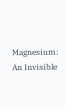Magnesium: An Invisible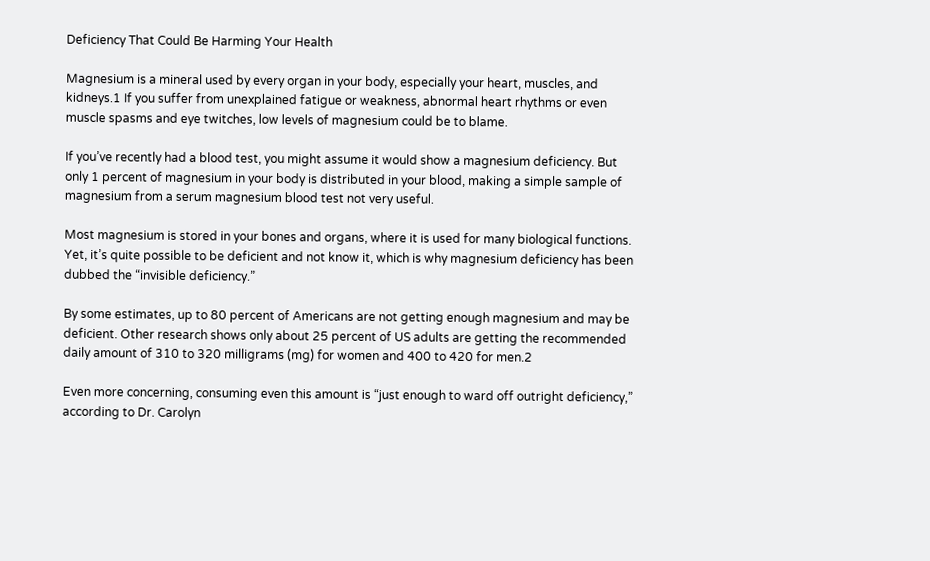Deficiency That Could Be Harming Your Health

Magnesium is a mineral used by every organ in your body, especially your heart, muscles, and kidneys.1 If you suffer from unexplained fatigue or weakness, abnormal heart rhythms or even muscle spasms and eye twitches, low levels of magnesium could be to blame.

If you’ve recently had a blood test, you might assume it would show a magnesium deficiency. But only 1 percent of magnesium in your body is distributed in your blood, making a simple sample of magnesium from a serum magnesium blood test not very useful.

Most magnesium is stored in your bones and organs, where it is used for many biological functions. Yet, it’s quite possible to be deficient and not know it, which is why magnesium deficiency has been dubbed the “invisible deficiency.”

By some estimates, up to 80 percent of Americans are not getting enough magnesium and may be deficient. Other research shows only about 25 percent of US adults are getting the recommended daily amount of 310 to 320 milligrams (mg) for women and 400 to 420 for men.2

Even more concerning, consuming even this amount is “just enough to ward off outright deficiency,” according to Dr. Carolyn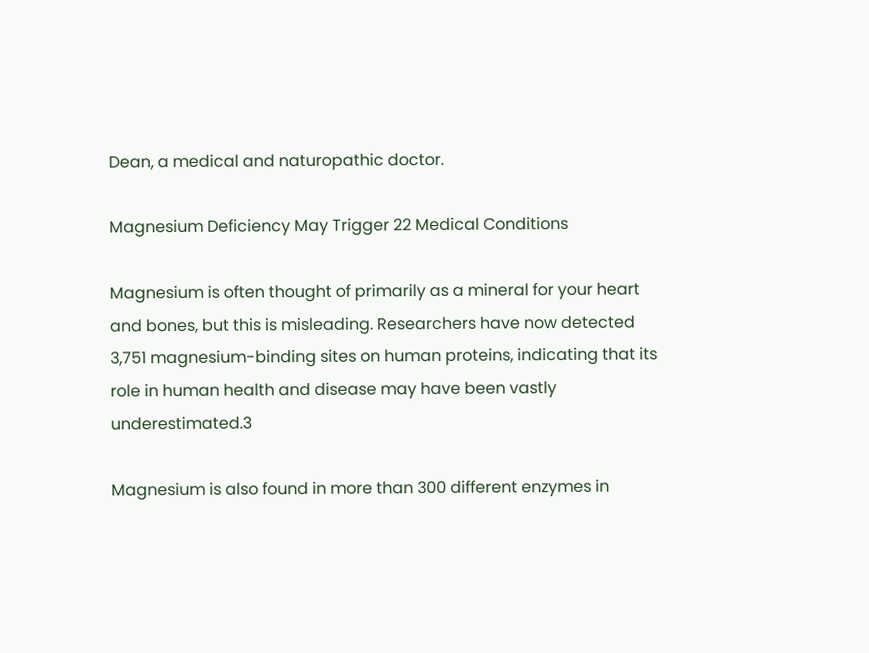Dean, a medical and naturopathic doctor.

Magnesium Deficiency May Trigger 22 Medical Conditions

Magnesium is often thought of primarily as a mineral for your heart and bones, but this is misleading. Researchers have now detected 3,751 magnesium-binding sites on human proteins, indicating that its role in human health and disease may have been vastly underestimated.3

Magnesium is also found in more than 300 different enzymes in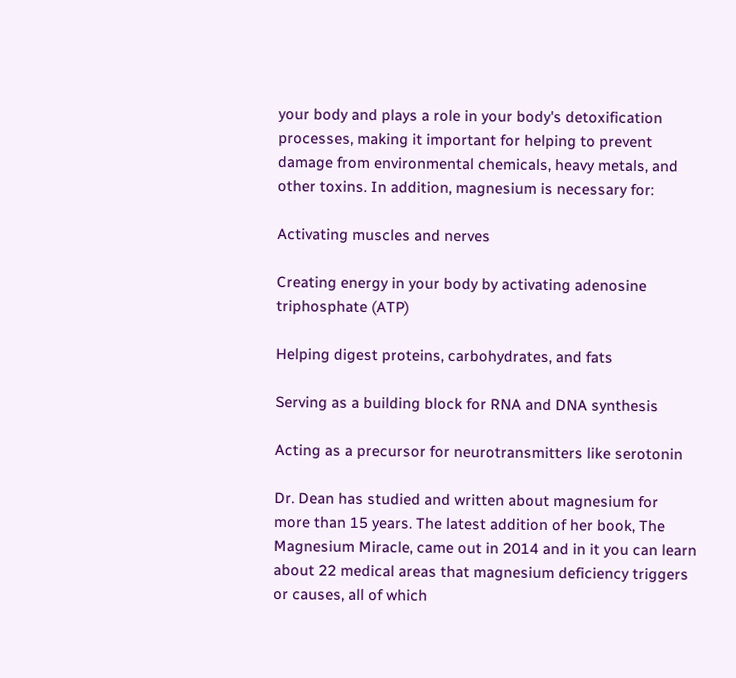your body and plays a role in your body's detoxification processes, making it important for helping to prevent damage from environmental chemicals, heavy metals, and other toxins. In addition, magnesium is necessary for:

Activating muscles and nerves

Creating energy in your body by activating adenosine triphosphate (ATP)

Helping digest proteins, carbohydrates, and fats

Serving as a building block for RNA and DNA synthesis

Acting as a precursor for neurotransmitters like serotonin

Dr. Dean has studied and written about magnesium for more than 15 years. The latest addition of her book, The Magnesium Miracle, came out in 2014 and in it you can learn about 22 medical areas that magnesium deficiency triggers or causes, all of which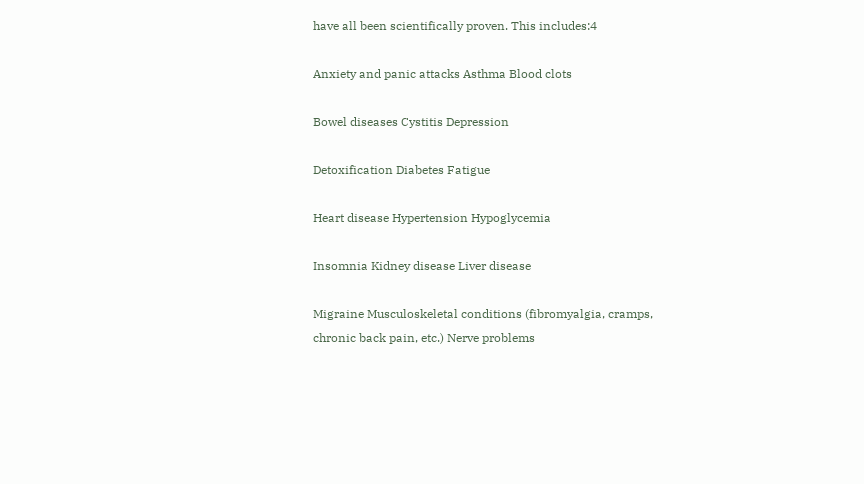have all been scientifically proven. This includes:4

Anxiety and panic attacks Asthma Blood clots

Bowel diseases Cystitis Depression

Detoxification Diabetes Fatigue

Heart disease Hypertension Hypoglycemia

Insomnia Kidney disease Liver disease

Migraine Musculoskeletal conditions (fibromyalgia, cramps, chronic back pain, etc.) Nerve problems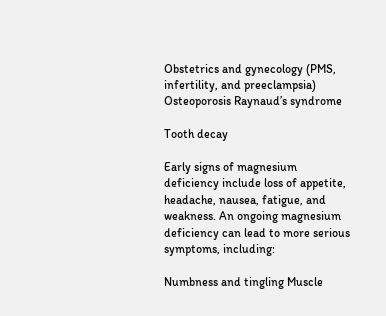Obstetrics and gynecology (PMS, infertility, and preeclampsia) Osteoporosis Raynaud’s syndrome

Tooth decay

Early signs of magnesium deficiency include loss of appetite, headache, nausea, fatigue, and weakness. An ongoing magnesium deficiency can lead to more serious symptoms, including:

Numbness and tingling Muscle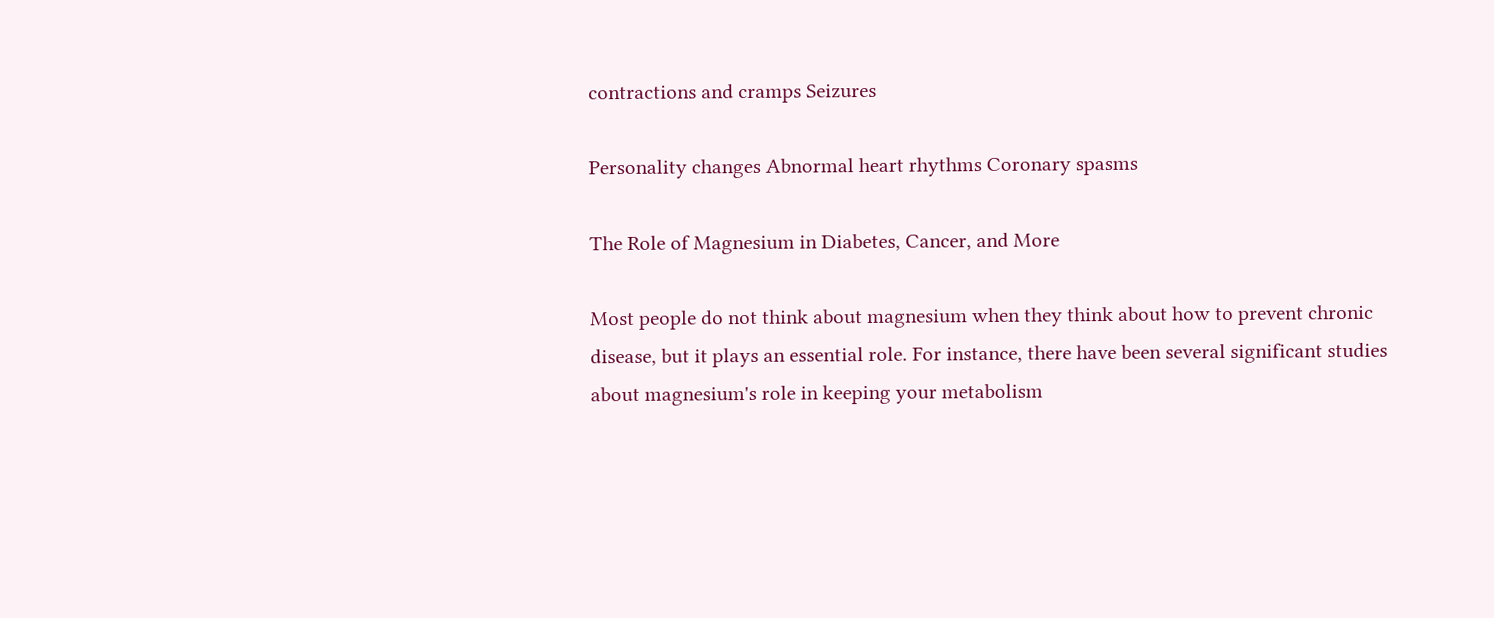contractions and cramps Seizures

Personality changes Abnormal heart rhythms Coronary spasms

The Role of Magnesium in Diabetes, Cancer, and More

Most people do not think about magnesium when they think about how to prevent chronic disease, but it plays an essential role. For instance, there have been several significant studies about magnesium's role in keeping your metabolism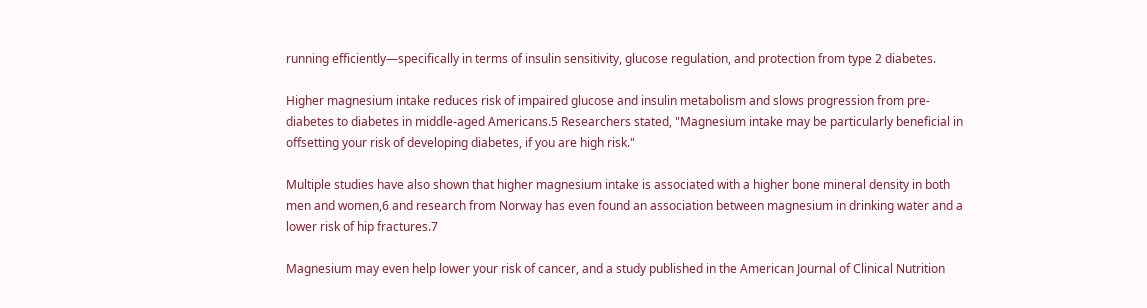running efficiently—specifically in terms of insulin sensitivity, glucose regulation, and protection from type 2 diabetes.

Higher magnesium intake reduces risk of impaired glucose and insulin metabolism and slows progression from pre-diabetes to diabetes in middle-aged Americans.5 Researchers stated, "Magnesium intake may be particularly beneficial in offsetting your risk of developing diabetes, if you are high risk."

Multiple studies have also shown that higher magnesium intake is associated with a higher bone mineral density in both men and women,6 and research from Norway has even found an association between magnesium in drinking water and a lower risk of hip fractures.7

Magnesium may even help lower your risk of cancer, and a study published in the American Journal of Clinical Nutrition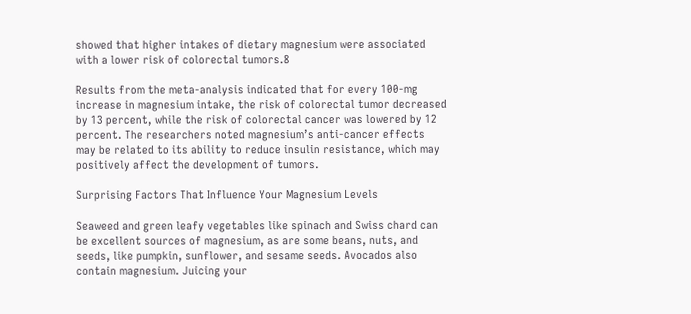showed that higher intakes of dietary magnesium were associated with a lower risk of colorectal tumors.8

Results from the meta-analysis indicated that for every 100-mg increase in magnesium intake, the risk of colorectal tumor decreased by 13 percent, while the risk of colorectal cancer was lowered by 12 percent. The researchers noted magnesium’s anti-cancer effects may be related to its ability to reduce insulin resistance, which may positively affect the development of tumors.

Surprising Factors That Influence Your Magnesium Levels

Seaweed and green leafy vegetables like spinach and Swiss chard can be excellent sources of magnesium, as are some beans, nuts, and seeds, like pumpkin, sunflower, and sesame seeds. Avocados also contain magnesium. Juicing your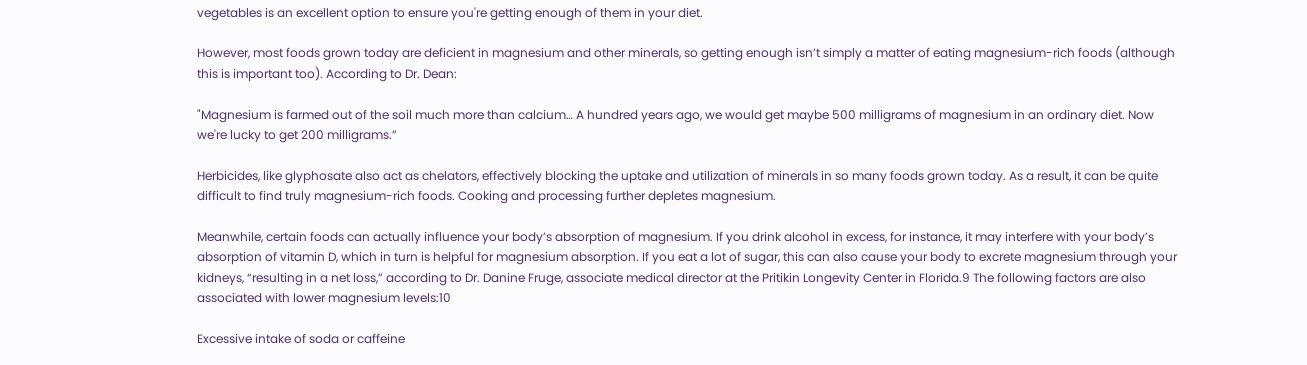vegetables is an excellent option to ensure you're getting enough of them in your diet.

However, most foods grown today are deficient in magnesium and other minerals, so getting enough isn’t simply a matter of eating magnesium-rich foods (although this is important too). According to Dr. Dean:

"Magnesium is farmed out of the soil much more than calcium… A hundred years ago, we would get maybe 500 milligrams of magnesium in an ordinary diet. Now we're lucky to get 200 milligrams.”

Herbicides, like glyphosate also act as chelators, effectively blocking the uptake and utilization of minerals in so many foods grown today. As a result, it can be quite difficult to find truly magnesium-rich foods. Cooking and processing further depletes magnesium.

Meanwhile, certain foods can actually influence your body’s absorption of magnesium. If you drink alcohol in excess, for instance, it may interfere with your body’s absorption of vitamin D, which in turn is helpful for magnesium absorption. If you eat a lot of sugar, this can also cause your body to excrete magnesium through your kidneys, “resulting in a net loss,” according to Dr. Danine Fruge, associate medical director at the Pritikin Longevity Center in Florida.9 The following factors are also associated with lower magnesium levels:10

Excessive intake of soda or caffeine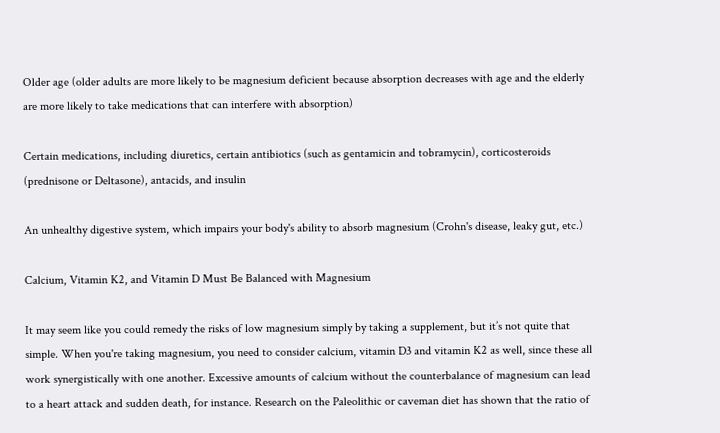Older age (older adults are more likely to be magnesium deficient because absorption decreases with age and the elderly are more likely to take medications that can interfere with absorption)

Certain medications, including diuretics, certain antibiotics (such as gentamicin and tobramycin), corticosteroids (prednisone or Deltasone), antacids, and insulin

An unhealthy digestive system, which impairs your body's ability to absorb magnesium (Crohn's disease, leaky gut, etc.)

Calcium, Vitamin K2, and Vitamin D Must Be Balanced with Magnesium

It may seem like you could remedy the risks of low magnesium simply by taking a supplement, but it’s not quite that simple. When you're taking magnesium, you need to consider calcium, vitamin D3 and vitamin K2 as well, since these all work synergistically with one another. Excessive amounts of calcium without the counterbalance of magnesium can lead to a heart attack and sudden death, for instance. Research on the Paleolithic or caveman diet has shown that the ratio of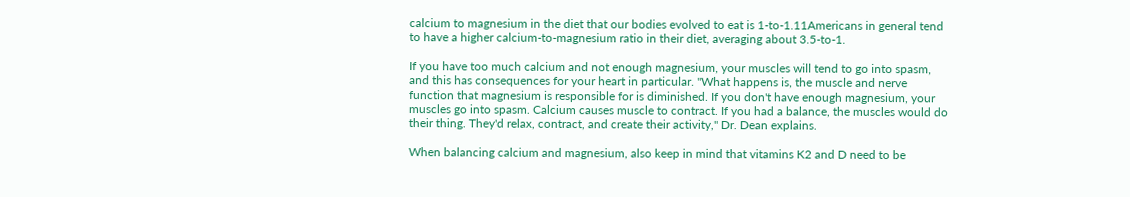calcium to magnesium in the diet that our bodies evolved to eat is 1-to-1.11Americans in general tend to have a higher calcium-to-magnesium ratio in their diet, averaging about 3.5-to-1.

If you have too much calcium and not enough magnesium, your muscles will tend to go into spasm, and this has consequences for your heart in particular. "What happens is, the muscle and nerve function that magnesium is responsible for is diminished. If you don't have enough magnesium, your muscles go into spasm. Calcium causes muscle to contract. If you had a balance, the muscles would do their thing. They'd relax, contract, and create their activity," Dr. Dean explains.

When balancing calcium and magnesium, also keep in mind that vitamins K2 and D need to be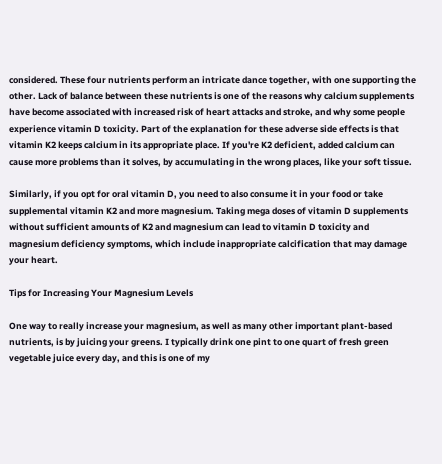considered. These four nutrients perform an intricate dance together, with one supporting the other. Lack of balance between these nutrients is one of the reasons why calcium supplements have become associated with increased risk of heart attacks and stroke, and why some people experience vitamin D toxicity. Part of the explanation for these adverse side effects is that vitamin K2 keeps calcium in its appropriate place. If you're K2 deficient, added calcium can cause more problems than it solves, by accumulating in the wrong places, like your soft tissue.

Similarly, if you opt for oral vitamin D, you need to also consume it in your food or take supplemental vitamin K2 and more magnesium. Taking mega doses of vitamin D supplements without sufficient amounts of K2 and magnesium can lead to vitamin D toxicity and magnesium deficiency symptoms, which include inappropriate calcification that may damage your heart.

Tips for Increasing Your Magnesium Levels

One way to really increase your magnesium, as well as many other important plant-based nutrients, is by juicing your greens. I typically drink one pint to one quart of fresh green vegetable juice every day, and this is one of my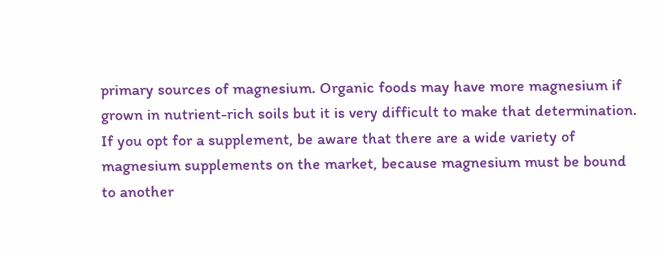primary sources of magnesium. Organic foods may have more magnesium if grown in nutrient-rich soils but it is very difficult to make that determination. If you opt for a supplement, be aware that there are a wide variety of magnesium supplements on the market, because magnesium must be bound to another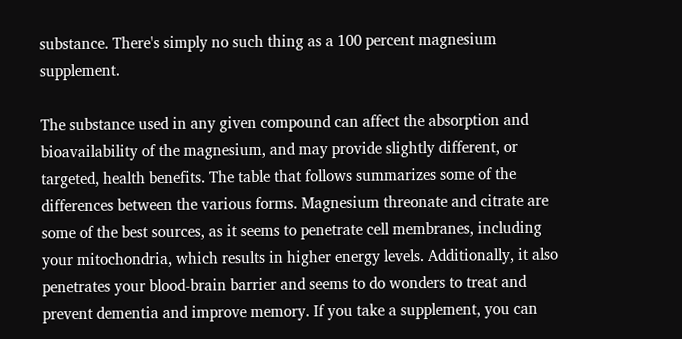substance. There's simply no such thing as a 100 percent magnesium supplement.

The substance used in any given compound can affect the absorption and bioavailability of the magnesium, and may provide slightly different, or targeted, health benefits. The table that follows summarizes some of the differences between the various forms. Magnesium threonate and citrate are some of the best sources, as it seems to penetrate cell membranes, including your mitochondria, which results in higher energy levels. Additionally, it also penetrates your blood-brain barrier and seems to do wonders to treat and prevent dementia and improve memory. If you take a supplement, you can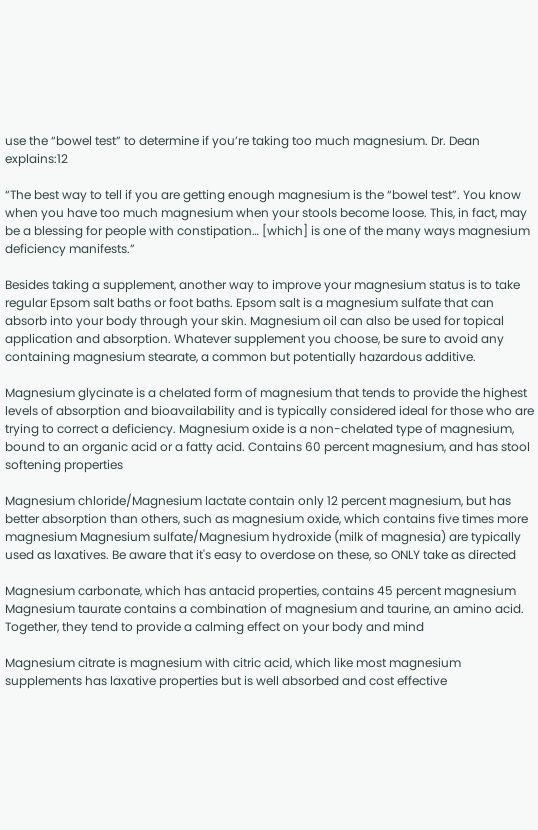use the “bowel test” to determine if you’re taking too much magnesium. Dr. Dean explains:12

“The best way to tell if you are getting enough magnesium is the “bowel test”. You know when you have too much magnesium when your stools become loose. This, in fact, may be a blessing for people with constipation… [which] is one of the many ways magnesium deficiency manifests.”

Besides taking a supplement, another way to improve your magnesium status is to take regular Epsom salt baths or foot baths. Epsom salt is a magnesium sulfate that can absorb into your body through your skin. Magnesium oil can also be used for topical application and absorption. Whatever supplement you choose, be sure to avoid any containing magnesium stearate, a common but potentially hazardous additive.

Magnesium glycinate is a chelated form of magnesium that tends to provide the highest levels of absorption and bioavailability and is typically considered ideal for those who are trying to correct a deficiency. Magnesium oxide is a non-chelated type of magnesium, bound to an organic acid or a fatty acid. Contains 60 percent magnesium, and has stool softening properties

Magnesium chloride/Magnesium lactate contain only 12 percent magnesium, but has better absorption than others, such as magnesium oxide, which contains five times more magnesium Magnesium sulfate/Magnesium hydroxide (milk of magnesia) are typically used as laxatives. Be aware that it's easy to overdose on these, so ONLY take as directed

Magnesium carbonate, which has antacid properties, contains 45 percent magnesium Magnesium taurate contains a combination of magnesium and taurine, an amino acid. Together, they tend to provide a calming effect on your body and mind

Magnesium citrate is magnesium with citric acid, which like most magnesium supplements has laxative properties but is well absorbed and cost effective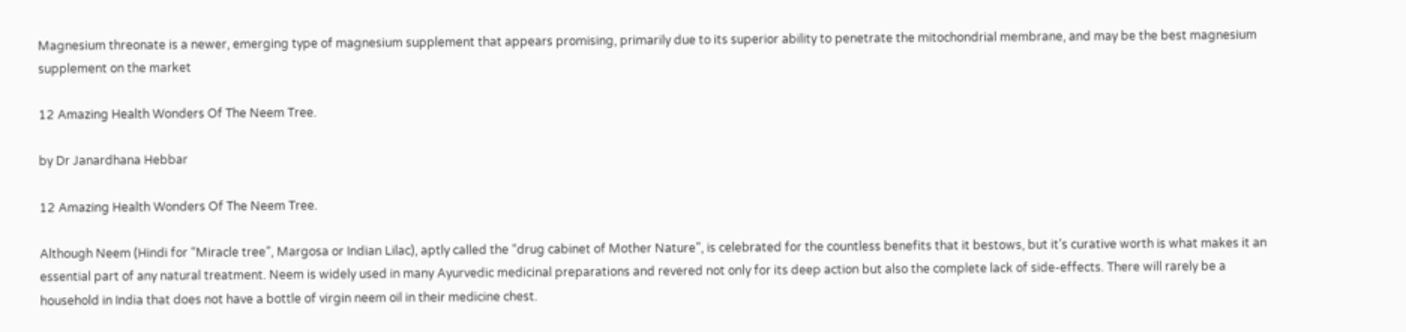Magnesium threonate is a newer, emerging type of magnesium supplement that appears promising, primarily due to its superior ability to penetrate the mitochondrial membrane, and may be the best magnesium supplement on the market

12 Amazing Health Wonders Of The Neem Tree.

by Dr Janardhana Hebbar

12 Amazing Health Wonders Of The Neem Tree.

Although Neem (Hindi for “Miracle tree”, Margosa or Indian Lilac), aptly called the “drug cabinet of Mother Nature”, is celebrated for the countless benefits that it bestows, but it’s curative worth is what makes it an essential part of any natural treatment. Neem is widely used in many Ayurvedic medicinal preparations and revered not only for its deep action but also the complete lack of side-effects. There will rarely be a household in India that does not have a bottle of virgin neem oil in their medicine chest.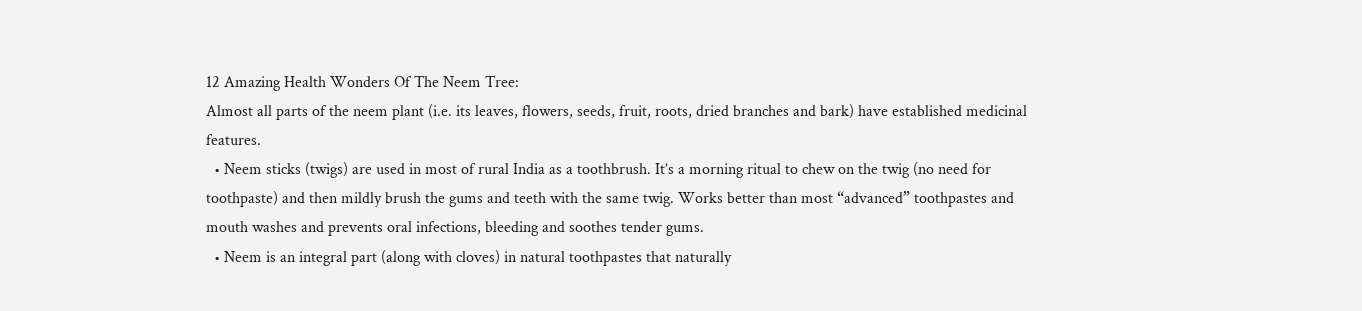12 Amazing Health Wonders Of The Neem Tree:
Almost all parts of the neem plant (i.e. its leaves, flowers, seeds, fruit, roots, dried branches and bark) have established medicinal features.
  • Neem sticks (twigs) are used in most of rural India as a toothbrush. It’s a morning ritual to chew on the twig (no need for toothpaste) and then mildly brush the gums and teeth with the same twig. Works better than most “advanced” toothpastes and mouth washes and prevents oral infections, bleeding and soothes tender gums.
  • Neem is an integral part (along with cloves) in natural toothpastes that naturally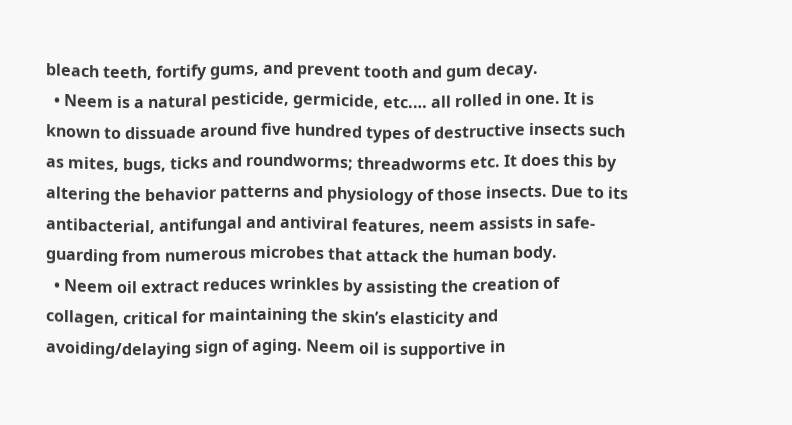bleach teeth, fortify gums, and prevent tooth and gum decay.
  • Neem is a natural pesticide, germicide, etc.… all rolled in one. It is known to dissuade around five hundred types of destructive insects such as mites, bugs, ticks and roundworms; threadworms etc. It does this by altering the behavior patterns and physiology of those insects. Due to its antibacterial, antifungal and antiviral features, neem assists in safe-guarding from numerous microbes that attack the human body.
  • Neem oil extract reduces wrinkles by assisting the creation of collagen, critical for maintaining the skin’s elasticity and avoiding/delaying sign of aging. Neem oil is supportive in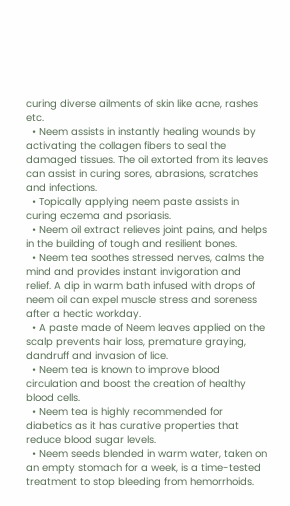curing diverse ailments of skin like acne, rashes etc.
  • Neem assists in instantly healing wounds by activating the collagen fibers to seal the damaged tissues. The oil extorted from its leaves can assist in curing sores, abrasions, scratches and infections.
  • Topically applying neem paste assists in curing eczema and psoriasis.
  • Neem oil extract relieves joint pains, and helps in the building of tough and resilient bones.
  • Neem tea soothes stressed nerves, calms the mind and provides instant invigoration and relief. A dip in warm bath infused with drops of neem oil can expel muscle stress and soreness after a hectic workday.
  • A paste made of Neem leaves applied on the scalp prevents hair loss, premature graying, dandruff and invasion of lice.
  • Neem tea is known to improve blood circulation and boost the creation of healthy blood cells.
  • Neem tea is highly recommended for diabetics as it has curative properties that reduce blood sugar levels.
  • Neem seeds blended in warm water, taken on an empty stomach for a week, is a time-tested treatment to stop bleeding from hemorrhoids.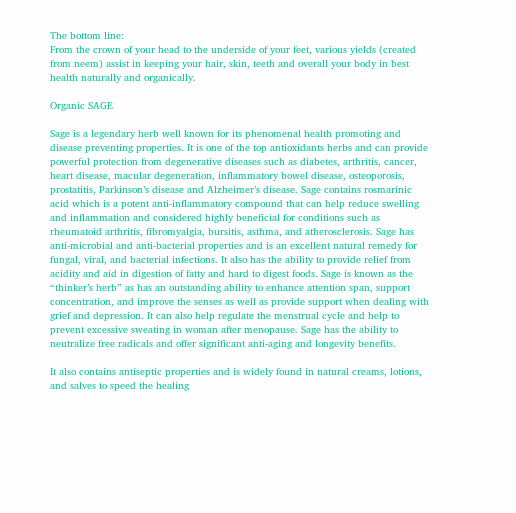The bottom line:
From the crown of your head to the underside of your feet, various yields (created from neem) assist in keeping your hair, skin, teeth and overall your body in best health naturally and organically.

Organic SAGE

Sage is a legendary herb well known for its phenomenal health promoting and disease preventing properties. It is one of the top antioxidants herbs and can provide powerful protection from degenerative diseases such as diabetes, arthritis, cancer, heart disease, macular degeneration, inflammatory bowel disease, osteoporosis, prostatitis, Parkinson’s disease and Alzheimer’s disease. Sage contains rosmarinic acid which is a potent anti-inflammatory compound that can help reduce swelling and inflammation and considered highly beneficial for conditions such as rheumatoid arthritis, fibromyalgia, bursitis, asthma, and atherosclerosis. Sage has anti-microbial and anti-bacterial properties and is an excellent natural remedy for fungal, viral, and bacterial infections. It also has the ability to provide relief from acidity and aid in digestion of fatty and hard to digest foods. Sage is known as the “thinker’s herb” as has an outstanding ability to enhance attention span, support concentration, and improve the senses as well as provide support when dealing with grief and depression. It can also help regulate the menstrual cycle and help to prevent excessive sweating in woman after menopause. Sage has the ability to neutralize free radicals and offer significant anti-aging and longevity benefits.

It also contains antiseptic properties and is widely found in natural creams, lotions, and salves to speed the healing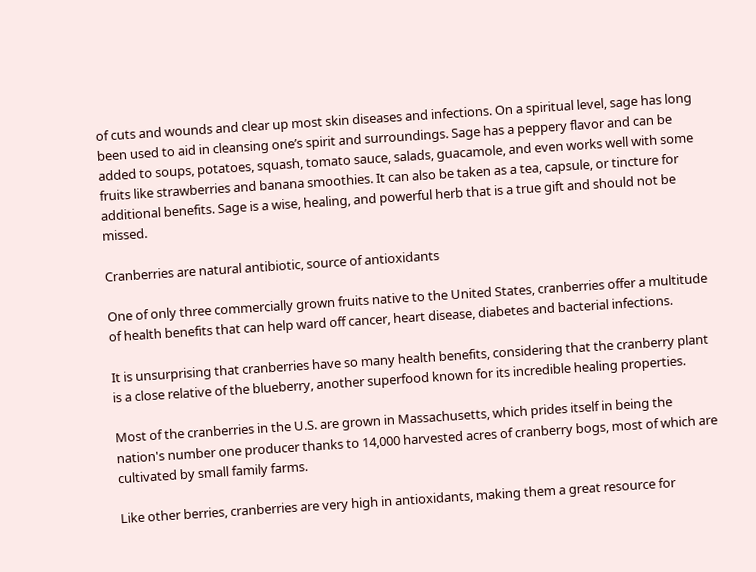of cuts and wounds and clear up most skin diseases and infections. On a spiritual level, sage has long been used to aid in cleansing one’s spirit and surroundings. Sage has a peppery flavor and can be added to soups, potatoes, squash, tomato sauce, salads, guacamole, and even works well with some fruits like strawberries and banana smoothies. It can also be taken as a tea, capsule, or tincture for additional benefits. Sage is a wise, healing, and powerful herb that is a true gift and should not be missed.

Cranberries are natural antibiotic, source of antioxidants

One of only three commercially grown fruits native to the United States, cranberries offer a multitude of health benefits that can help ward off cancer, heart disease, diabetes and bacterial infections.

It is unsurprising that cranberries have so many health benefits, considering that the cranberry plant is a close relative of the blueberry, another superfood known for its incredible healing properties.

Most of the cranberries in the U.S. are grown in Massachusetts, which prides itself in being the nation's number one producer thanks to 14,000 harvested acres of cranberry bogs, most of which are cultivated by small family farms.

Like other berries, cranberries are very high in antioxidants, making them a great resource for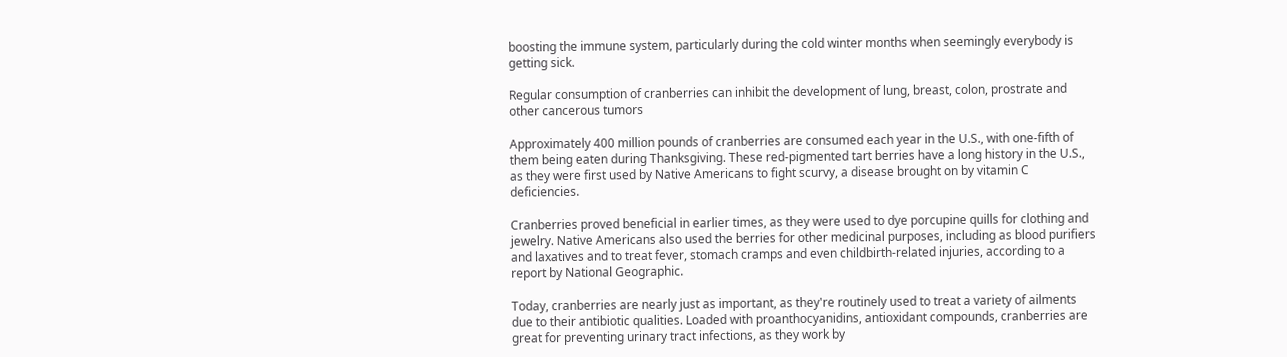boosting the immune system, particularly during the cold winter months when seemingly everybody is getting sick.

Regular consumption of cranberries can inhibit the development of lung, breast, colon, prostrate and other cancerous tumors

Approximately 400 million pounds of cranberries are consumed each year in the U.S., with one-fifth of them being eaten during Thanksgiving. These red-pigmented tart berries have a long history in the U.S., as they were first used by Native Americans to fight scurvy, a disease brought on by vitamin C deficiencies.

Cranberries proved beneficial in earlier times, as they were used to dye porcupine quills for clothing and jewelry. Native Americans also used the berries for other medicinal purposes, including as blood purifiers and laxatives and to treat fever, stomach cramps and even childbirth-related injuries, according to a report by National Geographic.

Today, cranberries are nearly just as important, as they're routinely used to treat a variety of ailments due to their antibiotic qualities. Loaded with proanthocyanidins, antioxidant compounds, cranberries are great for preventing urinary tract infections, as they work by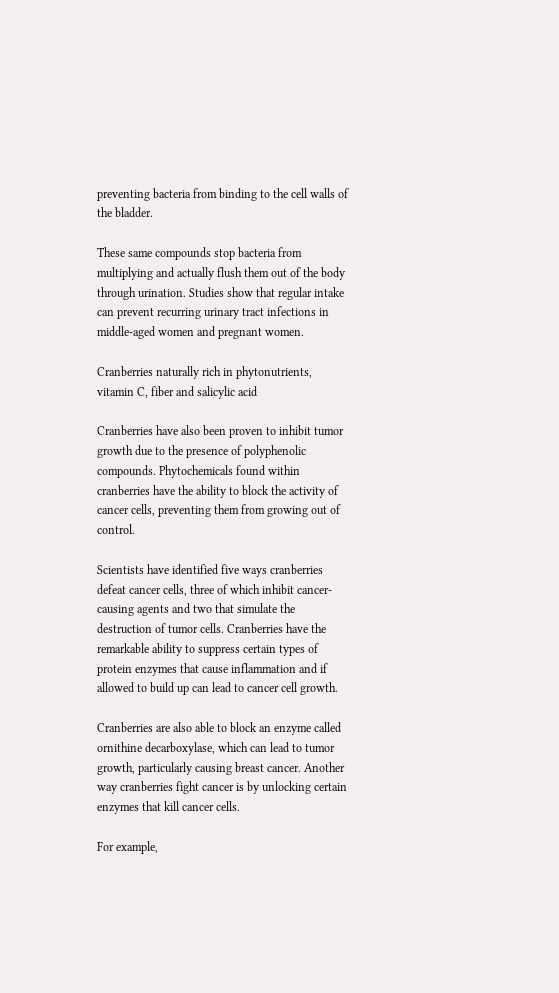preventing bacteria from binding to the cell walls of the bladder.

These same compounds stop bacteria from multiplying and actually flush them out of the body through urination. Studies show that regular intake can prevent recurring urinary tract infections in middle-aged women and pregnant women.

Cranberries naturally rich in phytonutrients, vitamin C, fiber and salicylic acid

Cranberries have also been proven to inhibit tumor growth due to the presence of polyphenolic compounds. Phytochemicals found within cranberries have the ability to block the activity of cancer cells, preventing them from growing out of control.

Scientists have identified five ways cranberries defeat cancer cells, three of which inhibit cancer-causing agents and two that simulate the destruction of tumor cells. Cranberries have the remarkable ability to suppress certain types of protein enzymes that cause inflammation and if allowed to build up can lead to cancer cell growth.

Cranberries are also able to block an enzyme called ornithine decarboxylase, which can lead to tumor growth, particularly causing breast cancer. Another way cranberries fight cancer is by unlocking certain enzymes that kill cancer cells.

For example,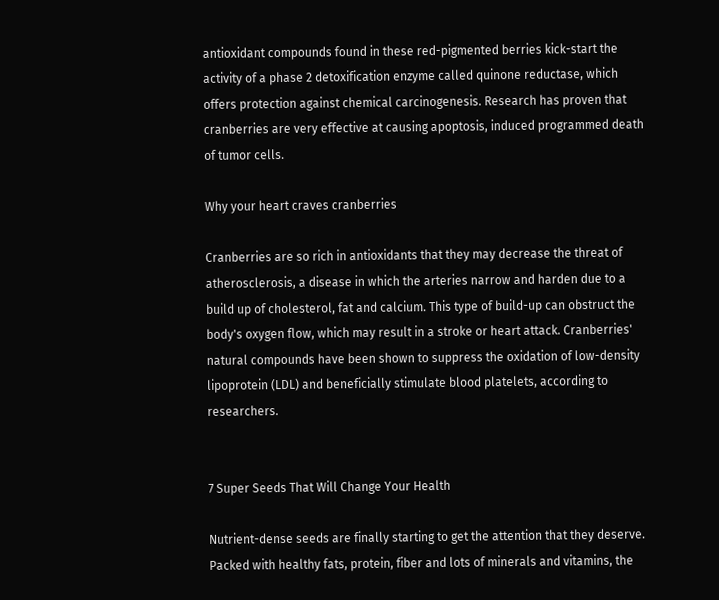antioxidant compounds found in these red-pigmented berries kick-start the activity of a phase 2 detoxification enzyme called quinone reductase, which offers protection against chemical carcinogenesis. Research has proven that cranberries are very effective at causing apoptosis, induced programmed death of tumor cells.

Why your heart craves cranberries

Cranberries are so rich in antioxidants that they may decrease the threat of atherosclerosis, a disease in which the arteries narrow and harden due to a build up of cholesterol, fat and calcium. This type of build-up can obstruct the body's oxygen flow, which may result in a stroke or heart attack. Cranberries' natural compounds have been shown to suppress the oxidation of low-density lipoprotein (LDL) and beneficially stimulate blood platelets, according to researchers.


7 Super Seeds That Will Change Your Health

Nutrient-dense seeds are finally starting to get the attention that they deserve. Packed with healthy fats, protein, fiber and lots of minerals and vitamins, the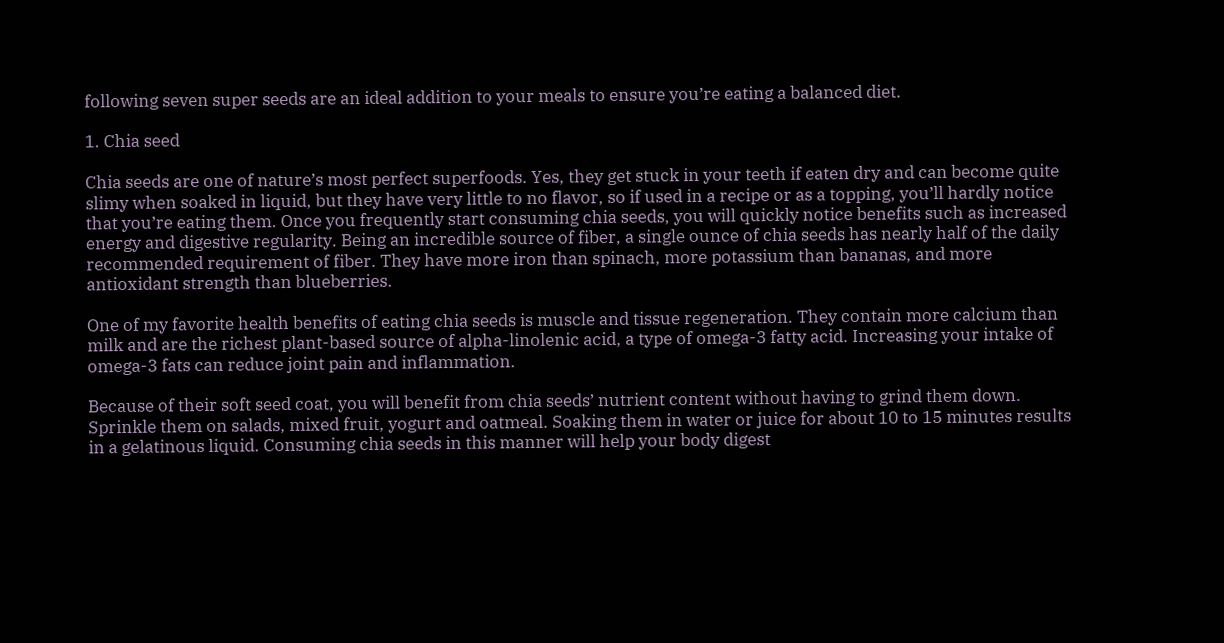following seven super seeds are an ideal addition to your meals to ensure you’re eating a balanced diet.

1. Chia seed

Chia seeds are one of nature’s most perfect superfoods. Yes, they get stuck in your teeth if eaten dry and can become quite slimy when soaked in liquid, but they have very little to no flavor, so if used in a recipe or as a topping, you’ll hardly notice that you’re eating them. Once you frequently start consuming chia seeds, you will quickly notice benefits such as increased energy and digestive regularity. Being an incredible source of fiber, a single ounce of chia seeds has nearly half of the daily recommended requirement of fiber. They have more iron than spinach, more potassium than bananas, and more antioxidant strength than blueberries.

One of my favorite health benefits of eating chia seeds is muscle and tissue regeneration. They contain more calcium than milk and are the richest plant-based source of alpha-linolenic acid, a type of omega-3 fatty acid. Increasing your intake of omega-3 fats can reduce joint pain and inflammation.

Because of their soft seed coat, you will benefit from chia seeds’ nutrient content without having to grind them down. Sprinkle them on salads, mixed fruit, yogurt and oatmeal. Soaking them in water or juice for about 10 to 15 minutes results in a gelatinous liquid. Consuming chia seeds in this manner will help your body digest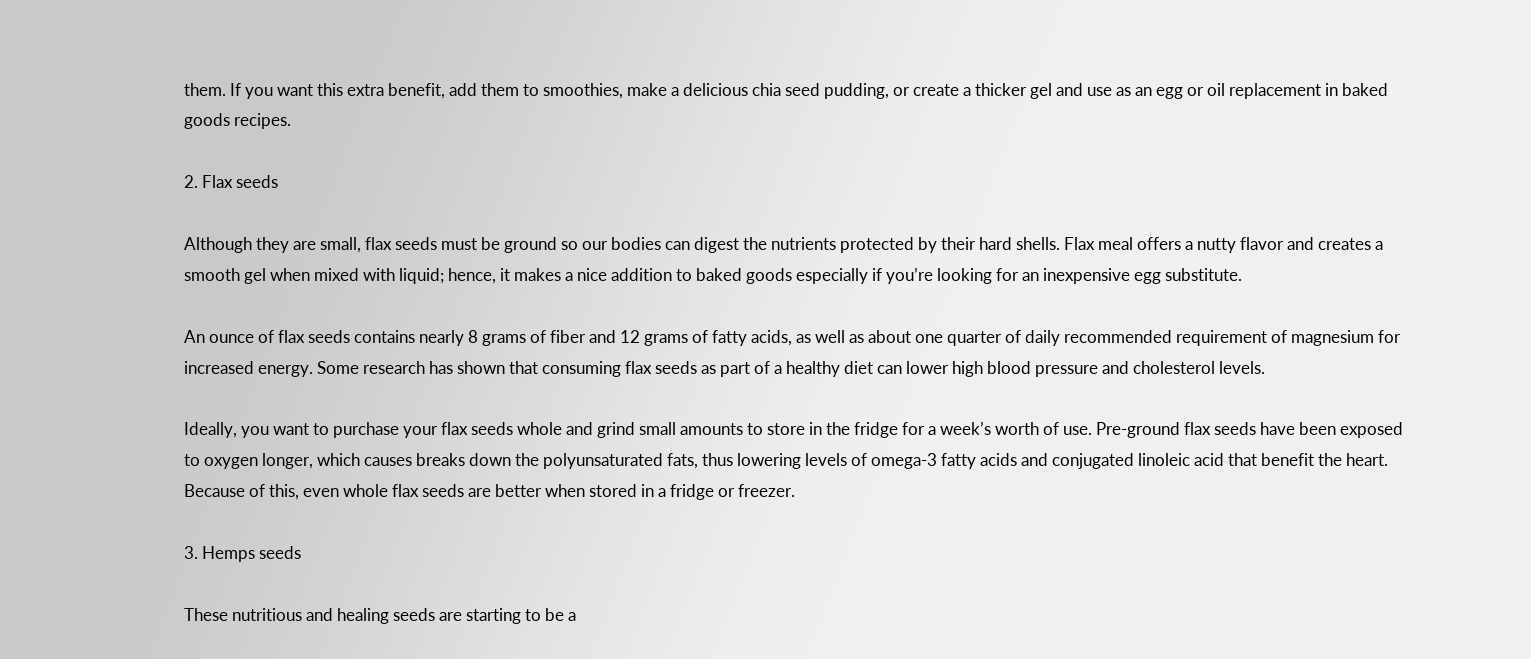them. If you want this extra benefit, add them to smoothies, make a delicious chia seed pudding, or create a thicker gel and use as an egg or oil replacement in baked goods recipes.

2. Flax seeds

Although they are small, flax seeds must be ground so our bodies can digest the nutrients protected by their hard shells. Flax meal offers a nutty flavor and creates a smooth gel when mixed with liquid; hence, it makes a nice addition to baked goods especially if you’re looking for an inexpensive egg substitute.

An ounce of flax seeds contains nearly 8 grams of fiber and 12 grams of fatty acids, as well as about one quarter of daily recommended requirement of magnesium for increased energy. Some research has shown that consuming flax seeds as part of a healthy diet can lower high blood pressure and cholesterol levels.

Ideally, you want to purchase your flax seeds whole and grind small amounts to store in the fridge for a week’s worth of use. Pre-ground flax seeds have been exposed to oxygen longer, which causes breaks down the polyunsaturated fats, thus lowering levels of omega-3 fatty acids and conjugated linoleic acid that benefit the heart. Because of this, even whole flax seeds are better when stored in a fridge or freezer.

3. Hemps seeds

These nutritious and healing seeds are starting to be a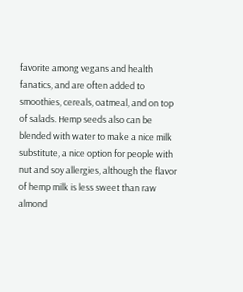favorite among vegans and health fanatics, and are often added to smoothies, cereals, oatmeal, and on top of salads. Hemp seeds also can be blended with water to make a nice milk substitute, a nice option for people with nut and soy allergies, although the flavor of hemp milk is less sweet than raw almond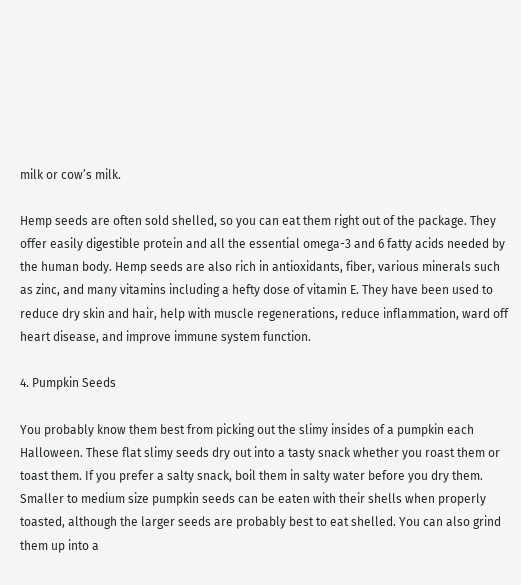milk or cow’s milk.

Hemp seeds are often sold shelled, so you can eat them right out of the package. They offer easily digestible protein and all the essential omega-3 and 6 fatty acids needed by the human body. Hemp seeds are also rich in antioxidants, fiber, various minerals such as zinc, and many vitamins including a hefty dose of vitamin E. They have been used to reduce dry skin and hair, help with muscle regenerations, reduce inflammation, ward off heart disease, and improve immune system function.

4. Pumpkin Seeds

You probably know them best from picking out the slimy insides of a pumpkin each Halloween. These flat slimy seeds dry out into a tasty snack whether you roast them or toast them. If you prefer a salty snack, boil them in salty water before you dry them. Smaller to medium size pumpkin seeds can be eaten with their shells when properly toasted, although the larger seeds are probably best to eat shelled. You can also grind them up into a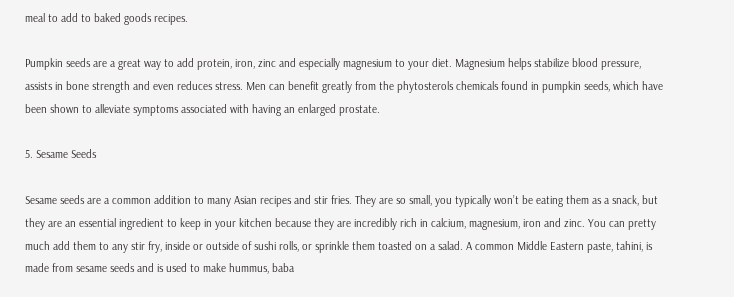meal to add to baked goods recipes.

Pumpkin seeds are a great way to add protein, iron, zinc and especially magnesium to your diet. Magnesium helps stabilize blood pressure, assists in bone strength and even reduces stress. Men can benefit greatly from the phytosterols chemicals found in pumpkin seeds, which have been shown to alleviate symptoms associated with having an enlarged prostate.

5. Sesame Seeds

Sesame seeds are a common addition to many Asian recipes and stir fries. They are so small, you typically won’t be eating them as a snack, but they are an essential ingredient to keep in your kitchen because they are incredibly rich in calcium, magnesium, iron and zinc. You can pretty much add them to any stir fry, inside or outside of sushi rolls, or sprinkle them toasted on a salad. A common Middle Eastern paste, tahini, is made from sesame seeds and is used to make hummus, baba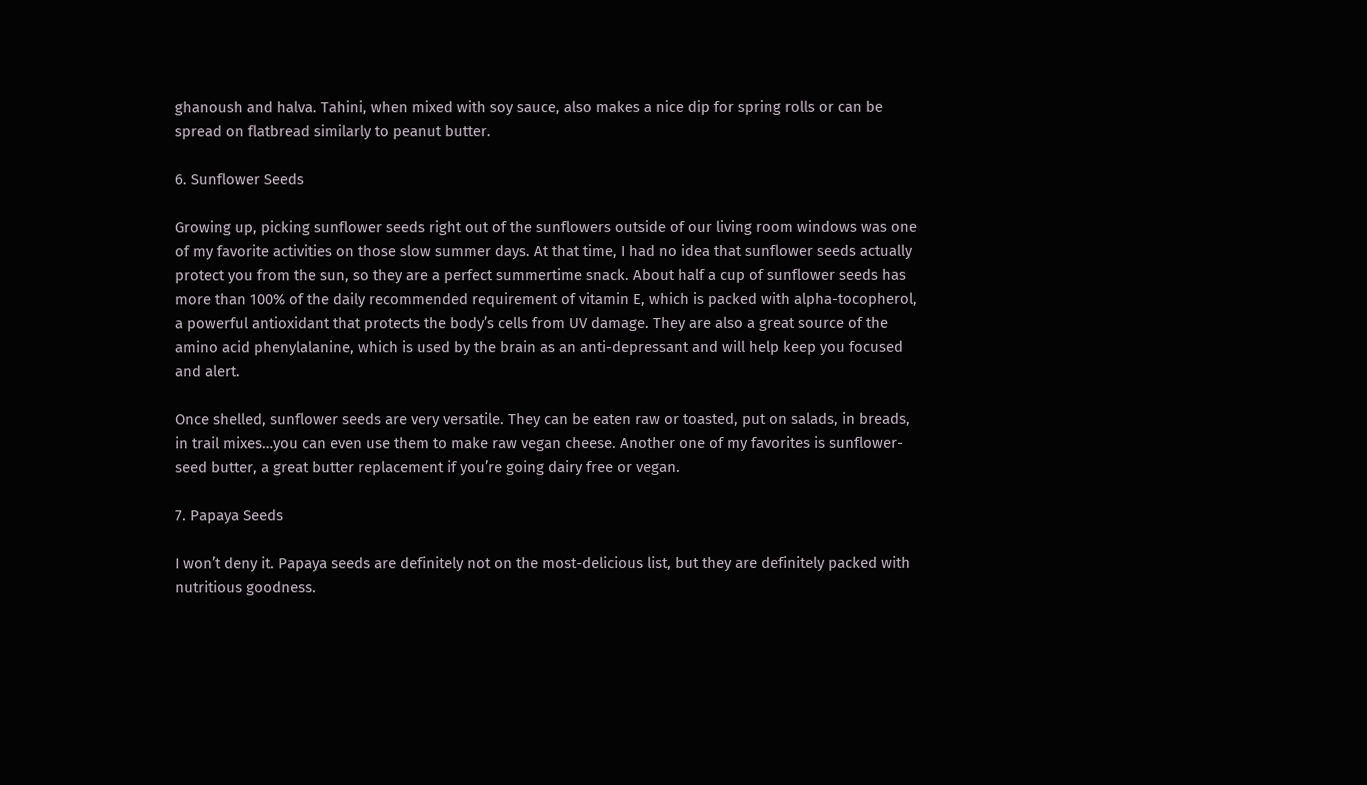ghanoush and halva. Tahini, when mixed with soy sauce, also makes a nice dip for spring rolls or can be spread on flatbread similarly to peanut butter.

6. Sunflower Seeds

Growing up, picking sunflower seeds right out of the sunflowers outside of our living room windows was one of my favorite activities on those slow summer days. At that time, I had no idea that sunflower seeds actually protect you from the sun, so they are a perfect summertime snack. About half a cup of sunflower seeds has more than 100% of the daily recommended requirement of vitamin E, which is packed with alpha-tocopherol, a powerful antioxidant that protects the body’s cells from UV damage. They are also a great source of the amino acid phenylalanine, which is used by the brain as an anti-depressant and will help keep you focused and alert.

Once shelled, sunflower seeds are very versatile. They can be eaten raw or toasted, put on salads, in breads, in trail mixes…you can even use them to make raw vegan cheese. Another one of my favorites is sunflower-seed butter, a great butter replacement if you’re going dairy free or vegan.

7. Papaya Seeds

I won’t deny it. Papaya seeds are definitely not on the most-delicious list, but they are definitely packed with nutritious goodness.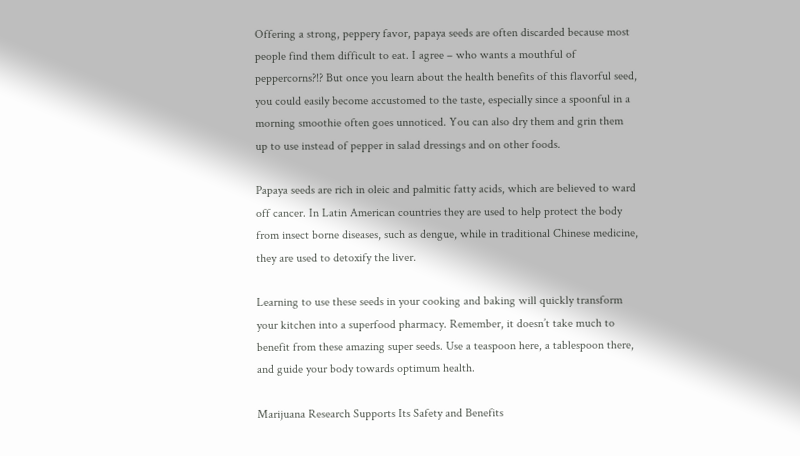Offering a strong, peppery favor, papaya seeds are often discarded because most people find them difficult to eat. I agree – who wants a mouthful of peppercorns?!? But once you learn about the health benefits of this flavorful seed, you could easily become accustomed to the taste, especially since a spoonful in a morning smoothie often goes unnoticed. You can also dry them and grin them up to use instead of pepper in salad dressings and on other foods.

Papaya seeds are rich in oleic and palmitic fatty acids, which are believed to ward off cancer. In Latin American countries they are used to help protect the body from insect borne diseases, such as dengue, while in traditional Chinese medicine, they are used to detoxify the liver.

Learning to use these seeds in your cooking and baking will quickly transform your kitchen into a superfood pharmacy. Remember, it doesn’t take much to benefit from these amazing super seeds. Use a teaspoon here, a tablespoon there, and guide your body towards optimum health.

Marijuana Research Supports Its Safety and Benefits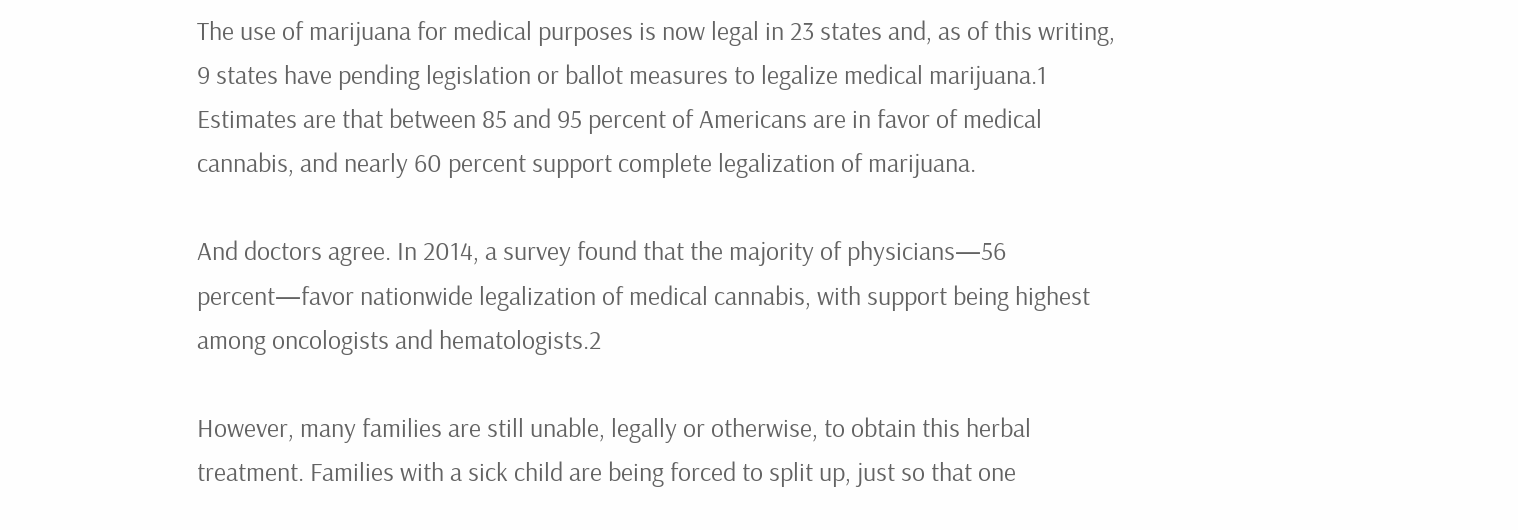The use of marijuana for medical purposes is now legal in 23 states and, as of this writing, 9 states have pending legislation or ballot measures to legalize medical marijuana.1 Estimates are that between 85 and 95 percent of Americans are in favor of medical cannabis, and nearly 60 percent support complete legalization of marijuana.

And doctors agree. In 2014, a survey found that the majority of physicians—56 percent—favor nationwide legalization of medical cannabis, with support being highest among oncologists and hematologists.2

However, many families are still unable, legally or otherwise, to obtain this herbal treatment. Families with a sick child are being forced to split up, just so that one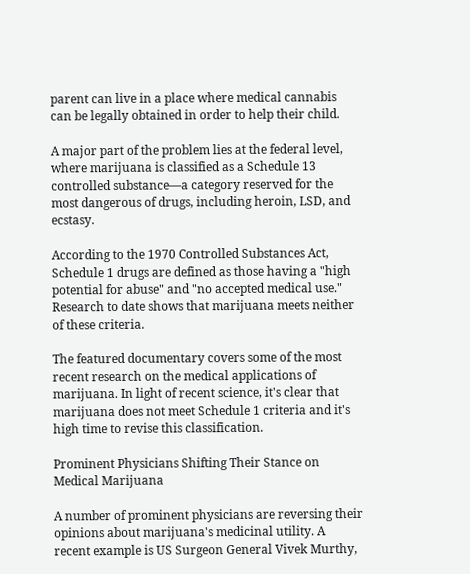parent can live in a place where medical cannabis can be legally obtained in order to help their child.

A major part of the problem lies at the federal level, where marijuana is classified as a Schedule 13 controlled substance—a category reserved for the most dangerous of drugs, including heroin, LSD, and ecstasy.

According to the 1970 Controlled Substances Act, Schedule 1 drugs are defined as those having a "high potential for abuse" and "no accepted medical use." Research to date shows that marijuana meets neither of these criteria.

The featured documentary covers some of the most recent research on the medical applications of marijuana. In light of recent science, it's clear that marijuana does not meet Schedule 1 criteria and it's high time to revise this classification.

Prominent Physicians Shifting Their Stance on Medical Marijuana

A number of prominent physicians are reversing their opinions about marijuana's medicinal utility. A recent example is US Surgeon General Vivek Murthy,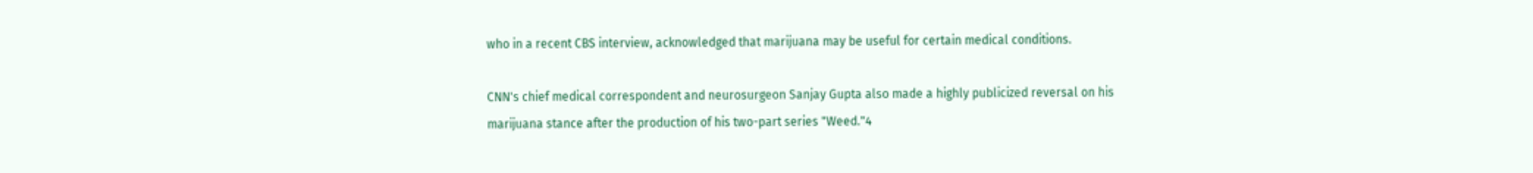who in a recent CBS interview, acknowledged that marijuana may be useful for certain medical conditions.

CNN's chief medical correspondent and neurosurgeon Sanjay Gupta also made a highly publicized reversal on his marijuana stance after the production of his two-part series "Weed."4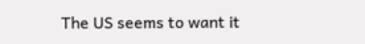The US seems to want it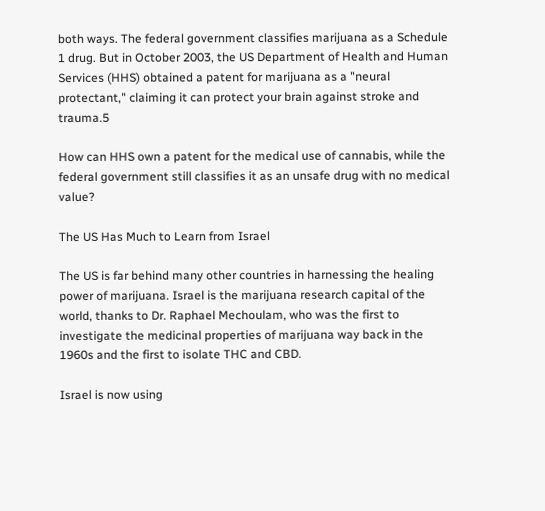both ways. The federal government classifies marijuana as a Schedule 1 drug. But in October 2003, the US Department of Health and Human Services (HHS) obtained a patent for marijuana as a "neural protectant," claiming it can protect your brain against stroke and trauma.5

How can HHS own a patent for the medical use of cannabis, while the federal government still classifies it as an unsafe drug with no medical value?

The US Has Much to Learn from Israel

The US is far behind many other countries in harnessing the healing power of marijuana. Israel is the marijuana research capital of the world, thanks to Dr. Raphael Mechoulam, who was the first to investigate the medicinal properties of marijuana way back in the 1960s and the first to isolate THC and CBD.

Israel is now using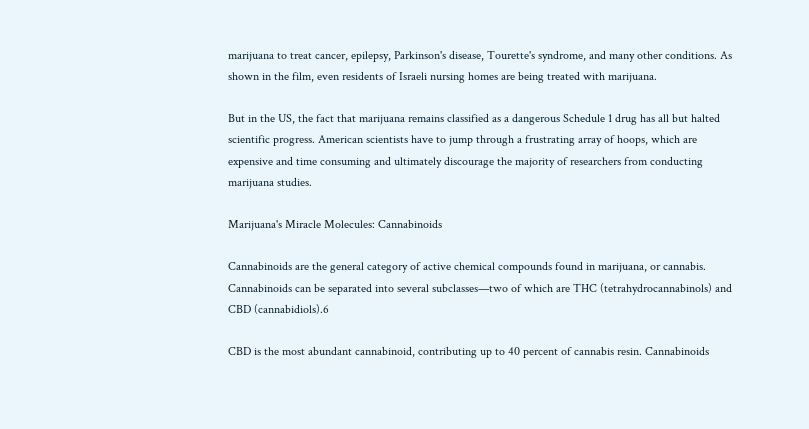marijuana to treat cancer, epilepsy, Parkinson's disease, Tourette's syndrome, and many other conditions. As shown in the film, even residents of Israeli nursing homes are being treated with marijuana.

But in the US, the fact that marijuana remains classified as a dangerous Schedule 1 drug has all but halted scientific progress. American scientists have to jump through a frustrating array of hoops, which are expensive and time consuming and ultimately discourage the majority of researchers from conducting marijuana studies.

Marijuana's Miracle Molecules: Cannabinoids

Cannabinoids are the general category of active chemical compounds found in marijuana, or cannabis. Cannabinoids can be separated into several subclasses—two of which are THC (tetrahydrocannabinols) and CBD (cannabidiols).6

CBD is the most abundant cannabinoid, contributing up to 40 percent of cannabis resin. Cannabinoids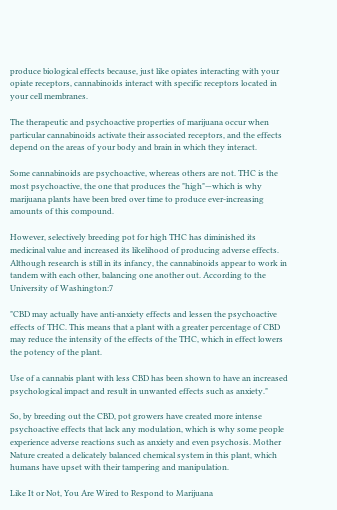produce biological effects because, just like opiates interacting with your opiate receptors, cannabinoids interact with specific receptors located in your cell membranes.

The therapeutic and psychoactive properties of marijuana occur when particular cannabinoids activate their associated receptors, and the effects depend on the areas of your body and brain in which they interact.

Some cannabinoids are psychoactive, whereas others are not. THC is the most psychoactive, the one that produces the "high"—which is why marijuana plants have been bred over time to produce ever-increasing amounts of this compound.

However, selectively breeding pot for high THC has diminished its medicinal value and increased its likelihood of producing adverse effects. Although research is still in its infancy, the cannabinoids appear to work in tandem with each other, balancing one another out. According to the University of Washington:7

"CBD may actually have anti-anxiety effects and lessen the psychoactive effects of THC. This means that a plant with a greater percentage of CBD may reduce the intensity of the effects of the THC, which in effect lowers the potency of the plant.

Use of a cannabis plant with less CBD has been shown to have an increased psychological impact and result in unwanted effects such as anxiety."

So, by breeding out the CBD, pot growers have created more intense psychoactive effects that lack any modulation, which is why some people experience adverse reactions such as anxiety and even psychosis. Mother Nature created a delicately balanced chemical system in this plant, which humans have upset with their tampering and manipulation.

Like It or Not, You Are Wired to Respond to Marijuana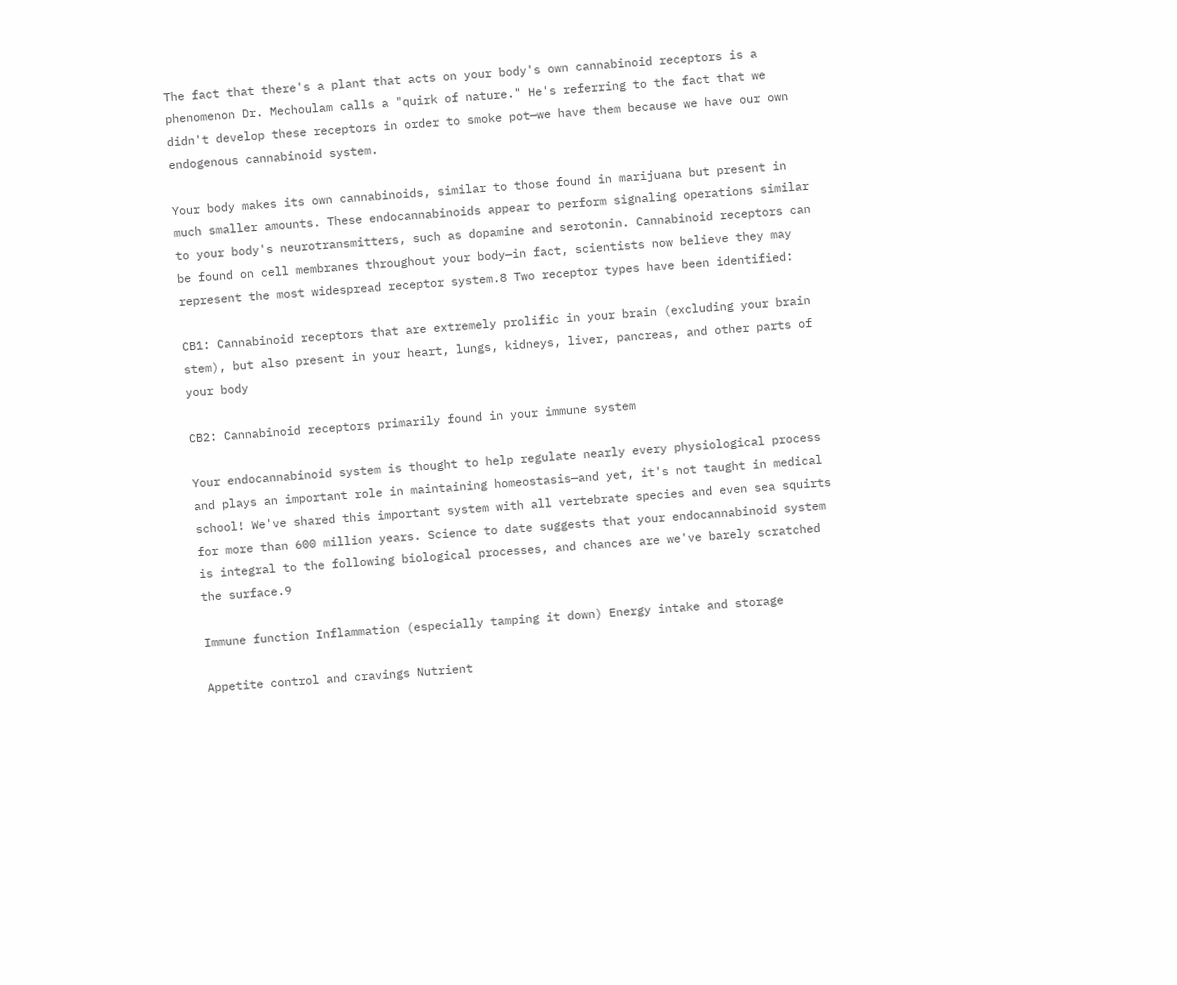The fact that there's a plant that acts on your body's own cannabinoid receptors is a phenomenon Dr. Mechoulam calls a "quirk of nature." He's referring to the fact that we didn't develop these receptors in order to smoke pot—we have them because we have our own endogenous cannabinoid system.

Your body makes its own cannabinoids, similar to those found in marijuana but present in much smaller amounts. These endocannabinoids appear to perform signaling operations similar to your body's neurotransmitters, such as dopamine and serotonin. Cannabinoid receptors can be found on cell membranes throughout your body—in fact, scientists now believe they may represent the most widespread receptor system.8 Two receptor types have been identified:

CB1: Cannabinoid receptors that are extremely prolific in your brain (excluding your brain stem), but also present in your heart, lungs, kidneys, liver, pancreas, and other parts of your body

CB2: Cannabinoid receptors primarily found in your immune system

Your endocannabinoid system is thought to help regulate nearly every physiological process and plays an important role in maintaining homeostasis—and yet, it's not taught in medical school! We've shared this important system with all vertebrate species and even sea squirts for more than 600 million years. Science to date suggests that your endocannabinoid system is integral to the following biological processes, and chances are we've barely scratched the surface.9

Immune function Inflammation (especially tamping it down) Energy intake and storage

Appetite control and cravings Nutrient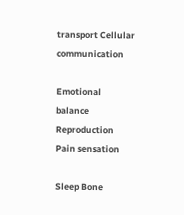transport Cellular communication

Emotional balance Reproduction Pain sensation

Sleep Bone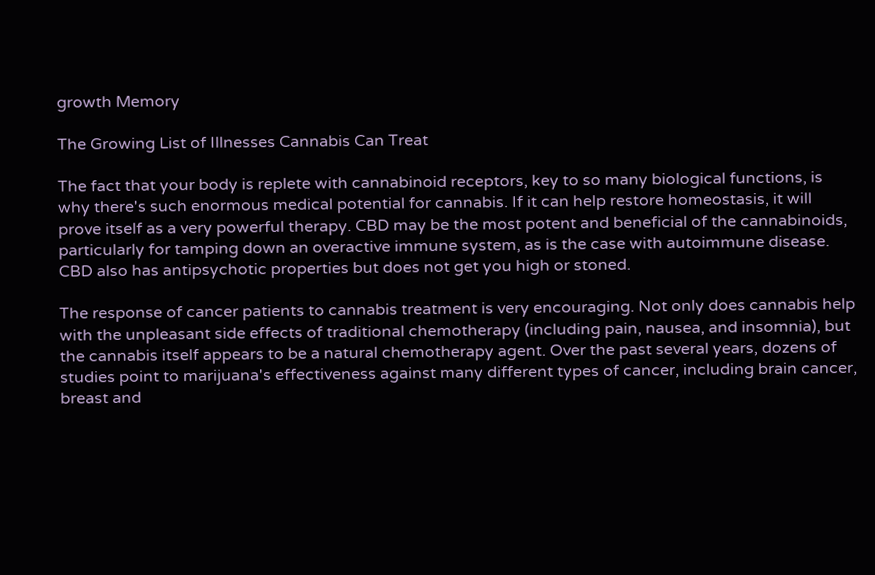growth Memory

The Growing List of Illnesses Cannabis Can Treat

The fact that your body is replete with cannabinoid receptors, key to so many biological functions, is why there's such enormous medical potential for cannabis. If it can help restore homeostasis, it will prove itself as a very powerful therapy. CBD may be the most potent and beneficial of the cannabinoids, particularly for tamping down an overactive immune system, as is the case with autoimmune disease. CBD also has antipsychotic properties but does not get you high or stoned.

The response of cancer patients to cannabis treatment is very encouraging. Not only does cannabis help with the unpleasant side effects of traditional chemotherapy (including pain, nausea, and insomnia), but the cannabis itself appears to be a natural chemotherapy agent. Over the past several years, dozens of studies point to marijuana's effectiveness against many different types of cancer, including brain cancer, breast and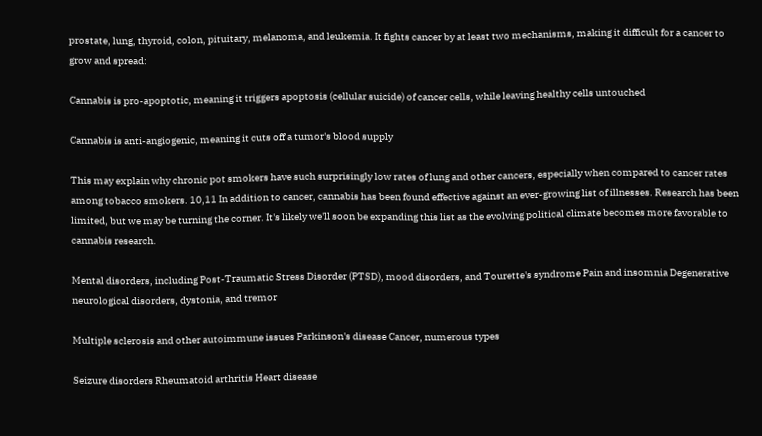prostate, lung, thyroid, colon, pituitary, melanoma, and leukemia. It fights cancer by at least two mechanisms, making it difficult for a cancer to grow and spread:

Cannabis is pro-apoptotic, meaning it triggers apoptosis (cellular suicide) of cancer cells, while leaving healthy cells untouched

Cannabis is anti-angiogenic, meaning it cuts off a tumor's blood supply

This may explain why chronic pot smokers have such surprisingly low rates of lung and other cancers, especially when compared to cancer rates among tobacco smokers. 10,11 In addition to cancer, cannabis has been found effective against an ever-growing list of illnesses. Research has been limited, but we may be turning the corner. It's likely we'll soon be expanding this list as the evolving political climate becomes more favorable to cannabis research.

Mental disorders, including Post-Traumatic Stress Disorder (PTSD), mood disorders, and Tourette's syndrome Pain and insomnia Degenerative neurological disorders, dystonia, and tremor

Multiple sclerosis and other autoimmune issues Parkinson's disease Cancer, numerous types

Seizure disorders Rheumatoid arthritis Heart disease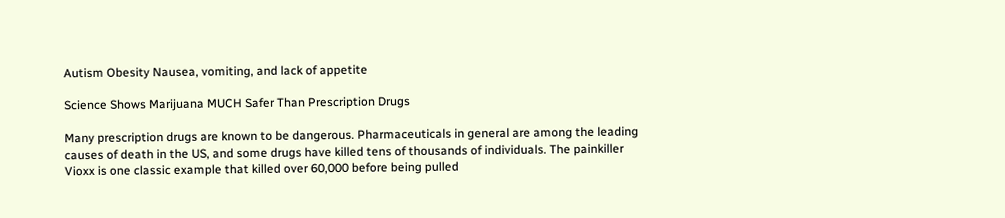Autism Obesity Nausea, vomiting, and lack of appetite

Science Shows Marijuana MUCH Safer Than Prescription Drugs

Many prescription drugs are known to be dangerous. Pharmaceuticals in general are among the leading causes of death in the US, and some drugs have killed tens of thousands of individuals. The painkiller Vioxx is one classic example that killed over 60,000 before being pulled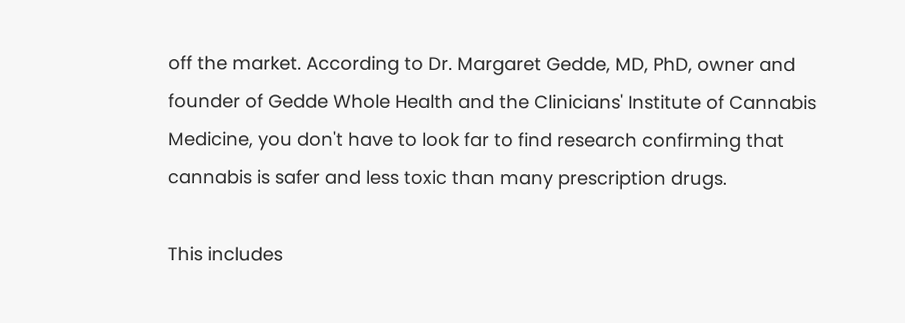off the market. According to Dr. Margaret Gedde, MD, PhD, owner and founder of Gedde Whole Health and the Clinicians' Institute of Cannabis Medicine, you don't have to look far to find research confirming that cannabis is safer and less toxic than many prescription drugs.

This includes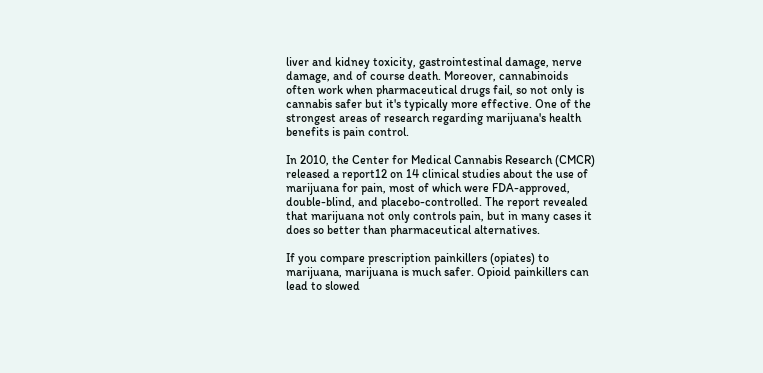liver and kidney toxicity, gastrointestinal damage, nerve damage, and of course death. Moreover, cannabinoids often work when pharmaceutical drugs fail, so not only is cannabis safer but it's typically more effective. One of the strongest areas of research regarding marijuana's health benefits is pain control.

In 2010, the Center for Medical Cannabis Research (CMCR) released a report12 on 14 clinical studies about the use of marijuana for pain, most of which were FDA-approved, double-blind, and placebo-controlled. The report revealed that marijuana not only controls pain, but in many cases it does so better than pharmaceutical alternatives.

If you compare prescription painkillers (opiates) to marijuana, marijuana is much safer. Opioid painkillers can lead to slowed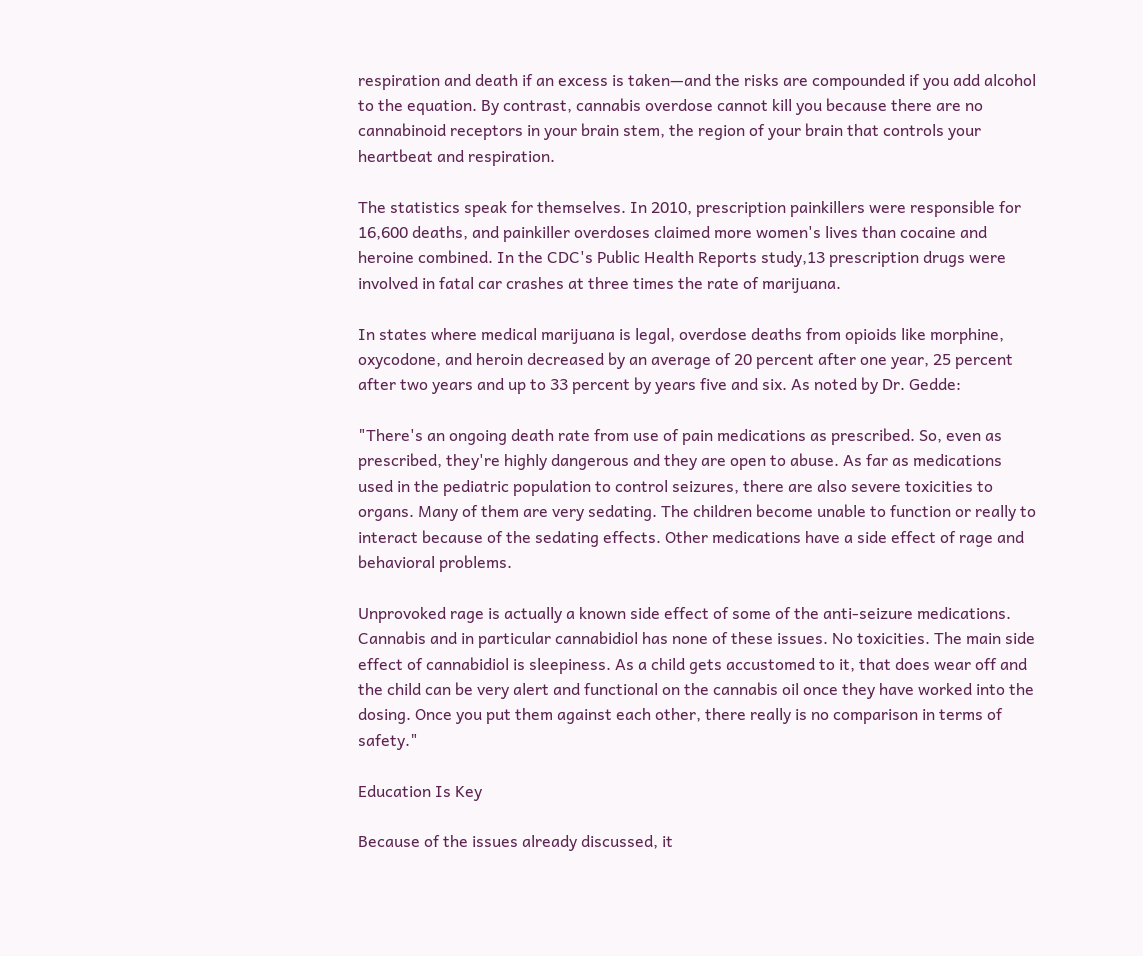respiration and death if an excess is taken—and the risks are compounded if you add alcohol to the equation. By contrast, cannabis overdose cannot kill you because there are no cannabinoid receptors in your brain stem, the region of your brain that controls your heartbeat and respiration.

The statistics speak for themselves. In 2010, prescription painkillers were responsible for 16,600 deaths, and painkiller overdoses claimed more women's lives than cocaine and heroine combined. In the CDC's Public Health Reports study,13 prescription drugs were involved in fatal car crashes at three times the rate of marijuana.

In states where medical marijuana is legal, overdose deaths from opioids like morphine, oxycodone, and heroin decreased by an average of 20 percent after one year, 25 percent after two years and up to 33 percent by years five and six. As noted by Dr. Gedde:

"There's an ongoing death rate from use of pain medications as prescribed. So, even as prescribed, they're highly dangerous and they are open to abuse. As far as medications used in the pediatric population to control seizures, there are also severe toxicities to organs. Many of them are very sedating. The children become unable to function or really to interact because of the sedating effects. Other medications have a side effect of rage and behavioral problems.

Unprovoked rage is actually a known side effect of some of the anti-seizure medications. Cannabis and in particular cannabidiol has none of these issues. No toxicities. The main side effect of cannabidiol is sleepiness. As a child gets accustomed to it, that does wear off and the child can be very alert and functional on the cannabis oil once they have worked into the dosing. Once you put them against each other, there really is no comparison in terms of safety."

Education Is Key

Because of the issues already discussed, it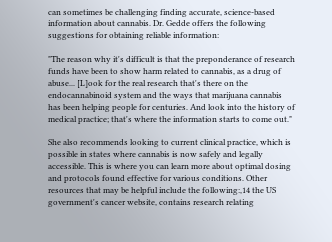can sometimes be challenging finding accurate, science-based information about cannabis. Dr. Gedde offers the following suggestions for obtaining reliable information:

"The reason why it's difficult is that the preponderance of research funds have been to show harm related to cannabis, as a drug of abuse... [L]ook for the real research that's there on the endocannabinoid system and the ways that marijuana cannabis has been helping people for centuries. And look into the history of medical practice; that's where the information starts to come out."

She also recommends looking to current clinical practice, which is possible in states where cannabis is now safely and legally accessible. This is where you can learn more about optimal dosing and protocols found effective for various conditions. Other resources that may be helpful include the following:,14 the US government's cancer website, contains research relating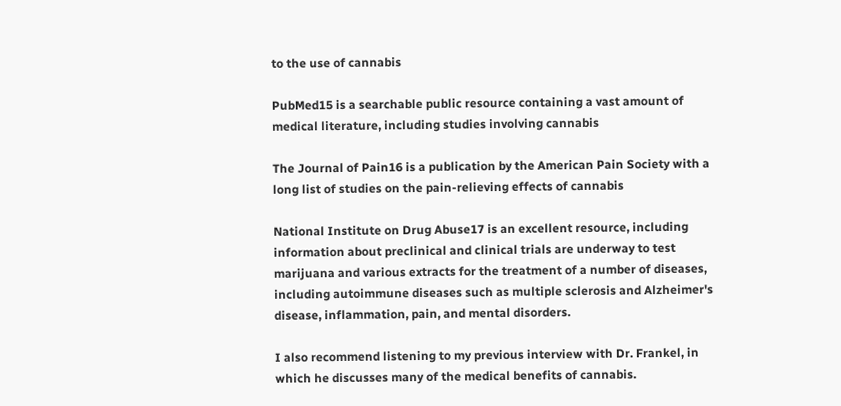to the use of cannabis

PubMed15 is a searchable public resource containing a vast amount of medical literature, including studies involving cannabis

The Journal of Pain16 is a publication by the American Pain Society with a long list of studies on the pain-relieving effects of cannabis

National Institute on Drug Abuse17 is an excellent resource, including information about preclinical and clinical trials are underway to test marijuana and various extracts for the treatment of a number of diseases, including autoimmune diseases such as multiple sclerosis and Alzheimer's disease, inflammation, pain, and mental disorders.

I also recommend listening to my previous interview with Dr. Frankel, in which he discusses many of the medical benefits of cannabis.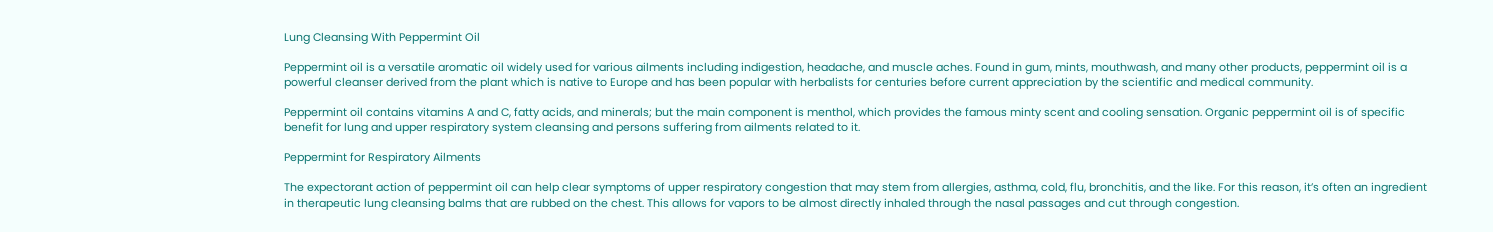Lung Cleansing With Peppermint Oil

Peppermint oil is a versatile aromatic oil widely used for various ailments including indigestion, headache, and muscle aches. Found in gum, mints, mouthwash, and many other products, peppermint oil is a powerful cleanser derived from the plant which is native to Europe and has been popular with herbalists for centuries before current appreciation by the scientific and medical community.

Peppermint oil contains vitamins A and C, fatty acids, and minerals; but the main component is menthol, which provides the famous minty scent and cooling sensation. Organic peppermint oil is of specific benefit for lung and upper respiratory system cleansing and persons suffering from ailments related to it.

Peppermint for Respiratory Ailments

The expectorant action of peppermint oil can help clear symptoms of upper respiratory congestion that may stem from allergies, asthma, cold, flu, bronchitis, and the like. For this reason, it’s often an ingredient in therapeutic lung cleansing balms that are rubbed on the chest. This allows for vapors to be almost directly inhaled through the nasal passages and cut through congestion.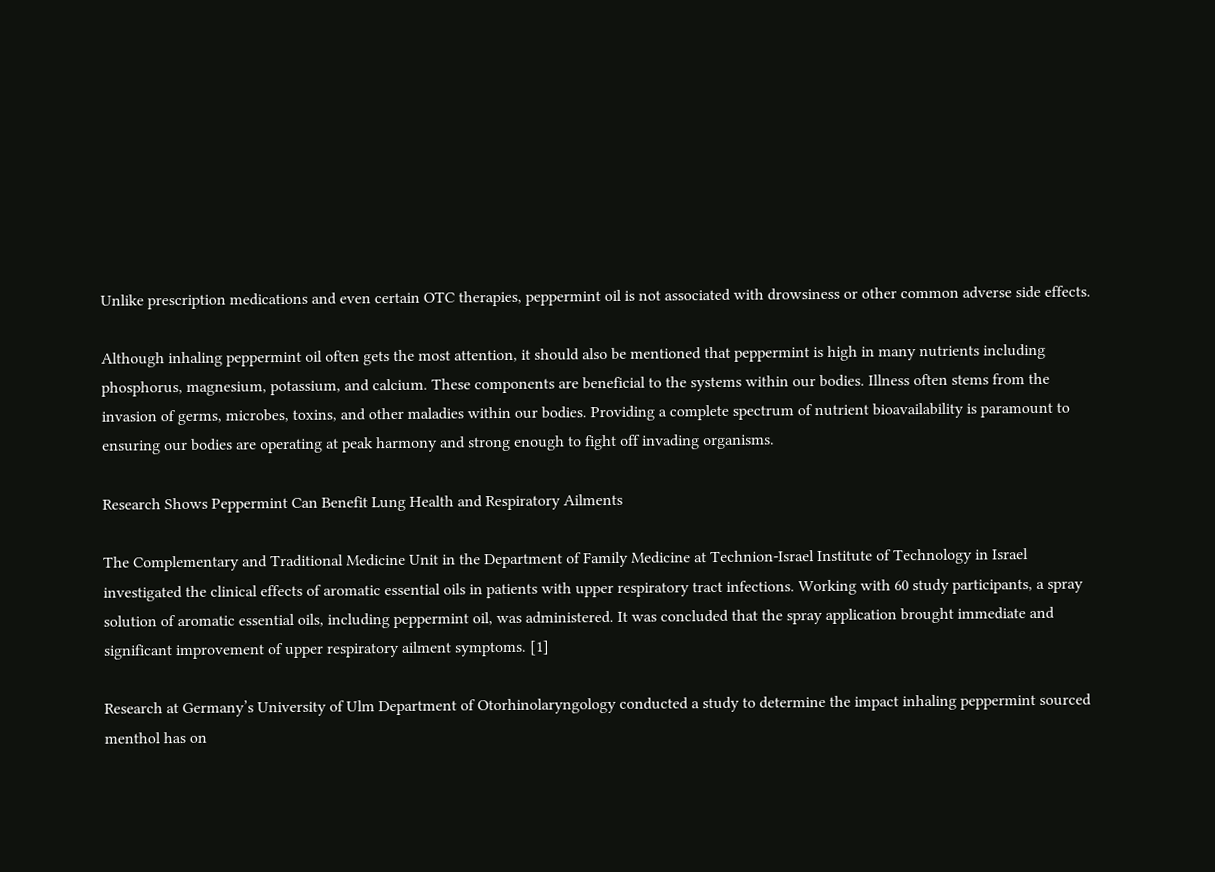Unlike prescription medications and even certain OTC therapies, peppermint oil is not associated with drowsiness or other common adverse side effects.

Although inhaling peppermint oil often gets the most attention, it should also be mentioned that peppermint is high in many nutrients including phosphorus, magnesium, potassium, and calcium. These components are beneficial to the systems within our bodies. Illness often stems from the invasion of germs, microbes, toxins, and other maladies within our bodies. Providing a complete spectrum of nutrient bioavailability is paramount to ensuring our bodies are operating at peak harmony and strong enough to fight off invading organisms.

Research Shows Peppermint Can Benefit Lung Health and Respiratory Ailments

The Complementary and Traditional Medicine Unit in the Department of Family Medicine at Technion-Israel Institute of Technology in Israel investigated the clinical effects of aromatic essential oils in patients with upper respiratory tract infections. Working with 60 study participants, a spray solution of aromatic essential oils, including peppermint oil, was administered. It was concluded that the spray application brought immediate and significant improvement of upper respiratory ailment symptoms. [1]

Research at Germany’s University of Ulm Department of Otorhinolaryngology conducted a study to determine the impact inhaling peppermint sourced menthol has on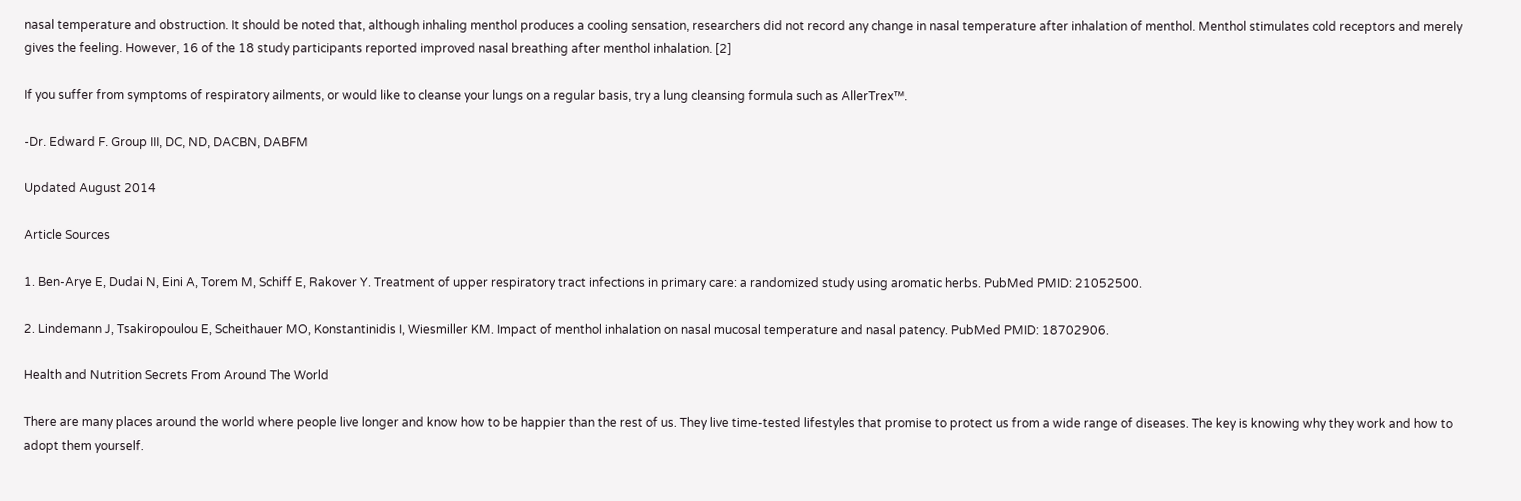nasal temperature and obstruction. It should be noted that, although inhaling menthol produces a cooling sensation, researchers did not record any change in nasal temperature after inhalation of menthol. Menthol stimulates cold receptors and merely gives the feeling. However, 16 of the 18 study participants reported improved nasal breathing after menthol inhalation. [2]

If you suffer from symptoms of respiratory ailments, or would like to cleanse your lungs on a regular basis, try a lung cleansing formula such as AllerTrex™.

-Dr. Edward F. Group III, DC, ND, DACBN, DABFM

Updated August 2014

Article Sources

1. Ben-Arye E, Dudai N, Eini A, Torem M, Schiff E, Rakover Y. Treatment of upper respiratory tract infections in primary care: a randomized study using aromatic herbs. PubMed PMID: 21052500.

2. Lindemann J, Tsakiropoulou E, Scheithauer MO, Konstantinidis I, Wiesmiller KM. Impact of menthol inhalation on nasal mucosal temperature and nasal patency. PubMed PMID: 18702906.

Health and Nutrition Secrets From Around The World

There are many places around the world where people live longer and know how to be happier than the rest of us. They live time-tested lifestyles that promise to protect us from a wide range of diseases. The key is knowing why they work and how to adopt them yourself.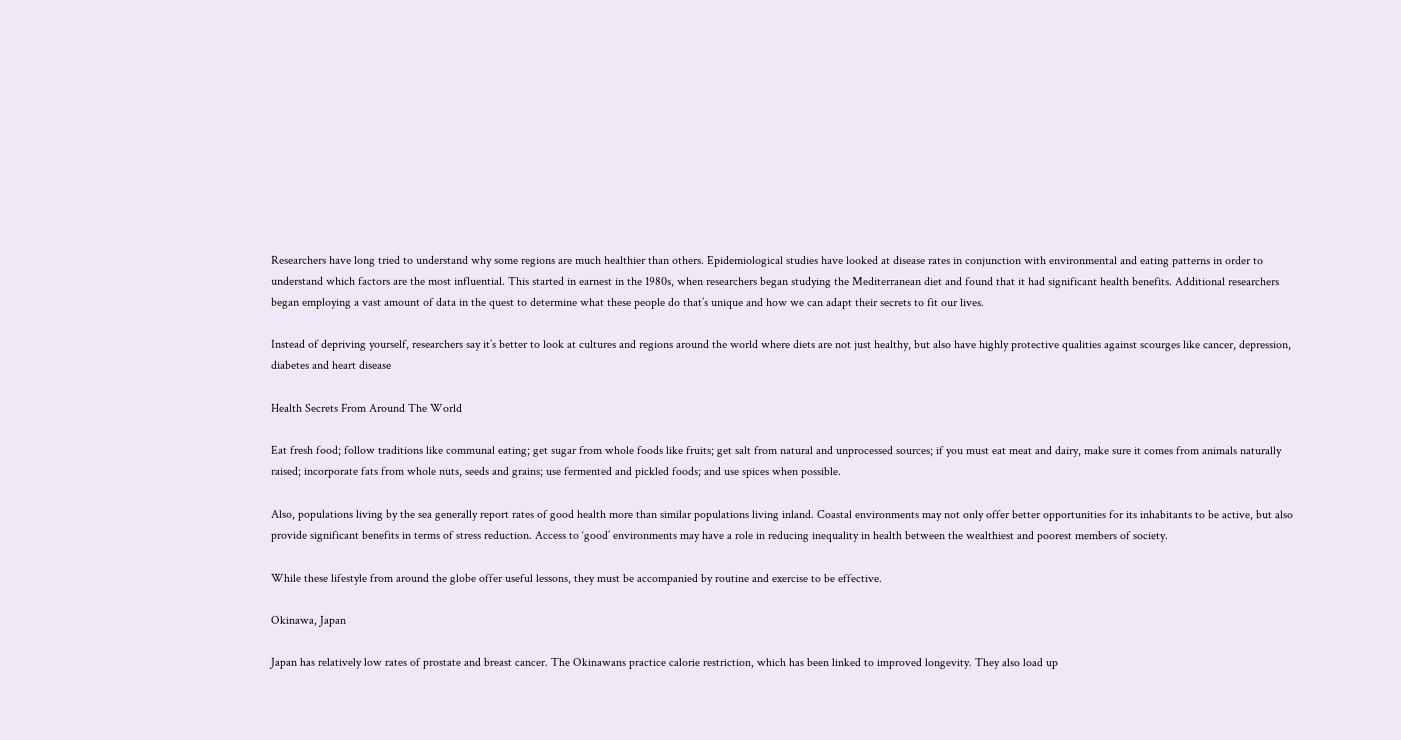Researchers have long tried to understand why some regions are much healthier than others. Epidemiological studies have looked at disease rates in conjunction with environmental and eating patterns in order to understand which factors are the most influential. This started in earnest in the 1980s, when researchers began studying the Mediterranean diet and found that it had significant health benefits. Additional researchers began employing a vast amount of data in the quest to determine what these people do that’s unique and how we can adapt their secrets to fit our lives.

Instead of depriving yourself, researchers say it’s better to look at cultures and regions around the world where diets are not just healthy, but also have highly protective qualities against scourges like cancer, depression, diabetes and heart disease

Health Secrets From Around The World

Eat fresh food; follow traditions like communal eating; get sugar from whole foods like fruits; get salt from natural and unprocessed sources; if you must eat meat and dairy, make sure it comes from animals naturally raised; incorporate fats from whole nuts, seeds and grains; use fermented and pickled foods; and use spices when possible.

Also, populations living by the sea generally report rates of good health more than similar populations living inland. Coastal environments may not only offer better opportunities for its inhabitants to be active, but also provide significant benefits in terms of stress reduction. Access to ‘good’ environments may have a role in reducing inequality in health between the wealthiest and poorest members of society.

While these lifestyle from around the globe offer useful lessons, they must be accompanied by routine and exercise to be effective.

Okinawa, Japan

Japan has relatively low rates of prostate and breast cancer. The Okinawans practice calorie restriction, which has been linked to improved longevity. They also load up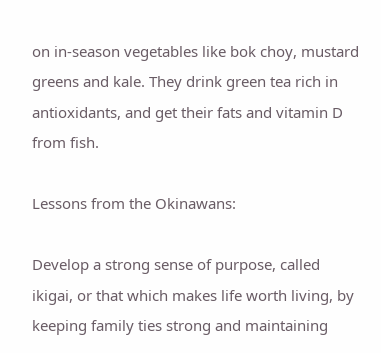on in-season vegetables like bok choy, mustard greens and kale. They drink green tea rich in antioxidants, and get their fats and vitamin D from fish.

Lessons from the Okinawans:

Develop a strong sense of purpose, called ikigai, or that which makes life worth living, by keeping family ties strong and maintaining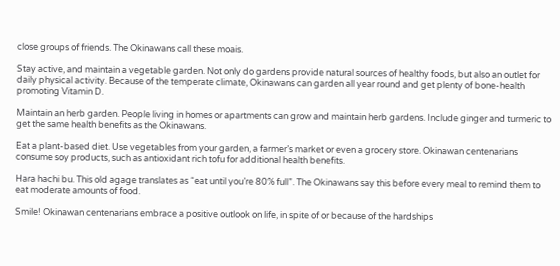close groups of friends. The Okinawans call these moais.

Stay active, and maintain a vegetable garden. Not only do gardens provide natural sources of healthy foods, but also an outlet for daily physical activity. Because of the temperate climate, Okinawans can garden all year round and get plenty of bone-health promoting Vitamin D.

Maintain an herb garden. People living in homes or apartments can grow and maintain herb gardens. Include ginger and turmeric to get the same health benefits as the Okinawans.

Eat a plant-based diet. Use vegetables from your garden, a farmer’s market or even a grocery store. Okinawan centenarians consume soy products, such as antioxidant rich tofu for additional health benefits.

Hara hachi bu. This old agage translates as “eat until you’re 80% full”. The Okinawans say this before every meal to remind them to eat moderate amounts of food.

Smile! Okinawan centenarians embrace a positive outlook on life, in spite of or because of the hardships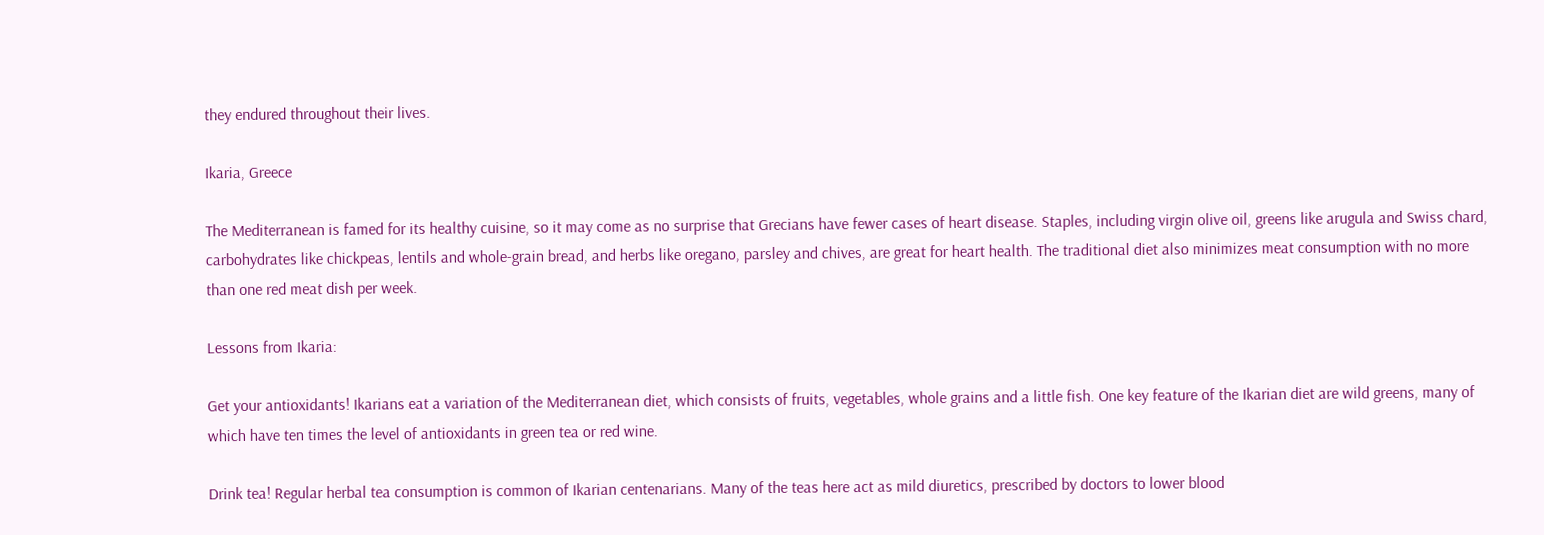they endured throughout their lives.

Ikaria, Greece

The Mediterranean is famed for its healthy cuisine, so it may come as no surprise that Grecians have fewer cases of heart disease. Staples, including virgin olive oil, greens like arugula and Swiss chard, carbohydrates like chickpeas, lentils and whole-grain bread, and herbs like oregano, parsley and chives, are great for heart health. The traditional diet also minimizes meat consumption with no more than one red meat dish per week.

Lessons from Ikaria:

Get your antioxidants! Ikarians eat a variation of the Mediterranean diet, which consists of fruits, vegetables, whole grains and a little fish. One key feature of the Ikarian diet are wild greens, many of which have ten times the level of antioxidants in green tea or red wine.

Drink tea! Regular herbal tea consumption is common of Ikarian centenarians. Many of the teas here act as mild diuretics, prescribed by doctors to lower blood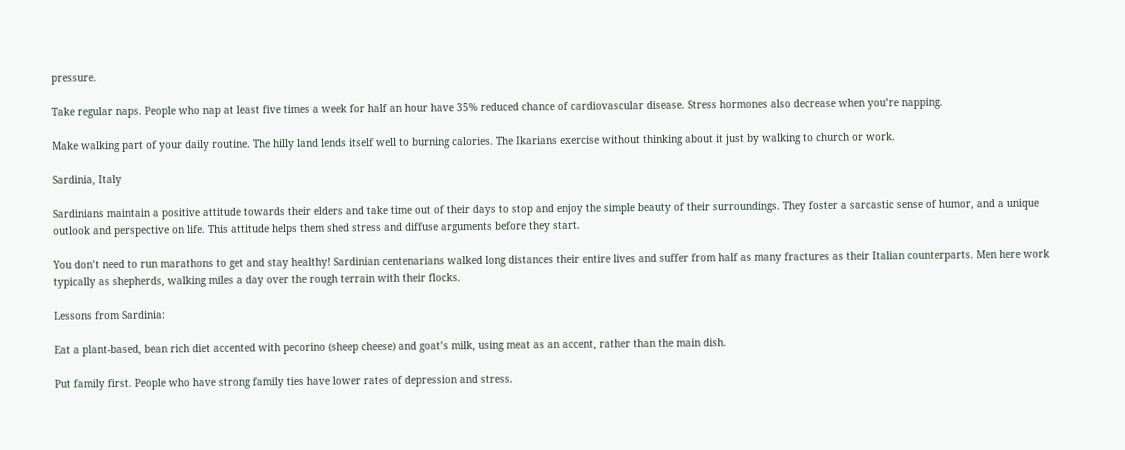pressure.

Take regular naps. People who nap at least five times a week for half an hour have 35% reduced chance of cardiovascular disease. Stress hormones also decrease when you’re napping.

Make walking part of your daily routine. The hilly land lends itself well to burning calories. The Ikarians exercise without thinking about it just by walking to church or work.

Sardinia, Italy

Sardinians maintain a positive attitude towards their elders and take time out of their days to stop and enjoy the simple beauty of their surroundings. They foster a sarcastic sense of humor, and a unique outlook and perspective on life. This attitude helps them shed stress and diffuse arguments before they start.

You don’t need to run marathons to get and stay healthy! Sardinian centenarians walked long distances their entire lives and suffer from half as many fractures as their Italian counterparts. Men here work typically as shepherds, walking miles a day over the rough terrain with their flocks.

Lessons from Sardinia:

Eat a plant-based, bean rich diet accented with pecorino (sheep cheese) and goat’s milk, using meat as an accent, rather than the main dish.

Put family first. People who have strong family ties have lower rates of depression and stress.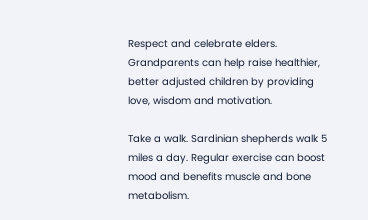Respect and celebrate elders. Grandparents can help raise healthier, better adjusted children by providing love, wisdom and motivation.

Take a walk. Sardinian shepherds walk 5 miles a day. Regular exercise can boost mood and benefits muscle and bone metabolism.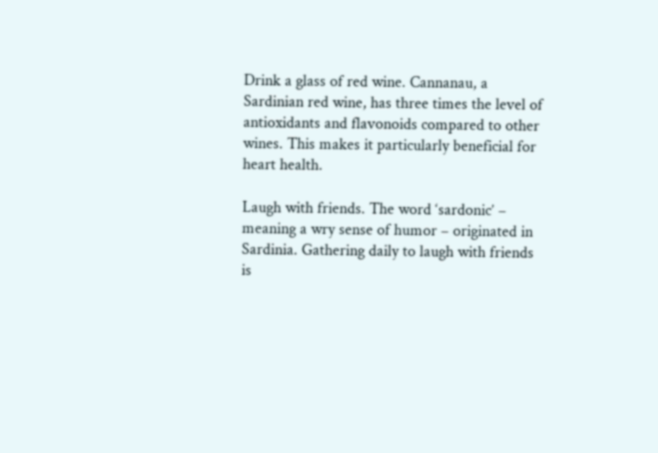Drink a glass of red wine. Cannanau, a Sardinian red wine, has three times the level of antioxidants and flavonoids compared to other wines. This makes it particularly beneficial for heart health.

Laugh with friends. The word ‘sardonic’ – meaning a wry sense of humor – originated in Sardinia. Gathering daily to laugh with friends is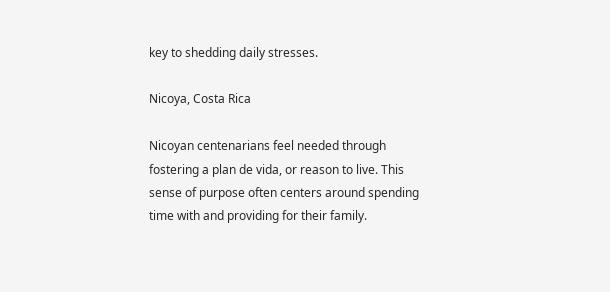key to shedding daily stresses.

Nicoya, Costa Rica

Nicoyan centenarians feel needed through fostering a plan de vida, or reason to live. This sense of purpose often centers around spending time with and providing for their family.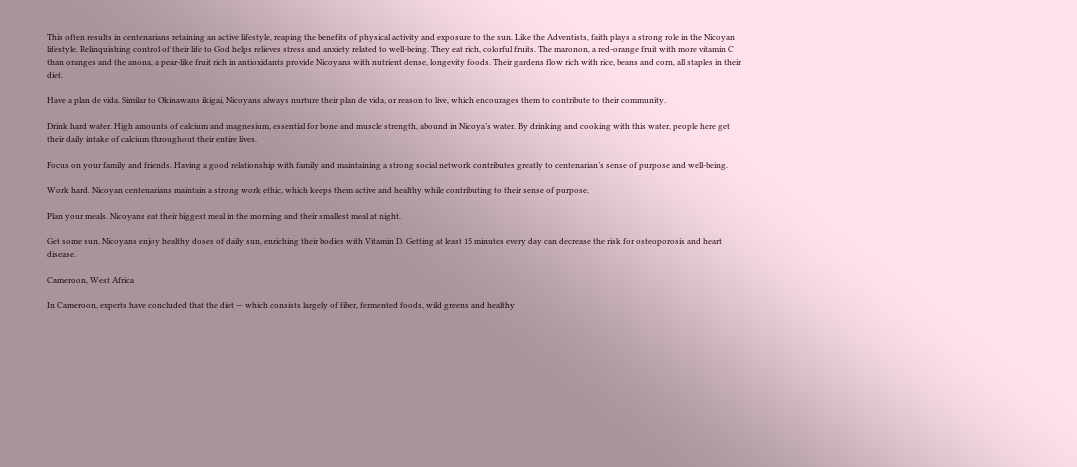This often results in centenarians retaining an active lifestyle, reaping the benefits of physical activity and exposure to the sun. Like the Adventists, faith plays a strong role in the Nicoyan lifestyle. Relinquishing control of their life to God helps relieves stress and anxiety related to well-being. They eat rich, colorful fruits. The maronon, a red-orange fruit with more vitamin C than oranges and the anona, a pear-like fruit rich in antioxidants provide Nicoyans with nutrient dense, longevity foods. Their gardens flow rich with rice, beans and corn, all staples in their diet.

Have a plan de vida. Similar to Okinawans ikigai, Nicoyans always nurture their plan de vida, or reason to live, which encourages them to contribute to their community.

Drink hard water. High amounts of calcium and magnesium, essential for bone and muscle strength, abound in Nicoya’s water. By drinking and cooking with this water, people here get their daily intake of calcium throughout their entire lives.

Focus on your family and friends. Having a good relationship with family and maintaining a strong social network contributes greatly to centenarian’s sense of purpose and well-being.

Work hard. Nicoyan centenarians maintain a strong work ethic, which keeps them active and healthy while contributing to their sense of purpose.

Plan your meals. Nicoyans eat their biggest meal in the morning and their smallest meal at night.

Get some sun. Nicoyans enjoy healthy doses of daily sun, enriching their bodies with Vitamin D. Getting at least 15 minutes every day can decrease the risk for osteoporosis and heart disease.

Cameroon, West Africa

In Cameroon, experts have concluded that the diet — which consists largely of fiber, fermented foods, wild greens and healthy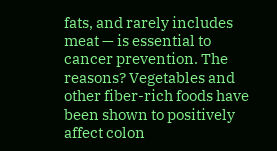fats, and rarely includes meat — is essential to cancer prevention. The reasons? Vegetables and other fiber-rich foods have been shown to positively affect colon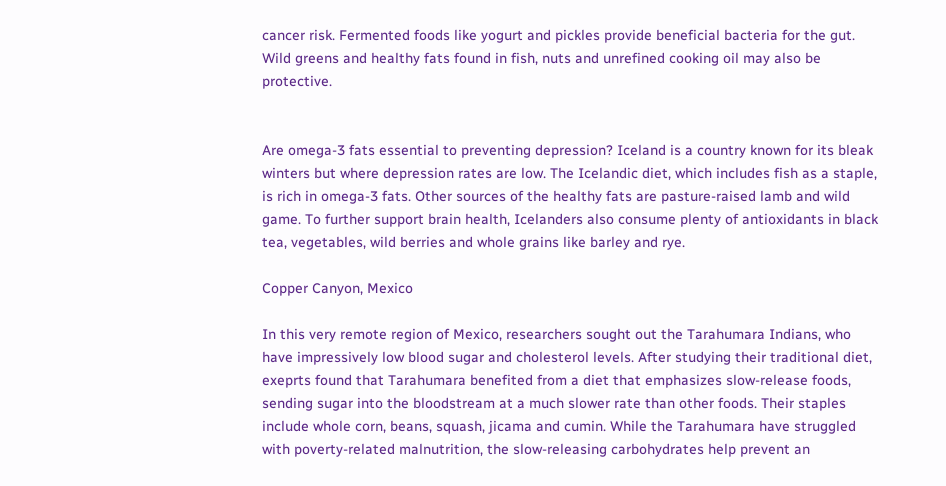cancer risk. Fermented foods like yogurt and pickles provide beneficial bacteria for the gut. Wild greens and healthy fats found in fish, nuts and unrefined cooking oil may also be protective.


Are omega-3 fats essential to preventing depression? Iceland is a country known for its bleak winters but where depression rates are low. The Icelandic diet, which includes fish as a staple, is rich in omega-3 fats. Other sources of the healthy fats are pasture-raised lamb and wild game. To further support brain health, Icelanders also consume plenty of antioxidants in black tea, vegetables, wild berries and whole grains like barley and rye.

Copper Canyon, Mexico

In this very remote region of Mexico, researchers sought out the Tarahumara Indians, who have impressively low blood sugar and cholesterol levels. After studying their traditional diet, exeprts found that Tarahumara benefited from a diet that emphasizes slow-release foods, sending sugar into the bloodstream at a much slower rate than other foods. Their staples include whole corn, beans, squash, jicama and cumin. While the Tarahumara have struggled with poverty-related malnutrition, the slow-releasing carbohydrates help prevent an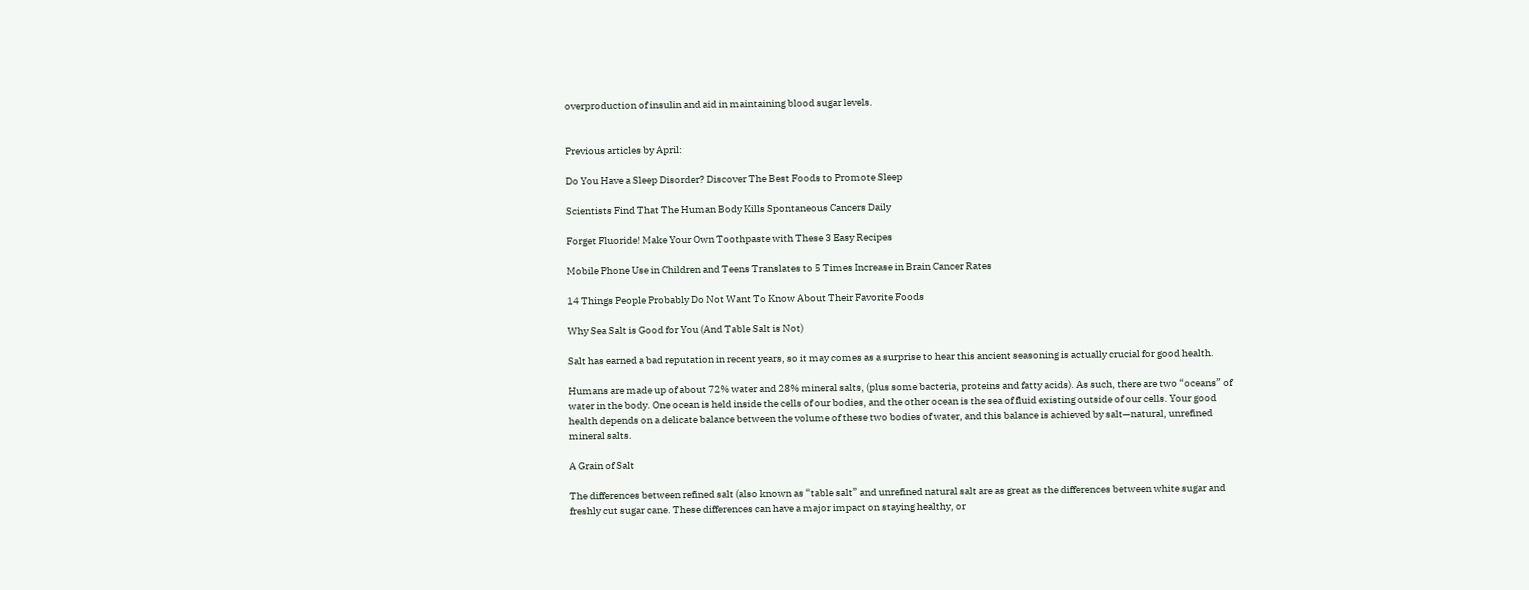overproduction of insulin and aid in maintaining blood sugar levels.


Previous articles by April:

Do You Have a Sleep Disorder? Discover The Best Foods to Promote Sleep

Scientists Find That The Human Body Kills Spontaneous Cancers Daily

Forget Fluoride! Make Your Own Toothpaste with These 3 Easy Recipes

Mobile Phone Use in Children and Teens Translates to 5 Times Increase in Brain Cancer Rates

14 Things People Probably Do Not Want To Know About Their Favorite Foods

Why Sea Salt is Good for You (And Table Salt is Not)

Salt has earned a bad reputation in recent years, so it may comes as a surprise to hear this ancient seasoning is actually crucial for good health.

Humans are made up of about 72% water and 28% mineral salts, (plus some bacteria, proteins and fatty acids). As such, there are two “oceans” of water in the body. One ocean is held inside the cells of our bodies, and the other ocean is the sea of fluid existing outside of our cells. Your good health depends on a delicate balance between the volume of these two bodies of water, and this balance is achieved by salt—natural, unrefined mineral salts.

A Grain of Salt

The differences between refined salt (also known as “table salt” and unrefined natural salt are as great as the differences between white sugar and freshly cut sugar cane. These differences can have a major impact on staying healthy, or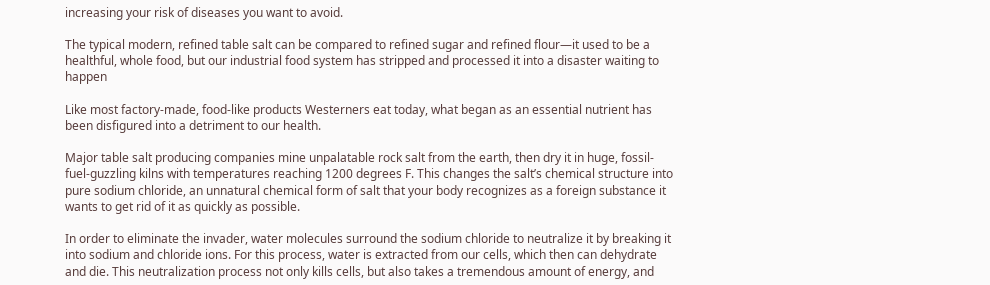increasing your risk of diseases you want to avoid.

The typical modern, refined table salt can be compared to refined sugar and refined flour—it used to be a healthful, whole food, but our industrial food system has stripped and processed it into a disaster waiting to happen

Like most factory-made, food-like products Westerners eat today, what began as an essential nutrient has been disfigured into a detriment to our health.

Major table salt producing companies mine unpalatable rock salt from the earth, then dry it in huge, fossil-fuel-guzzling kilns with temperatures reaching 1200 degrees F. This changes the salt’s chemical structure into pure sodium chloride, an unnatural chemical form of salt that your body recognizes as a foreign substance it wants to get rid of it as quickly as possible.

In order to eliminate the invader, water molecules surround the sodium chloride to neutralize it by breaking it into sodium and chloride ions. For this process, water is extracted from our cells, which then can dehydrate and die. This neutralization process not only kills cells, but also takes a tremendous amount of energy, and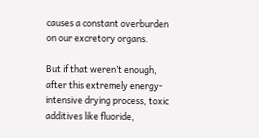causes a constant overburden on our excretory organs.

But if that weren’t enough, after this extremely energy-intensive drying process, toxic additives like fluoride,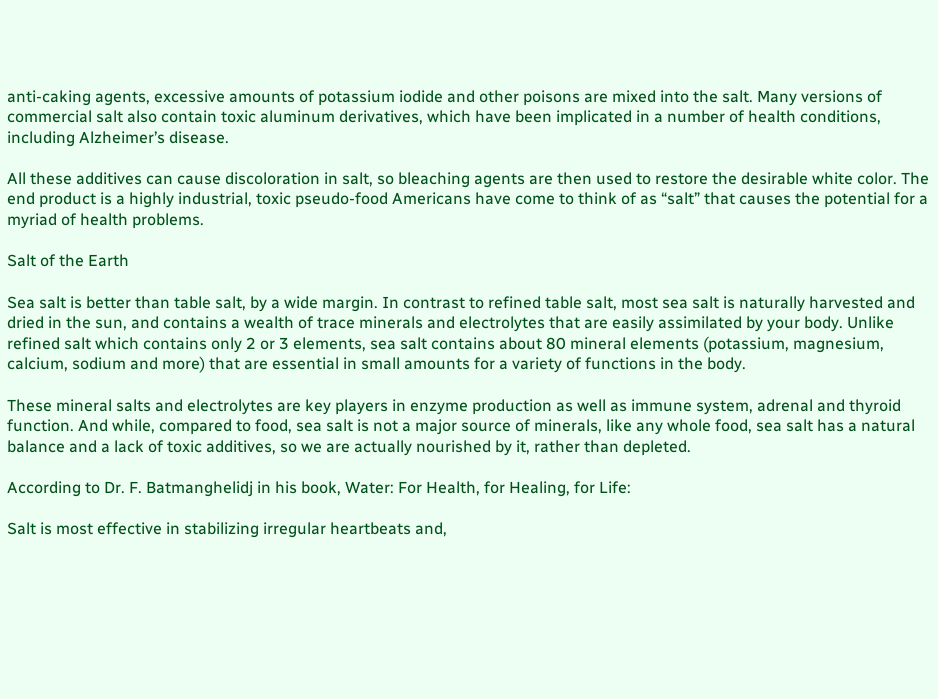anti-caking agents, excessive amounts of potassium iodide and other poisons are mixed into the salt. Many versions of commercial salt also contain toxic aluminum derivatives, which have been implicated in a number of health conditions, including Alzheimer’s disease.

All these additives can cause discoloration in salt, so bleaching agents are then used to restore the desirable white color. The end product is a highly industrial, toxic pseudo-food Americans have come to think of as “salt” that causes the potential for a myriad of health problems.

Salt of the Earth

Sea salt is better than table salt, by a wide margin. In contrast to refined table salt, most sea salt is naturally harvested and dried in the sun, and contains a wealth of trace minerals and electrolytes that are easily assimilated by your body. Unlike refined salt which contains only 2 or 3 elements, sea salt contains about 80 mineral elements (potassium, magnesium, calcium, sodium and more) that are essential in small amounts for a variety of functions in the body.

These mineral salts and electrolytes are key players in enzyme production as well as immune system, adrenal and thyroid function. And while, compared to food, sea salt is not a major source of minerals, like any whole food, sea salt has a natural balance and a lack of toxic additives, so we are actually nourished by it, rather than depleted.

According to Dr. F. Batmanghelidj in his book, Water: For Health, for Healing, for Life:

Salt is most effective in stabilizing irregular heartbeats and,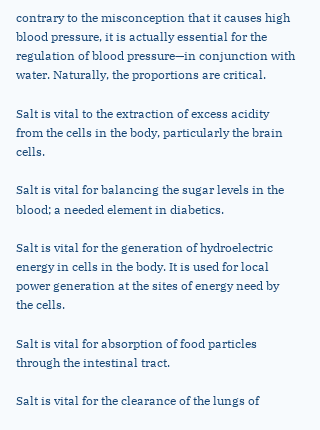contrary to the misconception that it causes high blood pressure, it is actually essential for the regulation of blood pressure—in conjunction with water. Naturally, the proportions are critical.

Salt is vital to the extraction of excess acidity from the cells in the body, particularly the brain cells.

Salt is vital for balancing the sugar levels in the blood; a needed element in diabetics.

Salt is vital for the generation of hydroelectric energy in cells in the body. It is used for local power generation at the sites of energy need by the cells.

Salt is vital for absorption of food particles through the intestinal tract.

Salt is vital for the clearance of the lungs of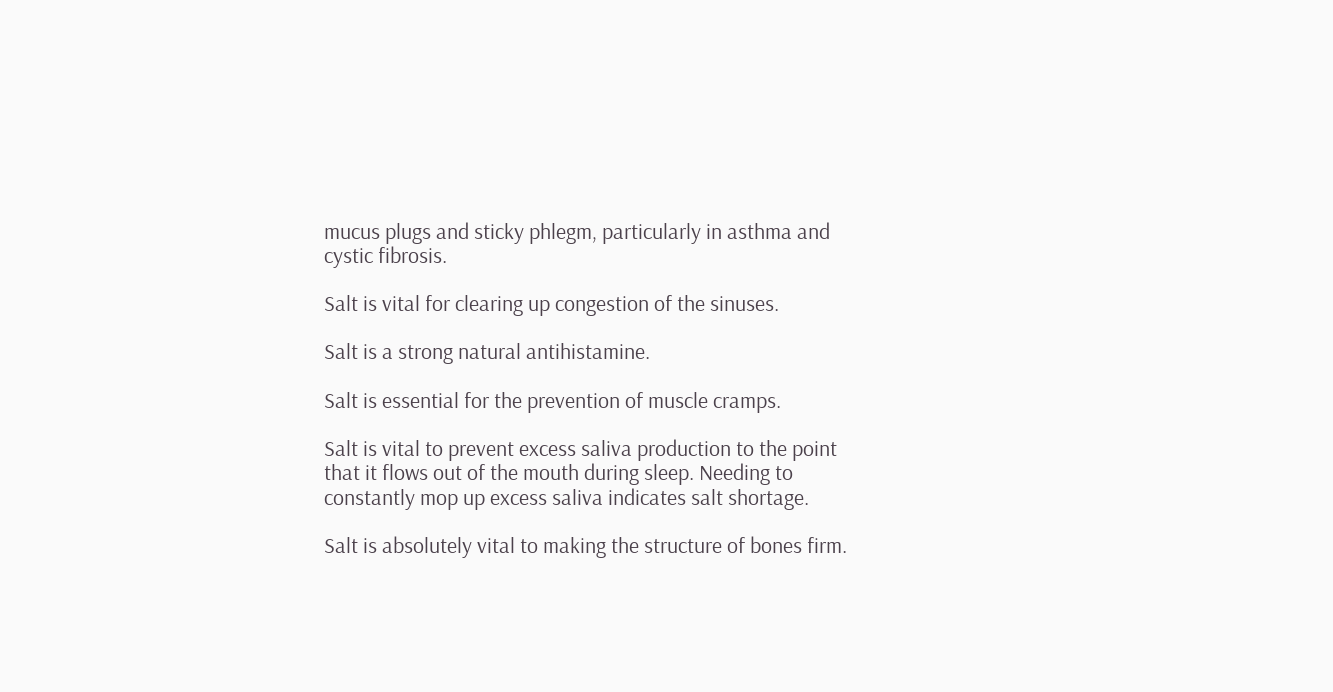mucus plugs and sticky phlegm, particularly in asthma and cystic fibrosis.

Salt is vital for clearing up congestion of the sinuses.

Salt is a strong natural antihistamine.

Salt is essential for the prevention of muscle cramps.

Salt is vital to prevent excess saliva production to the point that it flows out of the mouth during sleep. Needing to constantly mop up excess saliva indicates salt shortage.

Salt is absolutely vital to making the structure of bones firm.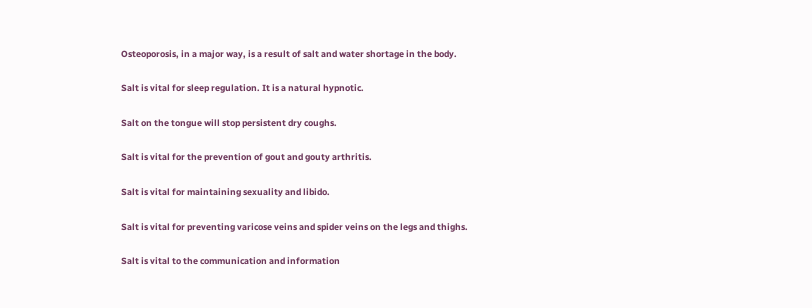Osteoporosis, in a major way, is a result of salt and water shortage in the body.

Salt is vital for sleep regulation. It is a natural hypnotic.

Salt on the tongue will stop persistent dry coughs.

Salt is vital for the prevention of gout and gouty arthritis.

Salt is vital for maintaining sexuality and libido.

Salt is vital for preventing varicose veins and spider veins on the legs and thighs.

Salt is vital to the communication and information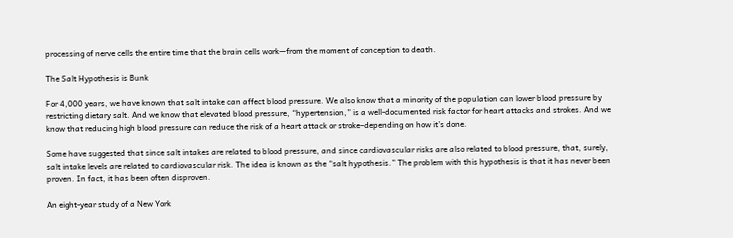processing of nerve cells the entire time that the brain cells work—from the moment of conception to death.

The Salt Hypothesis is Bunk

For 4,000 years, we have known that salt intake can affect blood pressure. We also know that a minority of the population can lower blood pressure by restricting dietary salt. And we know that elevated blood pressure, “hypertension,” is a well-documented risk factor for heart attacks and strokes. And we know that reducing high blood pressure can reduce the risk of a heart attack or stroke–depending on how it’s done.

Some have suggested that since salt intakes are related to blood pressure, and since cardiovascular risks are also related to blood pressure, that, surely, salt intake levels are related to cardiovascular risk. The idea is known as the “salt hypothesis.” The problem with this hypothesis is that it has never been proven. In fact, it has been often disproven.

An eight-year study of a New York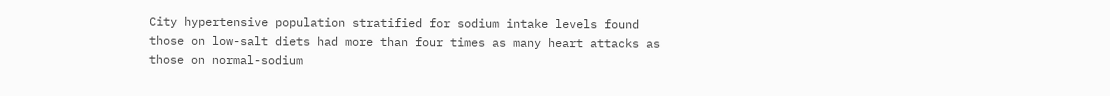City hypertensive population stratified for sodium intake levels found those on low-salt diets had more than four times as many heart attacks as those on normal-sodium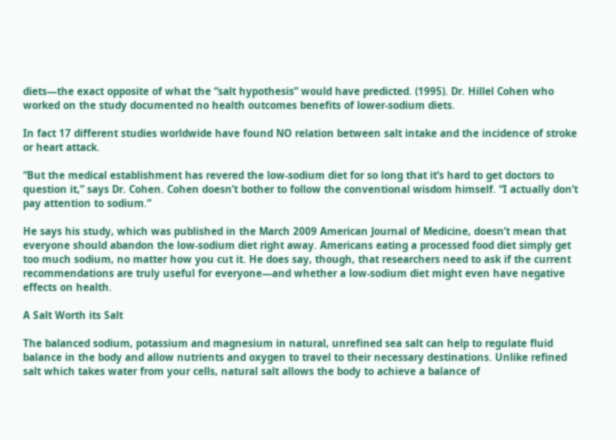diets—the exact opposite of what the “salt hypothesis” would have predicted. (1995). Dr. Hillel Cohen who worked on the study documented no health outcomes benefits of lower-sodium diets.

In fact 17 different studies worldwide have found NO relation between salt intake and the incidence of stroke or heart attack.

“But the medical establishment has revered the low-sodium diet for so long that it’s hard to get doctors to question it,” says Dr. Cohen. Cohen doesn’t bother to follow the conventional wisdom himself. “I actually don’t pay attention to sodium.”

He says his study, which was published in the March 2009 American Journal of Medicine, doesn’t mean that everyone should abandon the low-sodium diet right away. Americans eating a processed food diet simply get too much sodium, no matter how you cut it. He does say, though, that researchers need to ask if the current recommendations are truly useful for everyone—and whether a low-sodium diet might even have negative effects on health.

A Salt Worth its Salt

The balanced sodium, potassium and magnesium in natural, unrefined sea salt can help to regulate fluid balance in the body and allow nutrients and oxygen to travel to their necessary destinations. Unlike refined salt which takes water from your cells, natural salt allows the body to achieve a balance of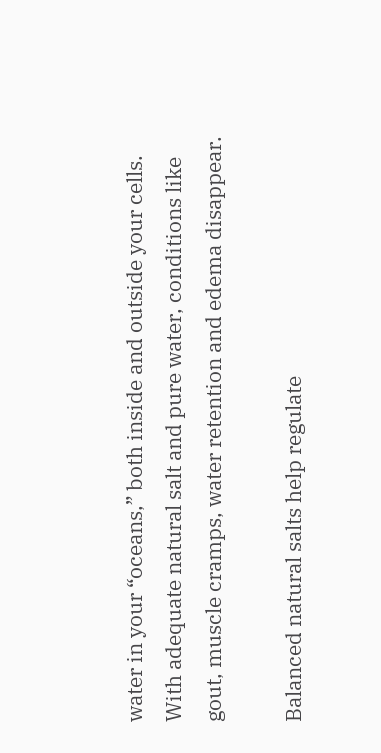water in your “oceans,” both inside and outside your cells. With adequate natural salt and pure water, conditions like gout, muscle cramps, water retention and edema disappear.

Balanced natural salts help regulate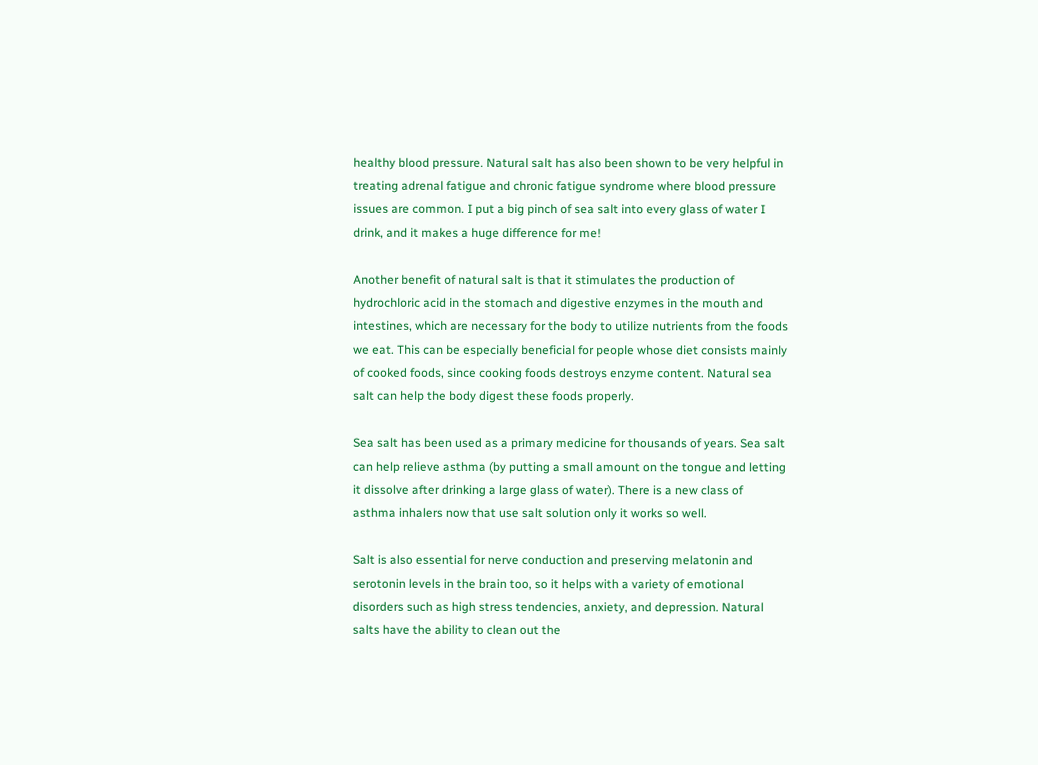healthy blood pressure. Natural salt has also been shown to be very helpful in treating adrenal fatigue and chronic fatigue syndrome where blood pressure issues are common. I put a big pinch of sea salt into every glass of water I drink, and it makes a huge difference for me!

Another benefit of natural salt is that it stimulates the production of hydrochloric acid in the stomach and digestive enzymes in the mouth and intestines, which are necessary for the body to utilize nutrients from the foods we eat. This can be especially beneficial for people whose diet consists mainly of cooked foods, since cooking foods destroys enzyme content. Natural sea salt can help the body digest these foods properly.

Sea salt has been used as a primary medicine for thousands of years. Sea salt can help relieve asthma (by putting a small amount on the tongue and letting it dissolve after drinking a large glass of water). There is a new class of asthma inhalers now that use salt solution only it works so well.

Salt is also essential for nerve conduction and preserving melatonin and serotonin levels in the brain too, so it helps with a variety of emotional disorders such as high stress tendencies, anxiety, and depression. Natural salts have the ability to clean out the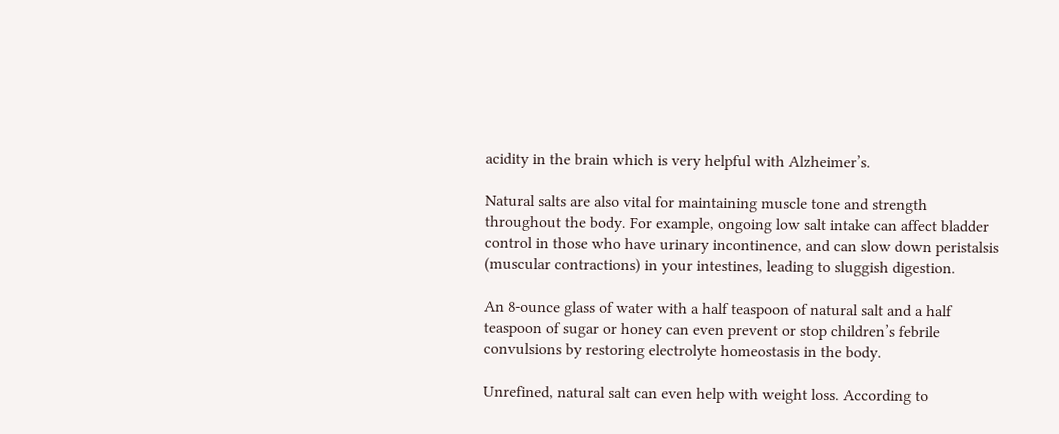acidity in the brain which is very helpful with Alzheimer’s.

Natural salts are also vital for maintaining muscle tone and strength throughout the body. For example, ongoing low salt intake can affect bladder control in those who have urinary incontinence, and can slow down peristalsis (muscular contractions) in your intestines, leading to sluggish digestion.

An 8-ounce glass of water with a half teaspoon of natural salt and a half teaspoon of sugar or honey can even prevent or stop children’s febrile convulsions by restoring electrolyte homeostasis in the body.

Unrefined, natural salt can even help with weight loss. According to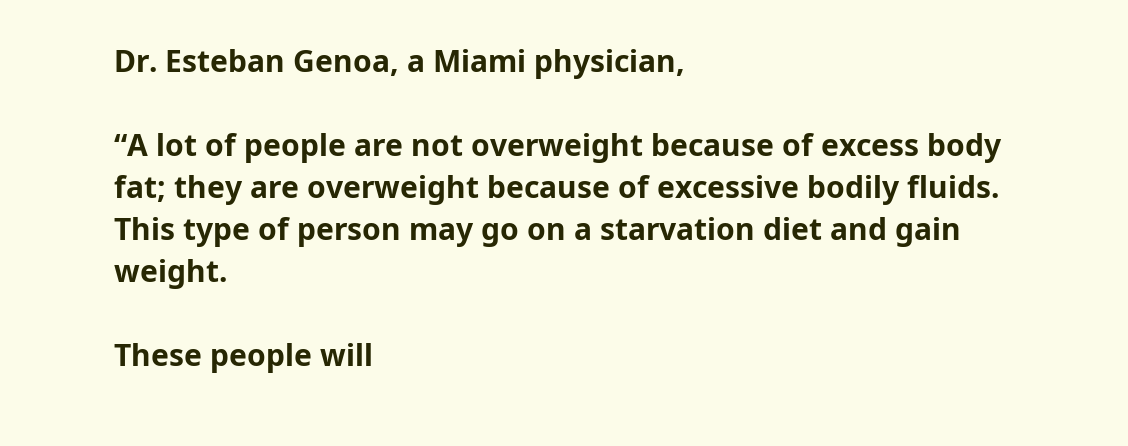Dr. Esteban Genoa, a Miami physician,

“A lot of people are not overweight because of excess body fat; they are overweight because of excessive bodily fluids. This type of person may go on a starvation diet and gain weight.

These people will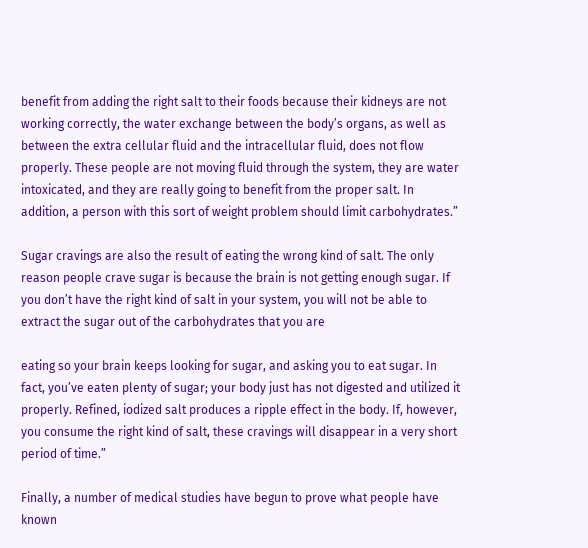benefit from adding the right salt to their foods because their kidneys are not working correctly, the water exchange between the body’s organs, as well as between the extra cellular fluid and the intracellular fluid, does not flow properly. These people are not moving fluid through the system, they are water intoxicated, and they are really going to benefit from the proper salt. In addition, a person with this sort of weight problem should limit carbohydrates.”

Sugar cravings are also the result of eating the wrong kind of salt. The only reason people crave sugar is because the brain is not getting enough sugar. If you don’t have the right kind of salt in your system, you will not be able to extract the sugar out of the carbohydrates that you are

eating so your brain keeps looking for sugar, and asking you to eat sugar. In fact, you’ve eaten plenty of sugar; your body just has not digested and utilized it properly. Refined, iodized salt produces a ripple effect in the body. If, however, you consume the right kind of salt, these cravings will disappear in a very short period of time.”

Finally, a number of medical studies have begun to prove what people have known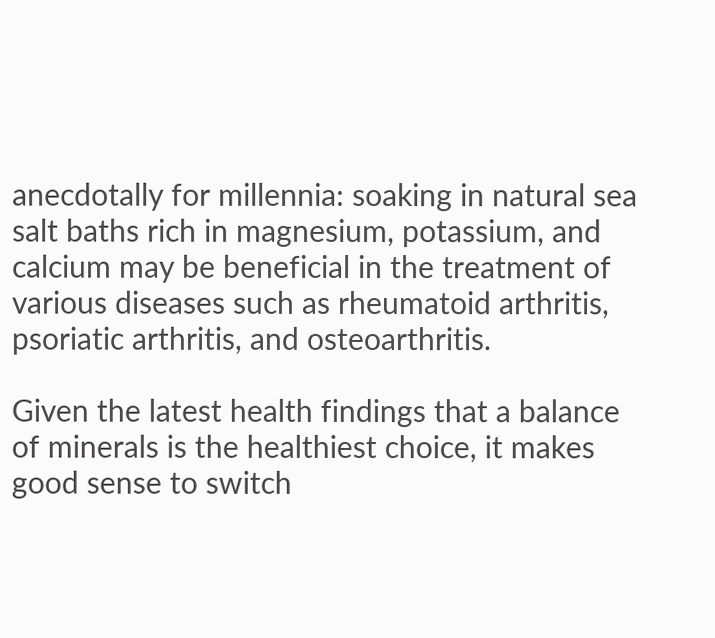anecdotally for millennia: soaking in natural sea salt baths rich in magnesium, potassium, and calcium may be beneficial in the treatment of various diseases such as rheumatoid arthritis, psoriatic arthritis, and osteoarthritis.

Given the latest health findings that a balance of minerals is the healthiest choice, it makes good sense to switch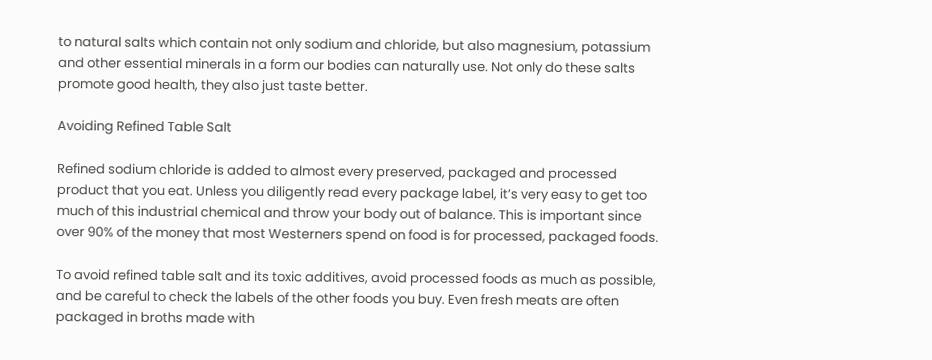to natural salts which contain not only sodium and chloride, but also magnesium, potassium and other essential minerals in a form our bodies can naturally use. Not only do these salts promote good health, they also just taste better.

Avoiding Refined Table Salt

Refined sodium chloride is added to almost every preserved, packaged and processed product that you eat. Unless you diligently read every package label, it’s very easy to get too much of this industrial chemical and throw your body out of balance. This is important since over 90% of the money that most Westerners spend on food is for processed, packaged foods.

To avoid refined table salt and its toxic additives, avoid processed foods as much as possible, and be careful to check the labels of the other foods you buy. Even fresh meats are often packaged in broths made with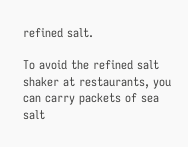refined salt.

To avoid the refined salt shaker at restaurants, you can carry packets of sea salt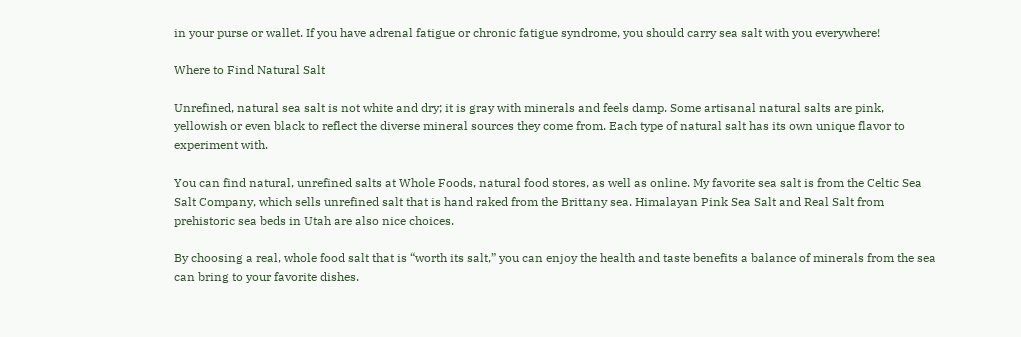in your purse or wallet. If you have adrenal fatigue or chronic fatigue syndrome, you should carry sea salt with you everywhere!

Where to Find Natural Salt

Unrefined, natural sea salt is not white and dry; it is gray with minerals and feels damp. Some artisanal natural salts are pink, yellowish or even black to reflect the diverse mineral sources they come from. Each type of natural salt has its own unique flavor to experiment with.

You can find natural, unrefined salts at Whole Foods, natural food stores, as well as online. My favorite sea salt is from the Celtic Sea Salt Company, which sells unrefined salt that is hand raked from the Brittany sea. Himalayan Pink Sea Salt and Real Salt from prehistoric sea beds in Utah are also nice choices.

By choosing a real, whole food salt that is “worth its salt,” you can enjoy the health and taste benefits a balance of minerals from the sea can bring to your favorite dishes.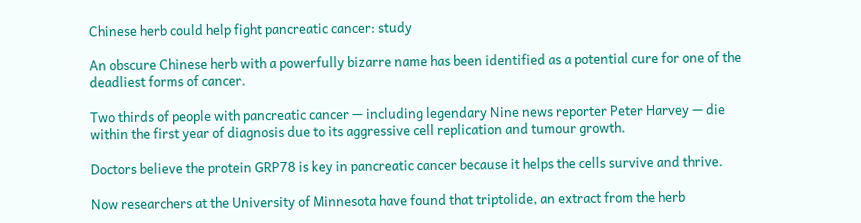Chinese herb could help fight pancreatic cancer: study

An obscure Chinese herb with a powerfully bizarre name has been identified as a potential cure for one of the deadliest forms of cancer.

Two thirds of people with pancreatic cancer — including legendary Nine news reporter Peter Harvey — die within the first year of diagnosis due to its aggressive cell replication and tumour growth.

Doctors believe the protein GRP78 is key in pancreatic cancer because it helps the cells survive and thrive.

Now researchers at the University of Minnesota have found that triptolide, an extract from the herb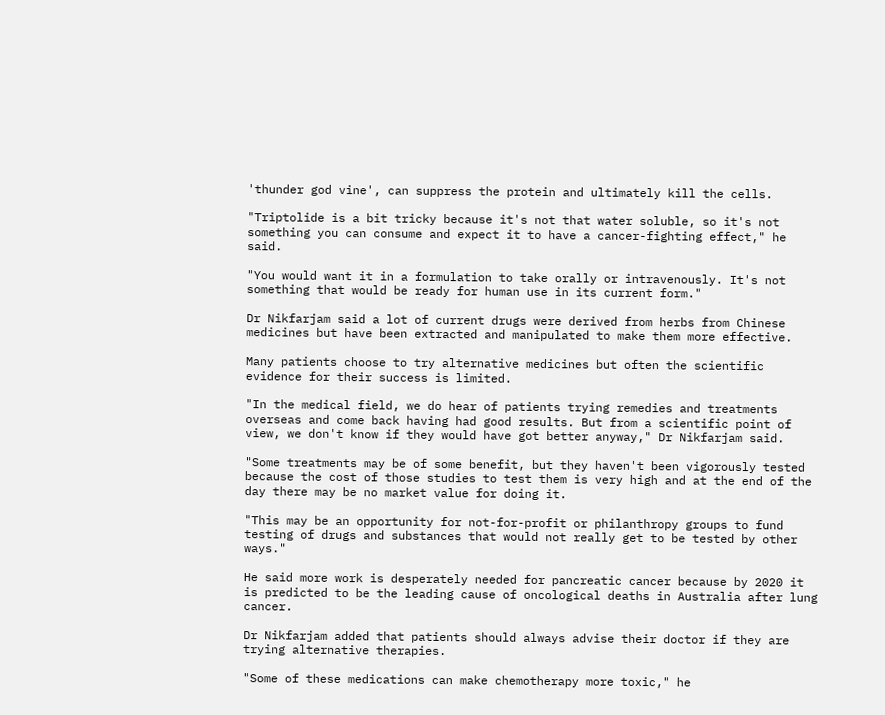'thunder god vine', can suppress the protein and ultimately kill the cells.

"Triptolide is a bit tricky because it's not that water soluble, so it's not something you can consume and expect it to have a cancer-fighting effect," he said.

"You would want it in a formulation to take orally or intravenously. It's not something that would be ready for human use in its current form."

Dr Nikfarjam said a lot of current drugs were derived from herbs from Chinese medicines but have been extracted and manipulated to make them more effective.

Many patients choose to try alternative medicines but often the scientific evidence for their success is limited.

"In the medical field, we do hear of patients trying remedies and treatments overseas and come back having had good results. But from a scientific point of view, we don't know if they would have got better anyway," Dr Nikfarjam said.

"Some treatments may be of some benefit, but they haven't been vigorously tested because the cost of those studies to test them is very high and at the end of the day there may be no market value for doing it.

"This may be an opportunity for not-for-profit or philanthropy groups to fund testing of drugs and substances that would not really get to be tested by other ways."

He said more work is desperately needed for pancreatic cancer because by 2020 it is predicted to be the leading cause of oncological deaths in Australia after lung cancer.

Dr Nikfarjam added that patients should always advise their doctor if they are trying alternative therapies.

"Some of these medications can make chemotherapy more toxic," he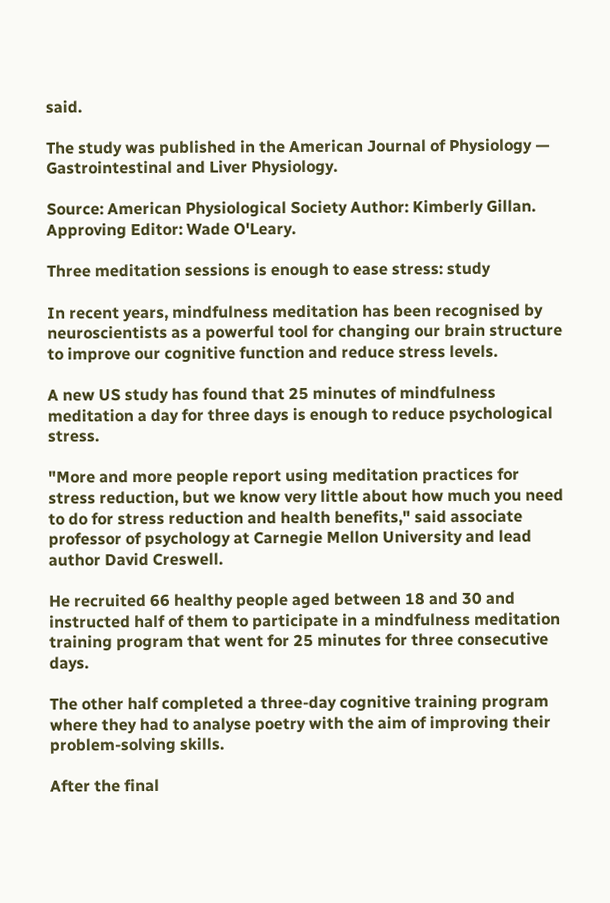said.

The study was published in the American Journal of Physiology — Gastrointestinal and Liver Physiology.

Source: American Physiological Society Author: Kimberly Gillan. Approving Editor: Wade O'Leary.

Three meditation sessions is enough to ease stress: study

In recent years, mindfulness meditation has been recognised by neuroscientists as a powerful tool for changing our brain structure to improve our cognitive function and reduce stress levels.

A new US study has found that 25 minutes of mindfulness meditation a day for three days is enough to reduce psychological stress.

"More and more people report using meditation practices for stress reduction, but we know very little about how much you need to do for stress reduction and health benefits," said associate professor of psychology at Carnegie Mellon University and lead author David Creswell.

He recruited 66 healthy people aged between 18 and 30 and instructed half of them to participate in a mindfulness meditation training program that went for 25 minutes for three consecutive days.

The other half completed a three-day cognitive training program where they had to analyse poetry with the aim of improving their problem-solving skills.

After the final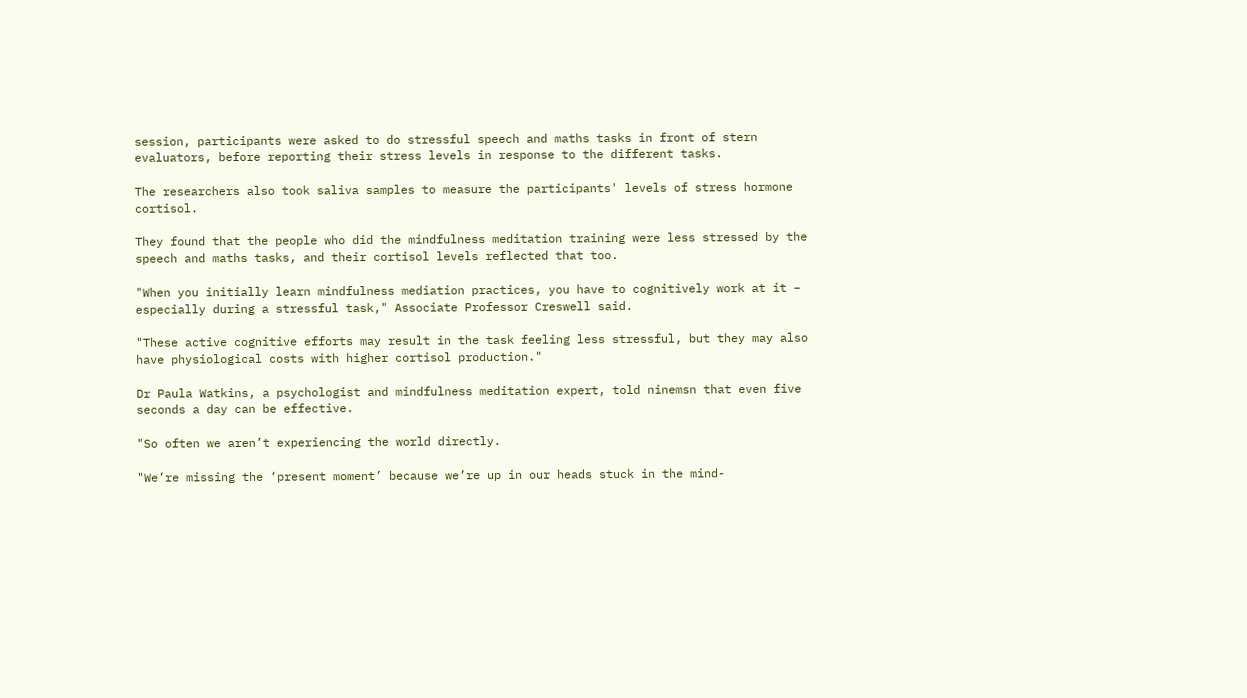session, participants were asked to do stressful speech and maths tasks in front of stern evaluators, before reporting their stress levels in response to the different tasks.

The researchers also took saliva samples to measure the participants' levels of stress hormone cortisol.

They found that the people who did the mindfulness meditation training were less stressed by the speech and maths tasks, and their cortisol levels reflected that too.

"When you initially learn mindfulness mediation practices, you have to cognitively work at it – especially during a stressful task," Associate Professor Creswell said.

"These active cognitive efforts may result in the task feeling less stressful, but they may also have physiological costs with higher cortisol production."

Dr Paula Watkins, a psychologist and mindfulness meditation expert, told ninemsn that even five seconds a day can be effective.

"So often we aren’t experiencing the world directly.

"We’re missing the ‘present moment’ because we’re up in our heads stuck in the mind-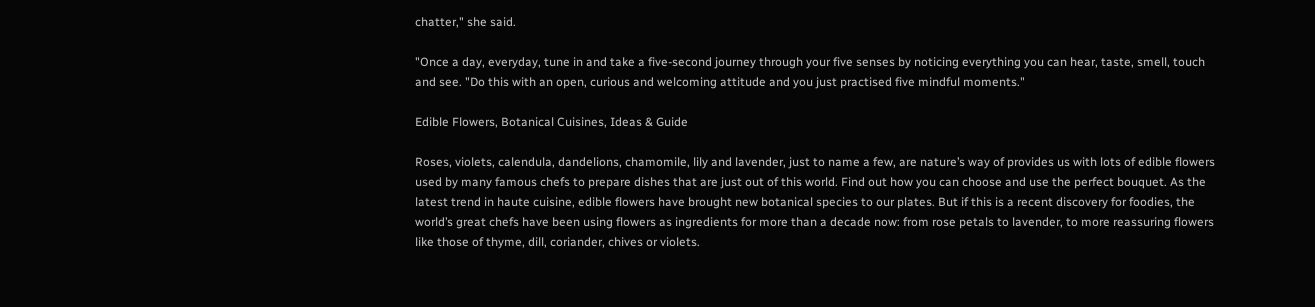chatter," she said.

"Once a day, everyday, tune in and take a five-second journey through your five senses by noticing everything you can hear, taste, smell, touch and see. "Do this with an open, curious and welcoming attitude and you just practised five mindful moments."

Edible Flowers, Botanical Cuisines, Ideas & Guide

Roses, violets, calendula, dandelions, chamomile, lily and lavender, just to name a few, are nature’s way of provides us with lots of edible flowers used by many famous chefs to prepare dishes that are just out of this world. Find out how you can choose and use the perfect bouquet. As the latest trend in haute cuisine, edible flowers have brought new botanical species to our plates. But if this is a recent discovery for foodies, the world’s great chefs have been using flowers as ingredients for more than a decade now: from rose petals to lavender, to more reassuring flowers like those of thyme, dill, coriander, chives or violets.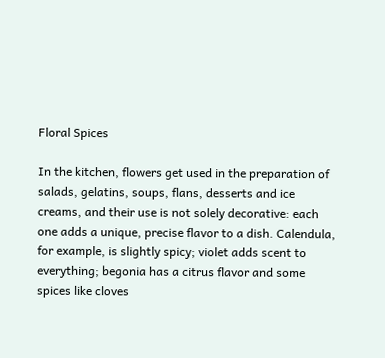Floral Spices

In the kitchen, flowers get used in the preparation of salads, gelatins, soups, flans, desserts and ice creams, and their use is not solely decorative: each one adds a unique, precise flavor to a dish. Calendula, for example, is slightly spicy; violet adds scent to everything; begonia has a citrus flavor and some spices like cloves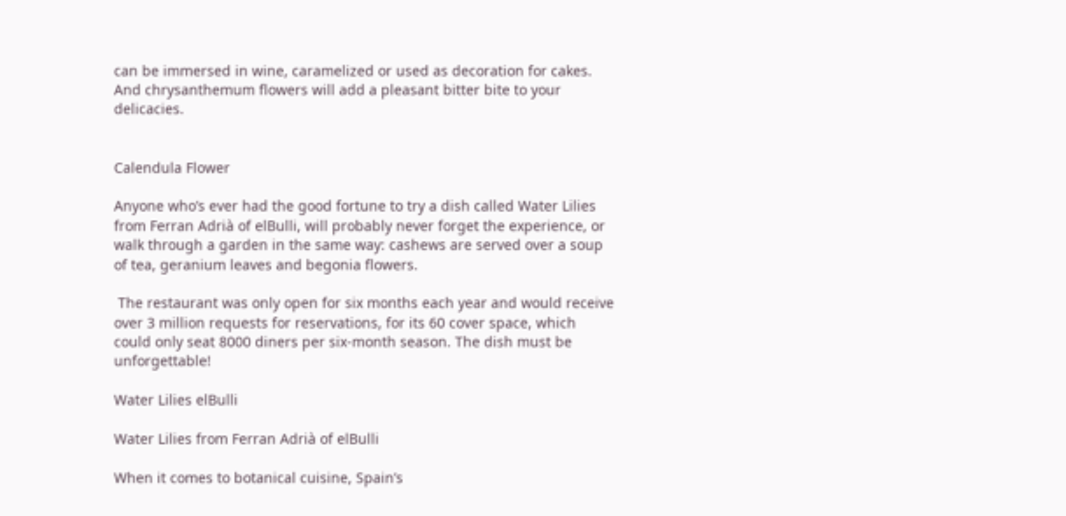can be immersed in wine, caramelized or used as decoration for cakes. And chrysanthemum flowers will add a pleasant bitter bite to your delicacies.


Calendula Flower

Anyone who’s ever had the good fortune to try a dish called Water Lilies from Ferran Adrià of elBulli, will probably never forget the experience, or walk through a garden in the same way: cashews are served over a soup of tea, geranium leaves and begonia flowers.

 The restaurant was only open for six months each year and would receive over 3 million requests for reservations, for its 60 cover space, which could only seat 8000 diners per six-month season. The dish must be unforgettable!

Water Lilies elBulli

Water Lilies from Ferran Adrià of elBulli

When it comes to botanical cuisine, Spain’s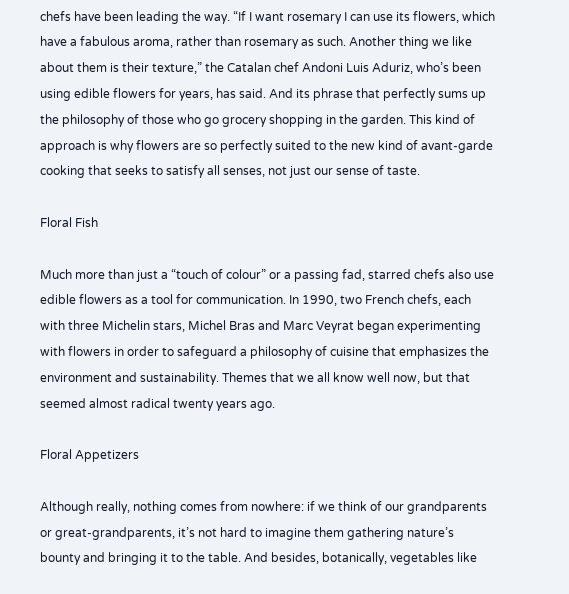chefs have been leading the way. “If I want rosemary I can use its flowers, which have a fabulous aroma, rather than rosemary as such. Another thing we like about them is their texture,” the Catalan chef Andoni Luis Aduriz, who’s been using edible flowers for years, has said. And its phrase that perfectly sums up the philosophy of those who go grocery shopping in the garden. This kind of approach is why flowers are so perfectly suited to the new kind of avant-garde cooking that seeks to satisfy all senses, not just our sense of taste.

Floral Fish

Much more than just a “touch of colour” or a passing fad, starred chefs also use edible flowers as a tool for communication. In 1990, two French chefs, each with three Michelin stars, Michel Bras and Marc Veyrat began experimenting with flowers in order to safeguard a philosophy of cuisine that emphasizes the environment and sustainability. Themes that we all know well now, but that seemed almost radical twenty years ago.

Floral Appetizers

Although really, nothing comes from nowhere: if we think of our grandparents or great-grandparents, it’s not hard to imagine them gathering nature’s bounty and bringing it to the table. And besides, botanically, vegetables like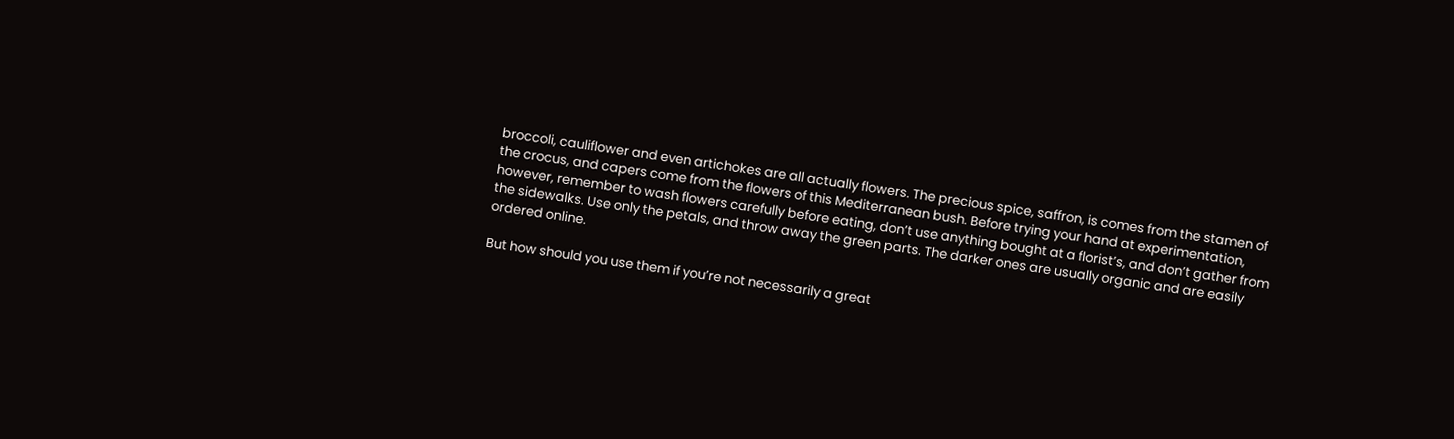broccoli, cauliflower and even artichokes are all actually flowers. The precious spice, saffron, is comes from the stamen of the crocus, and capers come from the flowers of this Mediterranean bush. Before trying your hand at experimentation, however, remember to wash flowers carefully before eating, don’t use anything bought at a florist’s, and don’t gather from the sidewalks. Use only the petals, and throw away the green parts. The darker ones are usually organic and are easily ordered online.

But how should you use them if you’re not necessarily a great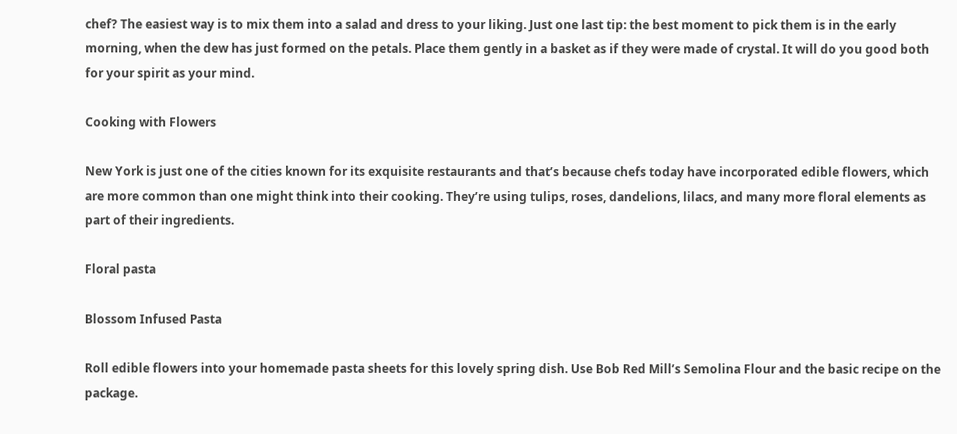chef? The easiest way is to mix them into a salad and dress to your liking. Just one last tip: the best moment to pick them is in the early morning, when the dew has just formed on the petals. Place them gently in a basket as if they were made of crystal. It will do you good both for your spirit as your mind.

Cooking with Flowers

New York is just one of the cities known for its exquisite restaurants and that’s because chefs today have incorporated edible flowers, which are more common than one might think into their cooking. They’re using tulips, roses, dandelions, lilacs, and many more floral elements as part of their ingredients.

Floral pasta

Blossom Infused Pasta

Roll edible flowers into your homemade pasta sheets for this lovely spring dish. Use Bob Red Mill’s Semolina Flour and the basic recipe on the package.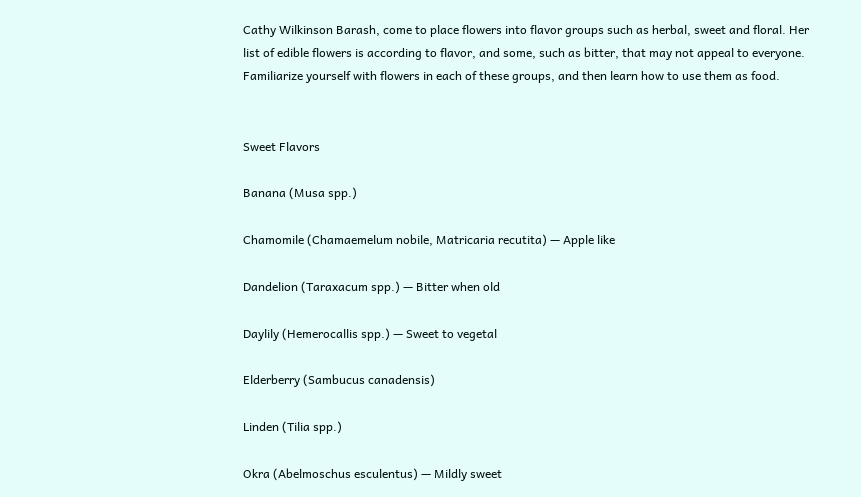Cathy Wilkinson Barash, come to place flowers into flavor groups such as herbal, sweet and floral. Her list of edible flowers is according to flavor, and some, such as bitter, that may not appeal to everyone. Familiarize yourself with flowers in each of these groups, and then learn how to use them as food.


Sweet Flavors

Banana (Musa spp.)

Chamomile (Chamaemelum nobile, Matricaria recutita) — Apple like

Dandelion (Taraxacum spp.) — Bitter when old

Daylily (Hemerocallis spp.) — Sweet to vegetal

Elderberry (Sambucus canadensis)

Linden (Tilia spp.)

Okra (Abelmoschus esculentus) — Mildly sweet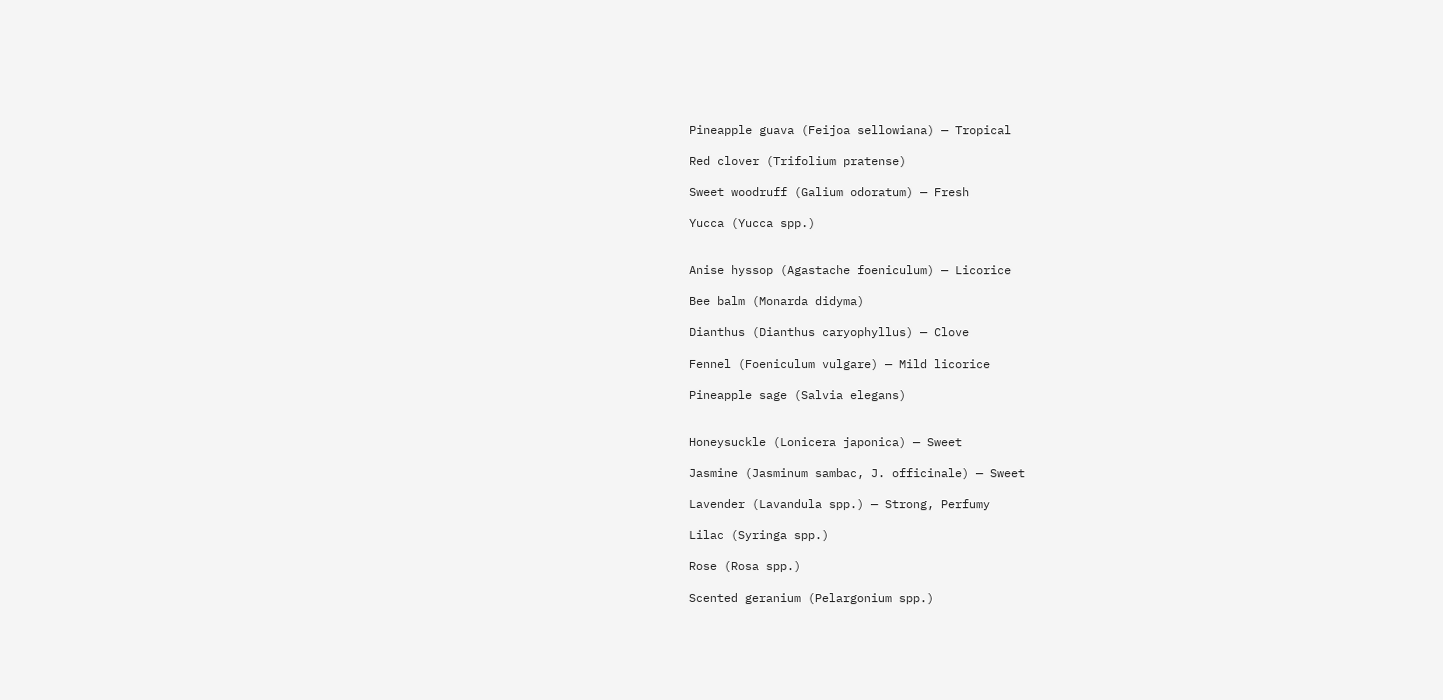Pineapple guava (Feijoa sellowiana) — Tropical

Red clover (Trifolium pratense)

Sweet woodruff (Galium odoratum) — Fresh

Yucca (Yucca spp.)


Anise hyssop (Agastache foeniculum) — Licorice

Bee balm (Monarda didyma)

Dianthus (Dianthus caryophyllus) — Clove

Fennel (Foeniculum vulgare) — Mild licorice

Pineapple sage (Salvia elegans)


Honeysuckle (Lonicera japonica) — Sweet

Jasmine (Jasminum sambac, J. officinale) — Sweet

Lavender (Lavandula spp.) — Strong, Perfumy

Lilac (Syringa spp.)

Rose (Rosa spp.)

Scented geranium (Pelargonium spp.)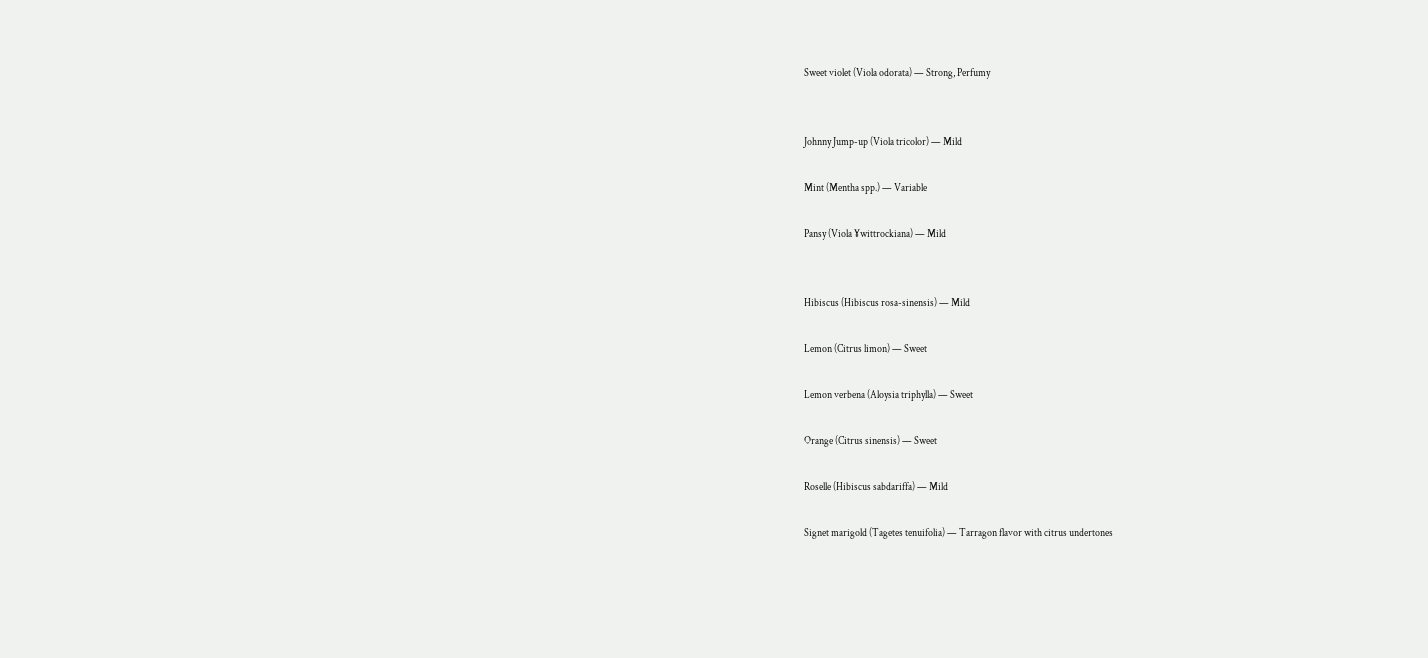Sweet violet (Viola odorata) — Strong, Perfumy


Johnny Jump-up (Viola tricolor) — Mild

Mint (Mentha spp.) — Variable

Pansy (Viola ¥wittrockiana) — Mild


Hibiscus (Hibiscus rosa-sinensis) — Mild

Lemon (Citrus limon) — Sweet

Lemon verbena (Aloysia triphylla) — Sweet

Orange (Citrus sinensis) — Sweet

Roselle (Hibiscus sabdariffa) — Mild

Signet marigold (Tagetes tenuifolia) — Tarragon flavor with citrus undertones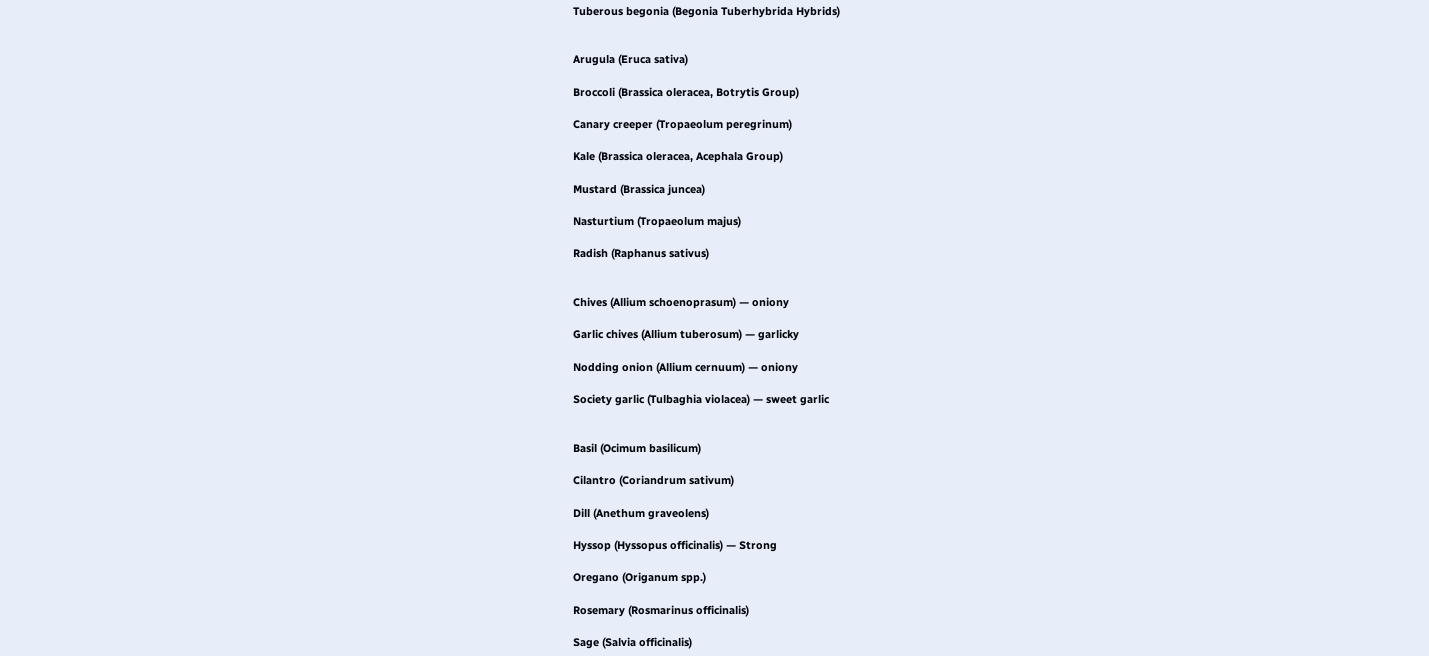Tuberous begonia (Begonia Tuberhybrida Hybrids)


Arugula (Eruca sativa)

Broccoli (Brassica oleracea, Botrytis Group)

Canary creeper (Tropaeolum peregrinum)

Kale (Brassica oleracea, Acephala Group)

Mustard (Brassica juncea)

Nasturtium (Tropaeolum majus)

Radish (Raphanus sativus)


Chives (Allium schoenoprasum) — oniony

Garlic chives (Allium tuberosum) — garlicky

Nodding onion (Allium cernuum) — oniony

Society garlic (Tulbaghia violacea) — sweet garlic


Basil (Ocimum basilicum)

Cilantro (Coriandrum sativum)

Dill (Anethum graveolens)

Hyssop (Hyssopus officinalis) — Strong

Oregano (Origanum spp.)

Rosemary (Rosmarinus officinalis)

Sage (Salvia officinalis)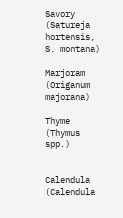Savory (Satureja hortensis, S. montana)

Marjoram (Origanum majorana)

Thyme (Thymus spp.)


Calendula (Calendula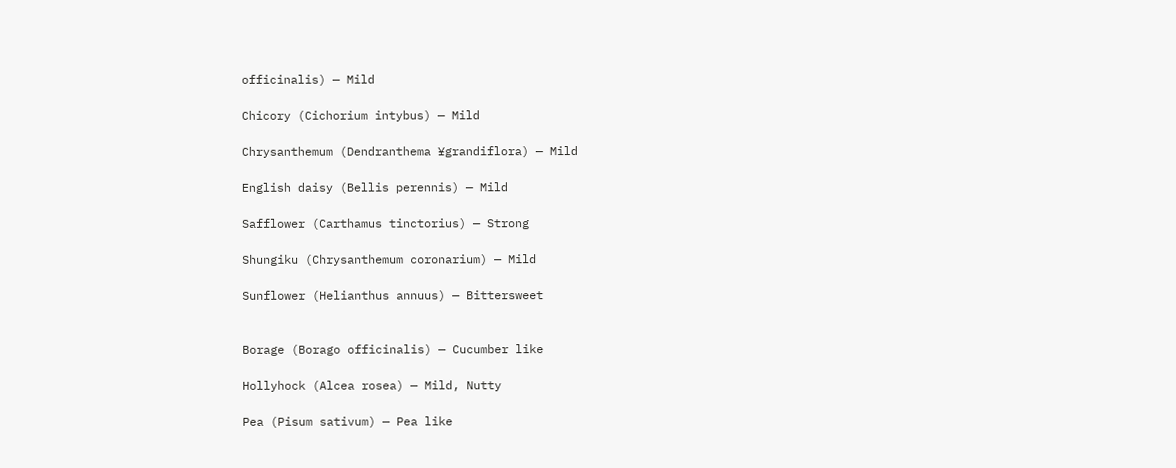officinalis) — Mild

Chicory (Cichorium intybus) — Mild

Chrysanthemum (Dendranthema ¥grandiflora) — Mild

English daisy (Bellis perennis) — Mild

Safflower (Carthamus tinctorius) — Strong

Shungiku (Chrysanthemum coronarium) — Mild

Sunflower (Helianthus annuus) — Bittersweet


Borage (Borago officinalis) — Cucumber like

Hollyhock (Alcea rosea) — Mild, Nutty

Pea (Pisum sativum) — Pea like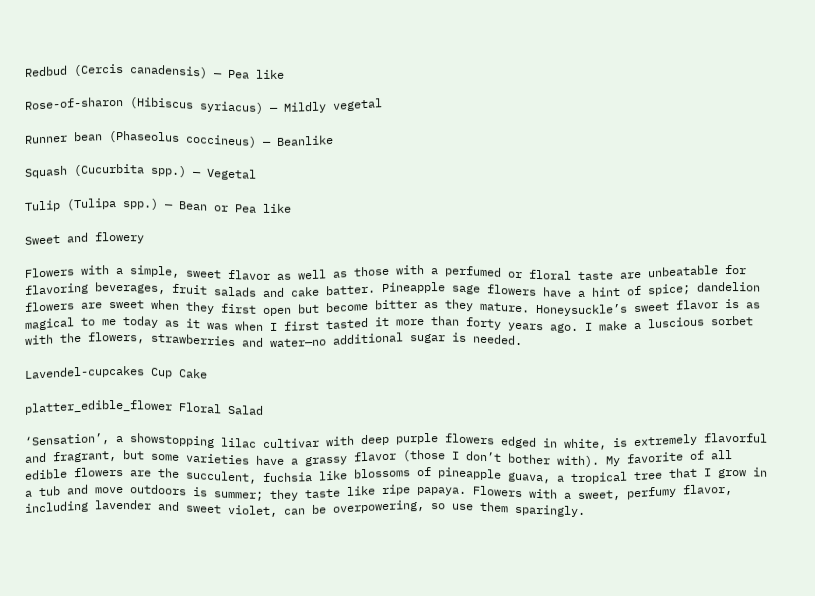Redbud (Cercis canadensis) — Pea like

Rose-of-sharon (Hibiscus syriacus) — Mildly vegetal

Runner bean (Phaseolus coccineus) — Beanlike

Squash (Cucurbita spp.) — Vegetal

Tulip (Tulipa spp.) — Bean or Pea like

Sweet and flowery

Flowers with a simple, sweet flavor as well as those with a perfumed or floral taste are unbeatable for flavoring beverages, fruit salads and cake batter. Pineapple sage flowers have a hint of spice; dandelion flowers are sweet when they first open but become bitter as they mature. Honeysuckle’s sweet flavor is as magical to me today as it was when I first tasted it more than forty years ago. I make a luscious sorbet with the flowers, strawberries and water—no additional sugar is needed.

Lavendel-cupcakes Cup Cake

platter_edible_flower Floral Salad

‘Sensation’, a showstopping lilac cultivar with deep purple flowers edged in white, is extremely flavorful and fragrant, but some varieties have a grassy flavor (those I don’t bother with). My favorite of all edible flowers are the succulent, fuchsia like blossoms of pineapple guava, a tropical tree that I grow in a tub and move outdoors is summer; they taste like ripe papaya. Flowers with a sweet, perfumy flavor, including lavender and sweet violet, can be overpowering, so use them sparingly.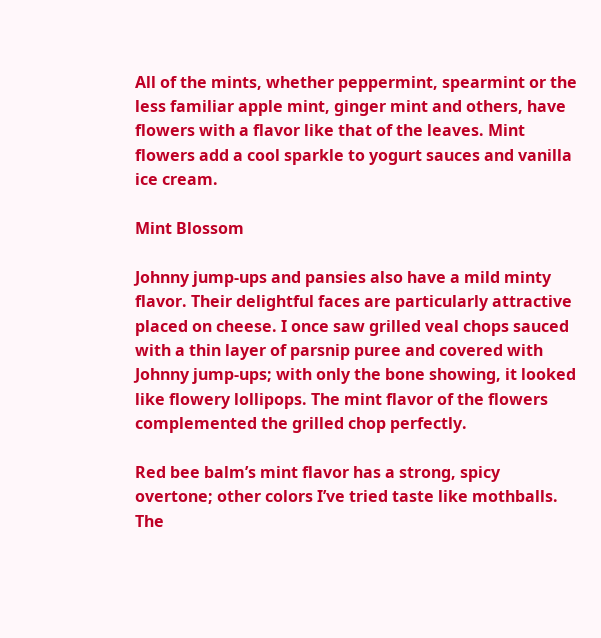All of the mints, whether peppermint, spearmint or the less familiar apple mint, ginger mint and others, have flowers with a flavor like that of the leaves. Mint flowers add a cool sparkle to yogurt sauces and vanilla ice cream.

Mint Blossom

Johnny jump-ups and pansies also have a mild minty flavor. Their delightful faces are particularly attractive placed on cheese. I once saw grilled veal chops sauced with a thin layer of parsnip puree and covered with Johnny jump-ups; with only the bone showing, it looked like flowery lollipops. The mint flavor of the flowers complemented the grilled chop perfectly.

Red bee balm’s mint flavor has a strong, spicy overtone; other colors I’ve tried taste like mothballs. The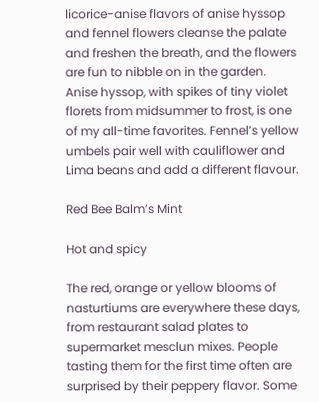licorice-anise flavors of anise hyssop and fennel flowers cleanse the palate and freshen the breath, and the flowers are fun to nibble on in the garden. Anise hyssop, with spikes of tiny violet florets from midsummer to frost, is one of my all-time favorites. Fennel’s yellow umbels pair well with cauliflower and Lima beans and add a different flavour.

Red Bee Balm’s Mint

Hot and spicy

The red, orange or yellow blooms of nasturtiums are everywhere these days, from restaurant salad plates to supermarket mesclun mixes. People tasting them for the first time often are surprised by their peppery flavor. Some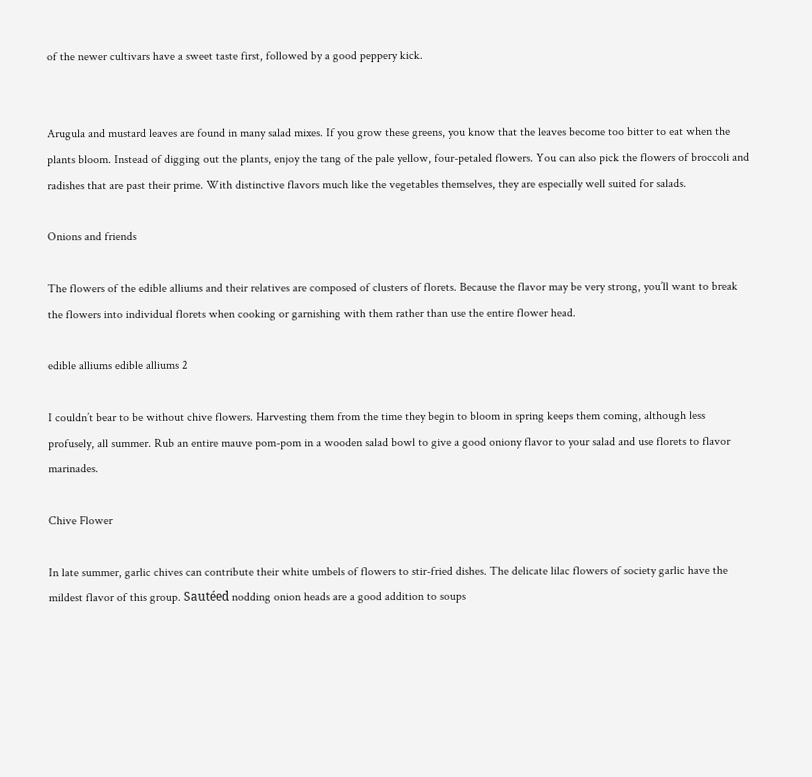of the newer cultivars have a sweet taste first, followed by a good peppery kick.


Arugula and mustard leaves are found in many salad mixes. If you grow these greens, you know that the leaves become too bitter to eat when the plants bloom. Instead of digging out the plants, enjoy the tang of the pale yellow, four-petaled flowers. You can also pick the flowers of broccoli and radishes that are past their prime. With distinctive flavors much like the vegetables themselves, they are especially well suited for salads.

Onions and friends

The flowers of the edible alliums and their relatives are composed of clusters of florets. Because the flavor may be very strong, you’ll want to break the flowers into individual florets when cooking or garnishing with them rather than use the entire flower head.

edible alliums edible alliums 2

I couldn’t bear to be without chive flowers. Harvesting them from the time they begin to bloom in spring keeps them coming, although less profusely, all summer. Rub an entire mauve pom-pom in a wooden salad bowl to give a good oniony flavor to your salad and use florets to flavor marinades.

Chive Flower

In late summer, garlic chives can contribute their white umbels of flowers to stir-fried dishes. The delicate lilac flowers of society garlic have the mildest flavor of this group. Sautéed nodding onion heads are a good addition to soups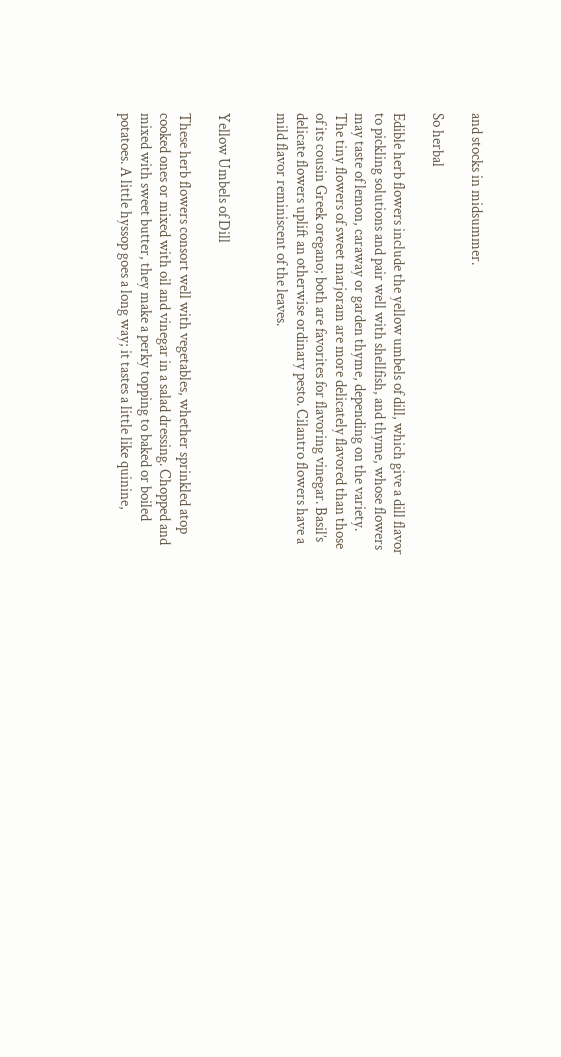and stocks in midsummer.

So herbal

Edible herb flowers include the yellow umbels of dill, which give a dill flavor to pickling solutions and pair well with shellfish, and thyme, whose flowers may taste of lemon, caraway or garden thyme, depending on the variety. The tiny flowers of sweet marjoram are more delicately flavored than those of its cousin Greek oregano; both are favorites for flavoring vinegar. Basil’s delicate flowers uplift an otherwise ordinary pesto. Cilantro flowers have a mild flavor reminiscent of the leaves.


Yellow Umbels of Dill

These herb flowers consort well with vegetables, whether sprinkled atop cooked ones or mixed with oil and vinegar in a salad dressing. Chopped and mixed with sweet butter, they make a perky topping to baked or boiled potatoes. A little hyssop goes a long way; it tastes a little like quinine,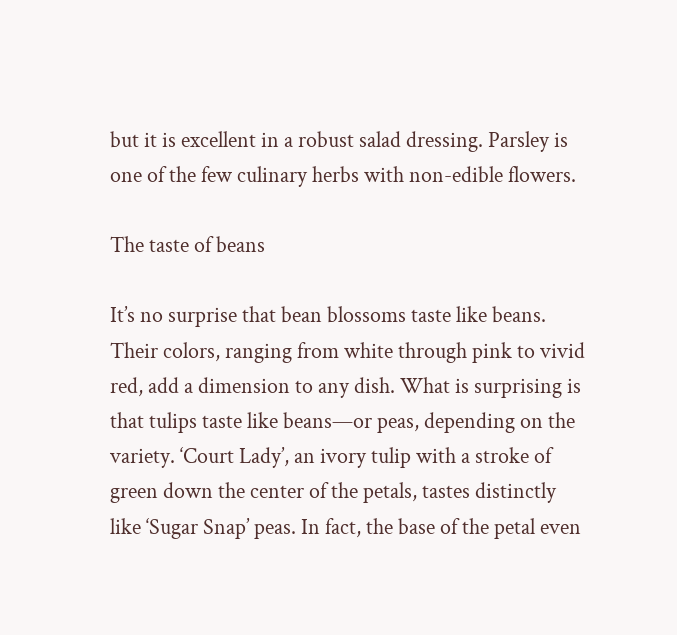but it is excellent in a robust salad dressing. Parsley is one of the few culinary herbs with non-edible flowers.

The taste of beans

It’s no surprise that bean blossoms taste like beans. Their colors, ranging from white through pink to vivid red, add a dimension to any dish. What is surprising is that tulips taste like beans—or peas, depending on the variety. ‘Court Lady’, an ivory tulip with a stroke of green down the center of the petals, tastes distinctly like ‘Sugar Snap’ peas. In fact, the base of the petal even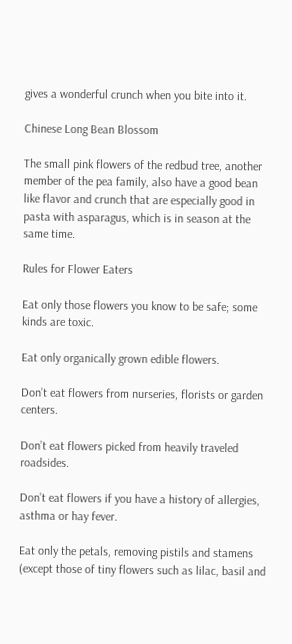gives a wonderful crunch when you bite into it.

Chinese Long Bean Blossom

The small pink flowers of the redbud tree, another member of the pea family, also have a good bean like flavor and crunch that are especially good in pasta with asparagus, which is in season at the same time.

Rules for Flower Eaters

Eat only those flowers you know to be safe; some kinds are toxic.

Eat only organically grown edible flowers.

Don’t eat flowers from nurseries, florists or garden centers.

Don’t eat flowers picked from heavily traveled roadsides.

Don’t eat flowers if you have a history of allergies, asthma or hay fever.

Eat only the petals, removing pistils and stamens (except those of tiny flowers such as lilac, basil and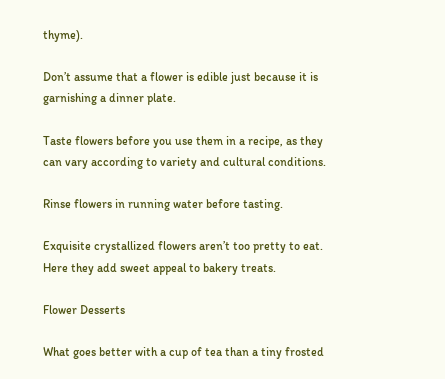thyme).

Don’t assume that a flower is edible just because it is garnishing a dinner plate.

Taste flowers before you use them in a recipe, as they can vary according to variety and cultural conditions.

Rinse flowers in running water before tasting.

Exquisite crystallized flowers aren’t too pretty to eat. Here they add sweet appeal to bakery treats.

Flower Desserts

What goes better with a cup of tea than a tiny frosted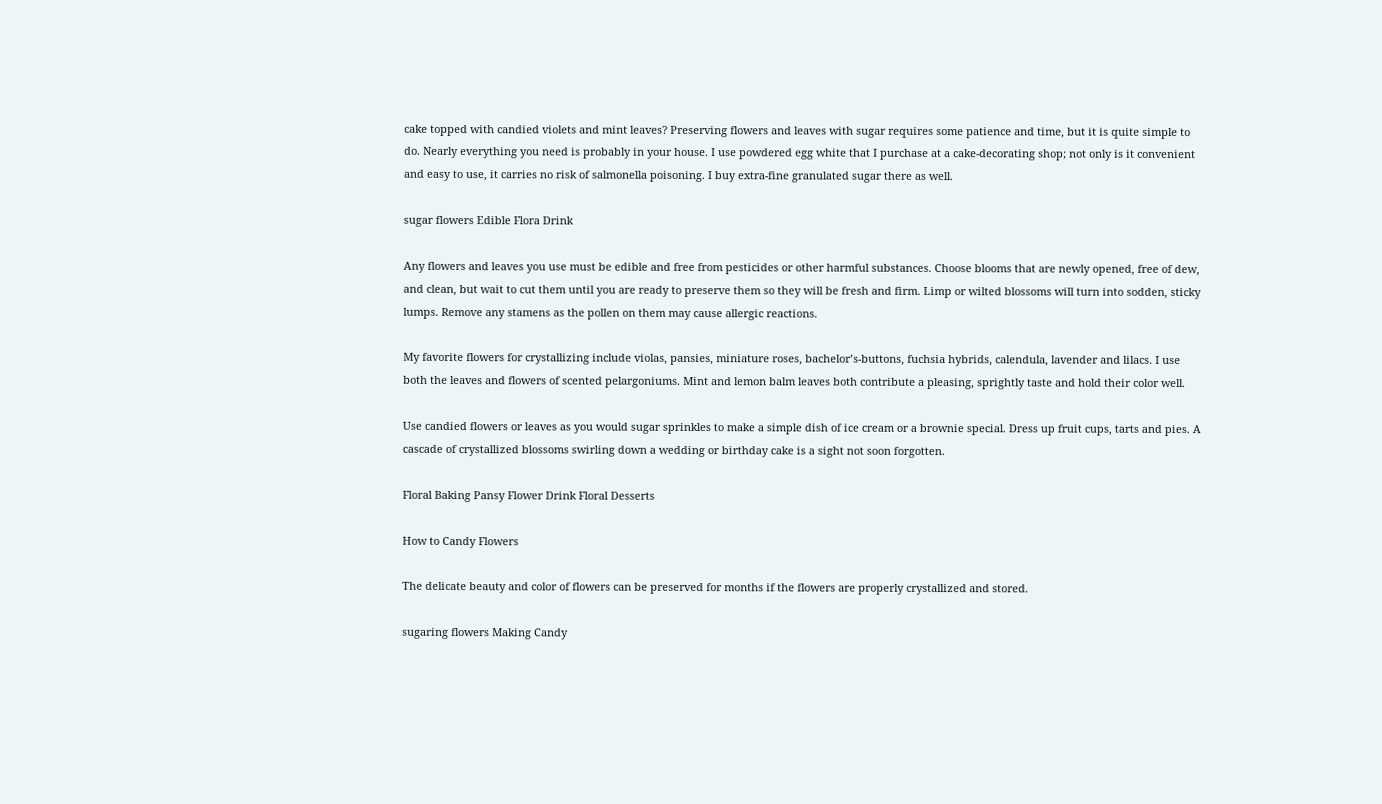cake topped with candied violets and mint leaves? Preserving flowers and leaves with sugar requires some patience and time, but it is quite simple to do. Nearly everything you need is probably in your house. I use powdered egg white that I purchase at a cake-decorating shop; not only is it convenient and easy to use, it carries no risk of salmonella poisoning. I buy extra-fine granulated sugar there as well.

sugar flowers Edible Flora Drink

Any flowers and leaves you use must be edible and free from pesticides or other harmful substances. Choose blooms that are newly opened, free of dew, and clean, but wait to cut them until you are ready to preserve them so they will be fresh and firm. Limp or wilted blossoms will turn into sodden, sticky lumps. Remove any stamens as the pollen on them may cause allergic reactions.

My favorite flowers for crystallizing include violas, pansies, miniature roses, bachelor’s-buttons, fuchsia hybrids, calendula, lavender and lilacs. I use both the leaves and flowers of scented pelargoniums. Mint and lemon balm leaves both contribute a pleasing, sprightly taste and hold their color well.

Use candied flowers or leaves as you would sugar sprinkles to make a simple dish of ice cream or a brownie special. Dress up fruit cups, tarts and pies. A cascade of crystallized blossoms swirling down a wedding or birthday cake is a sight not soon forgotten.

Floral Baking Pansy Flower Drink Floral Desserts

How to Candy Flowers

The delicate beauty and color of flowers can be preserved for months if the flowers are properly crystallized and stored.

sugaring flowers Making Candy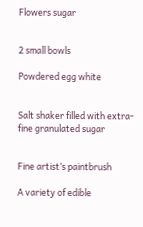Flowers sugar


2 small bowls

Powdered egg white


Salt shaker filled with extra-fine granulated sugar


Fine artist’s paintbrush

A variety of edible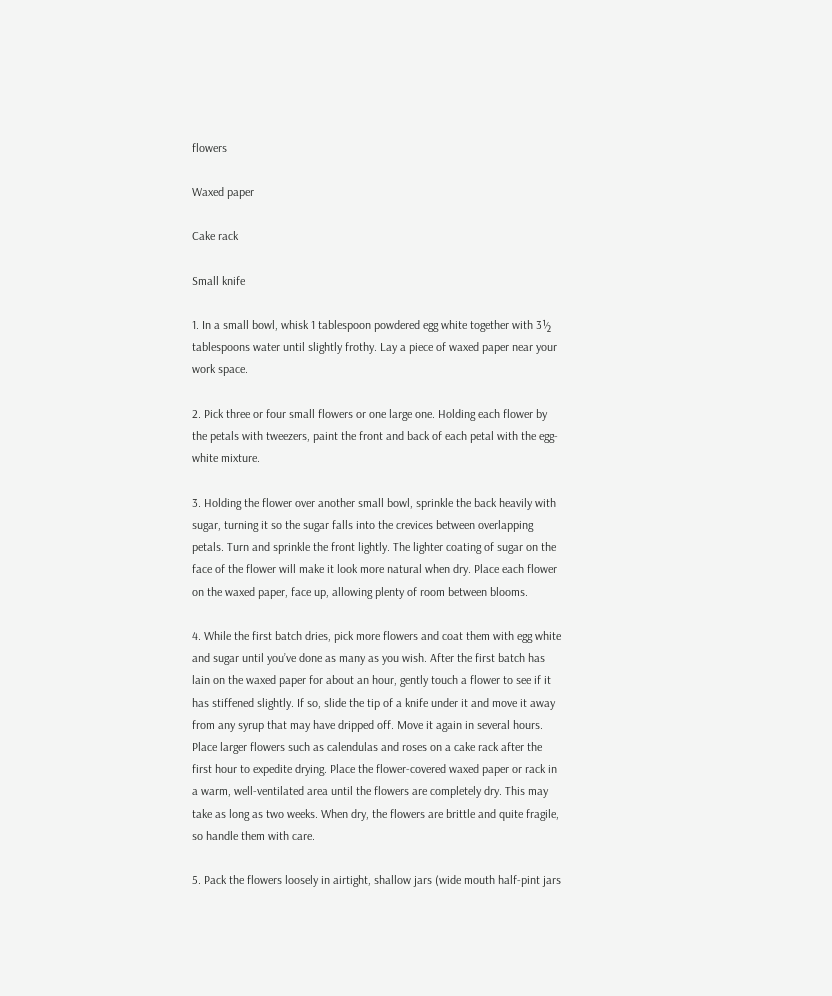flowers

Waxed paper

Cake rack

Small knife

1. In a small bowl, whisk 1 tablespoon powdered egg white together with 3½ tablespoons water until slightly frothy. Lay a piece of waxed paper near your work space.

2. Pick three or four small flowers or one large one. Holding each flower by the petals with tweezers, paint the front and back of each petal with the egg-white mixture.

3. Holding the flower over another small bowl, sprinkle the back heavily with sugar, turning it so the sugar falls into the crevices between overlapping petals. Turn and sprinkle the front lightly. The lighter coating of sugar on the face of the flower will make it look more natural when dry. Place each flower on the waxed paper, face up, allowing plenty of room between blooms.

4. While the first batch dries, pick more flowers and coat them with egg white and sugar until you’ve done as many as you wish. After the first batch has lain on the waxed paper for about an hour, gently touch a flower to see if it has stiffened slightly. If so, slide the tip of a knife under it and move it away from any syrup that may have dripped off. Move it again in several hours. Place larger flowers such as calendulas and roses on a cake rack after the first hour to expedite drying. Place the flower-covered waxed paper or rack in a warm, well-ventilated area until the flowers are completely dry. This may take as long as two weeks. When dry, the flowers are brittle and quite fragile, so handle them with care.

5. Pack the flowers loosely in airtight, shallow jars (wide mouth half-pint jars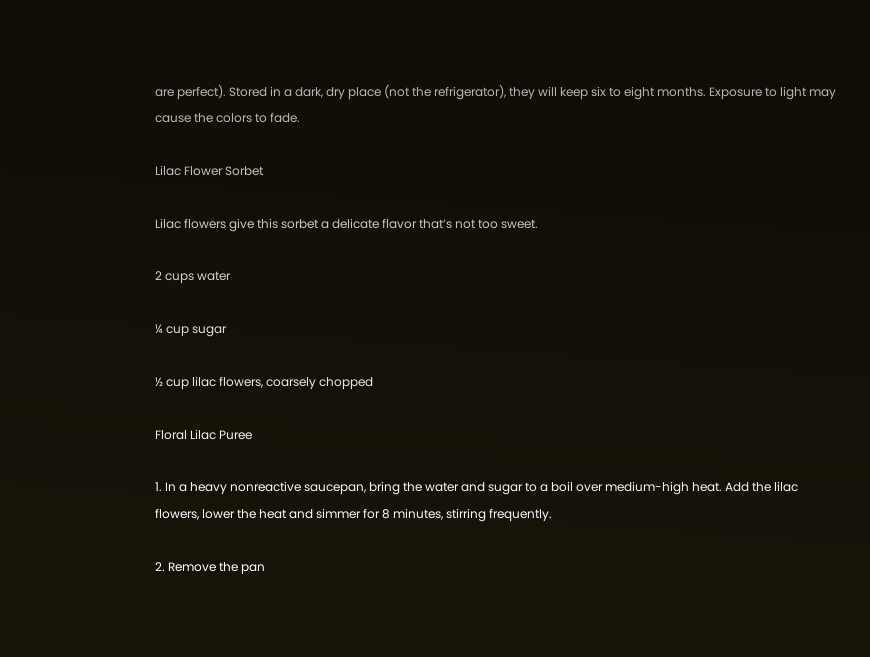are perfect). Stored in a dark, dry place (not the refrigerator), they will keep six to eight months. Exposure to light may cause the colors to fade.

Lilac Flower Sorbet

Lilac flowers give this sorbet a delicate flavor that’s not too sweet.

2 cups water

¼ cup sugar

½ cup lilac flowers, coarsely chopped

Floral Lilac Puree

1. In a heavy nonreactive saucepan, bring the water and sugar to a boil over medium-high heat. Add the lilac flowers, lower the heat and simmer for 8 minutes, stirring frequently.

2. Remove the pan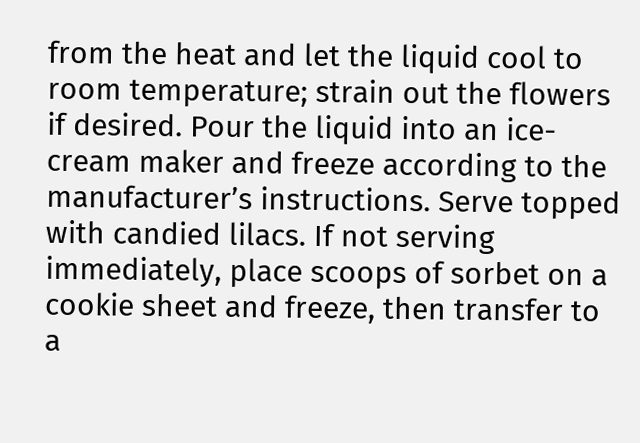from the heat and let the liquid cool to room temperature; strain out the flowers if desired. Pour the liquid into an ice-cream maker and freeze according to the manufacturer’s instructions. Serve topped with candied lilacs. If not serving immediately, place scoops of sorbet on a cookie sheet and freeze, then transfer to a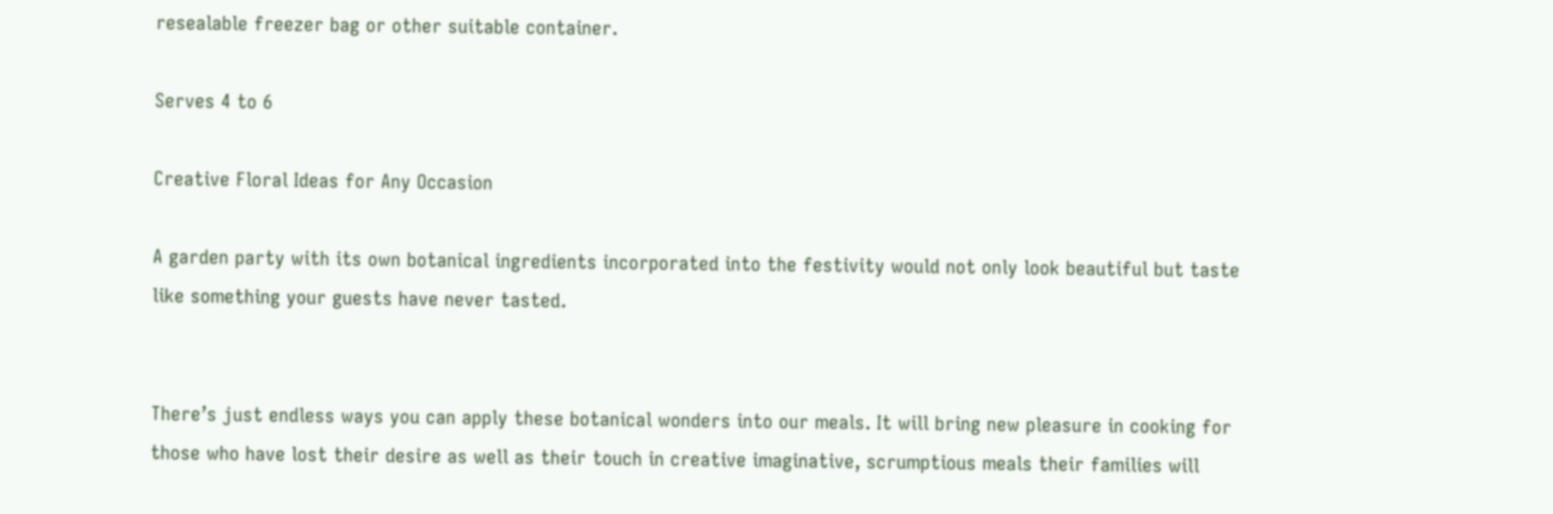resealable freezer bag or other suitable container.

Serves 4 to 6

Creative Floral Ideas for Any Occasion

A garden party with its own botanical ingredients incorporated into the festivity would not only look beautiful but taste like something your guests have never tasted.


There’s just endless ways you can apply these botanical wonders into our meals. It will bring new pleasure in cooking for those who have lost their desire as well as their touch in creative imaginative, scrumptious meals their families will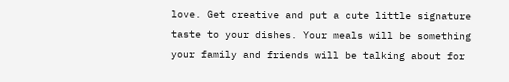love. Get creative and put a cute little signature taste to your dishes. Your meals will be something your family and friends will be talking about for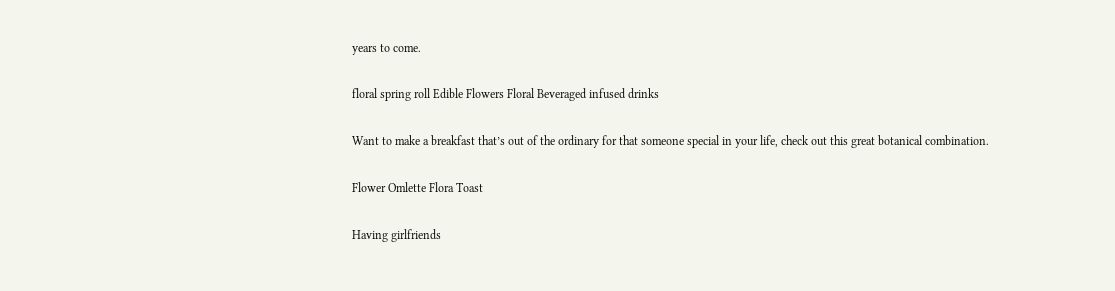years to come.

floral spring roll Edible Flowers Floral Beveraged infused drinks

Want to make a breakfast that’s out of the ordinary for that someone special in your life, check out this great botanical combination.

Flower Omlette Flora Toast

Having girlfriends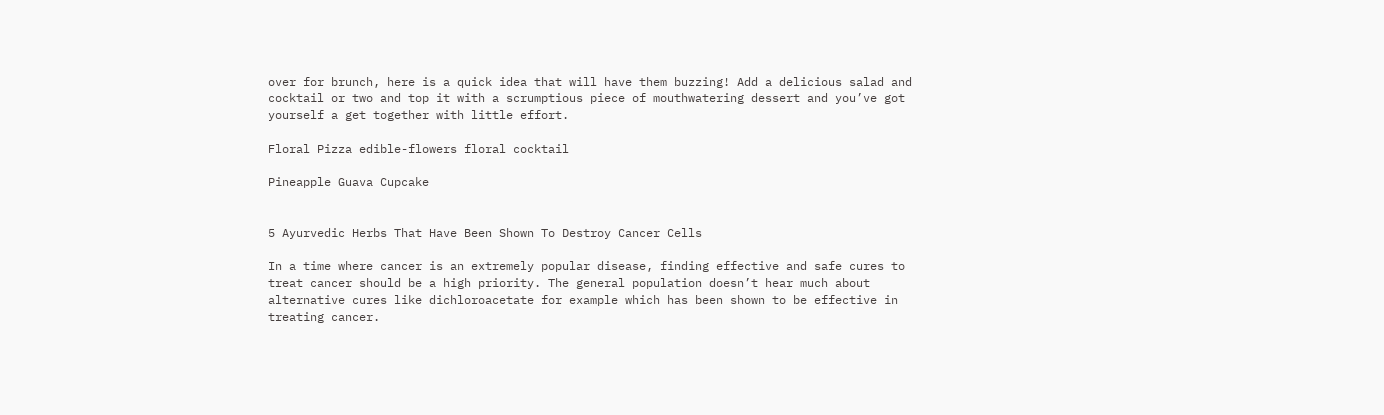over for brunch, here is a quick idea that will have them buzzing! Add a delicious salad and cocktail or two and top it with a scrumptious piece of mouthwatering dessert and you’ve got yourself a get together with little effort.

Floral Pizza edible-flowers floral cocktail

Pineapple Guava Cupcake


5 Ayurvedic Herbs That Have Been Shown To Destroy Cancer Cells

In a time where cancer is an extremely popular disease, finding effective and safe cures to treat cancer should be a high priority. The general population doesn’t hear much about alternative cures like dichloroacetate for example which has been shown to be effective in treating cancer.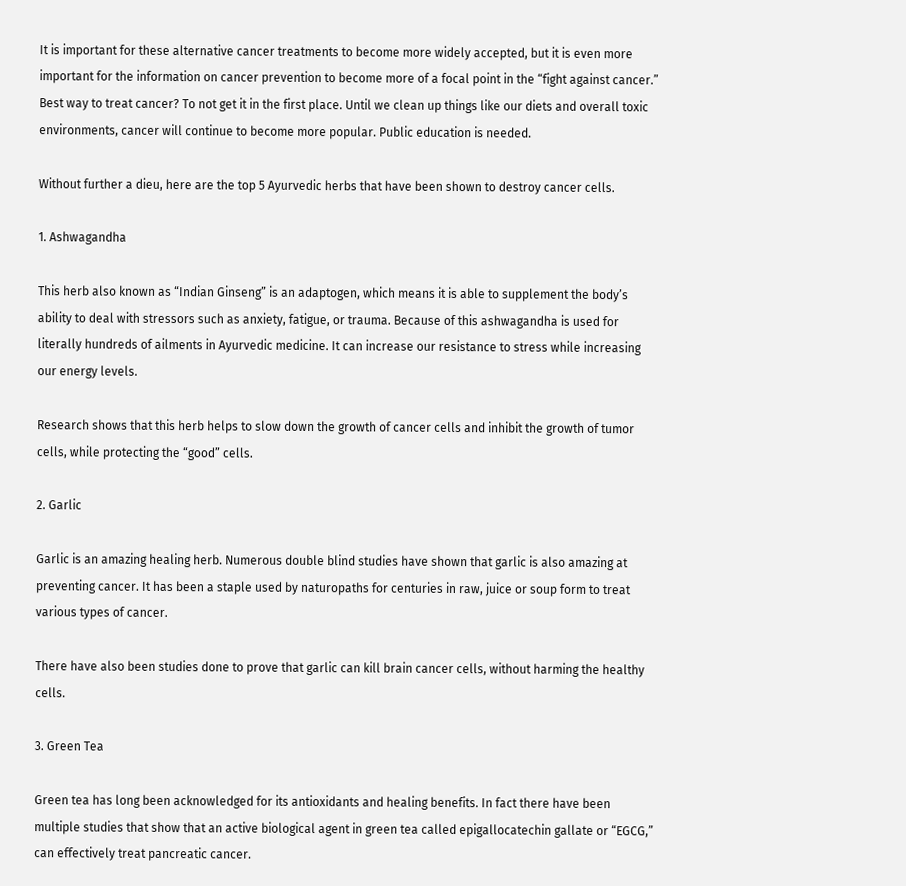It is important for these alternative cancer treatments to become more widely accepted, but it is even more important for the information on cancer prevention to become more of a focal point in the “fight against cancer.” Best way to treat cancer? To not get it in the first place. Until we clean up things like our diets and overall toxic environments, cancer will continue to become more popular. Public education is needed.

Without further a dieu, here are the top 5 Ayurvedic herbs that have been shown to destroy cancer cells.

1. Ashwagandha

This herb also known as “Indian Ginseng” is an adaptogen, which means it is able to supplement the body’s ability to deal with stressors such as anxiety, fatigue, or trauma. Because of this ashwagandha is used for literally hundreds of ailments in Ayurvedic medicine. It can increase our resistance to stress while increasing our energy levels.

Research shows that this herb helps to slow down the growth of cancer cells and inhibit the growth of tumor cells, while protecting the “good” cells.

2. Garlic

Garlic is an amazing healing herb. Numerous double blind studies have shown that garlic is also amazing at preventing cancer. It has been a staple used by naturopaths for centuries in raw, juice or soup form to treat various types of cancer.

There have also been studies done to prove that garlic can kill brain cancer cells, without harming the healthy cells.

3. Green Tea

Green tea has long been acknowledged for its antioxidants and healing benefits. In fact there have been multiple studies that show that an active biological agent in green tea called epigallocatechin gallate or “EGCG,” can effectively treat pancreatic cancer.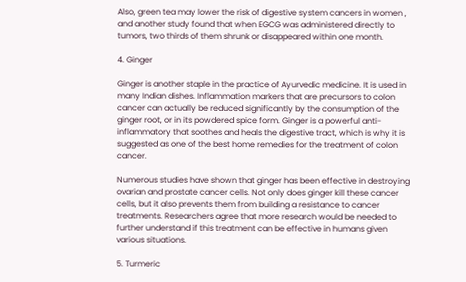Also, green tea may lower the risk of digestive system cancers in women , and another study found that when EGCG was administered directly to tumors, two thirds of them shrunk or disappeared within one month.

4. Ginger

Ginger is another staple in the practice of Ayurvedic medicine. It is used in many Indian dishes. Inflammation markers that are precursors to colon cancer can actually be reduced significantly by the consumption of the ginger root, or in its powdered spice form. Ginger is a powerful anti-inflammatory that soothes and heals the digestive tract, which is why it is suggested as one of the best home remedies for the treatment of colon cancer.

Numerous studies have shown that ginger has been effective in destroying ovarian and prostate cancer cells. Not only does ginger kill these cancer cells, but it also prevents them from building a resistance to cancer treatments. Researchers agree that more research would be needed to further understand if this treatment can be effective in humans given various situations.

5. Turmeric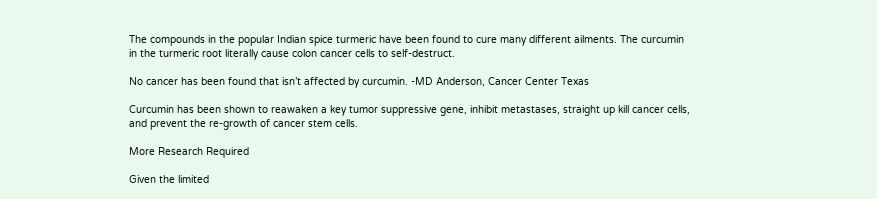The compounds in the popular Indian spice turmeric have been found to cure many different ailments. The curcumin in the turmeric root literally cause colon cancer cells to self-destruct.

No cancer has been found that isn’t affected by curcumin. -MD Anderson, Cancer Center Texas

Curcumin has been shown to reawaken a key tumor suppressive gene, inhibit metastases, straight up kill cancer cells, and prevent the re-growth of cancer stem cells.

More Research Required

Given the limited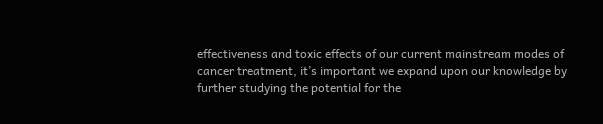effectiveness and toxic effects of our current mainstream modes of cancer treatment, it’s important we expand upon our knowledge by further studying the potential for the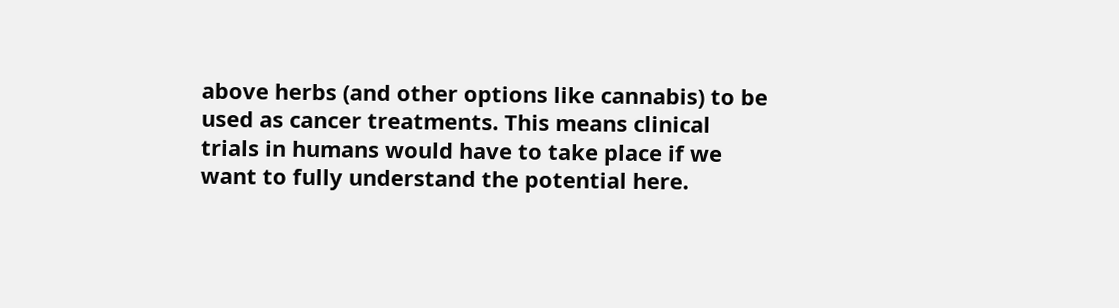above herbs (and other options like cannabis) to be used as cancer treatments. This means clinical trials in humans would have to take place if we want to fully understand the potential here.